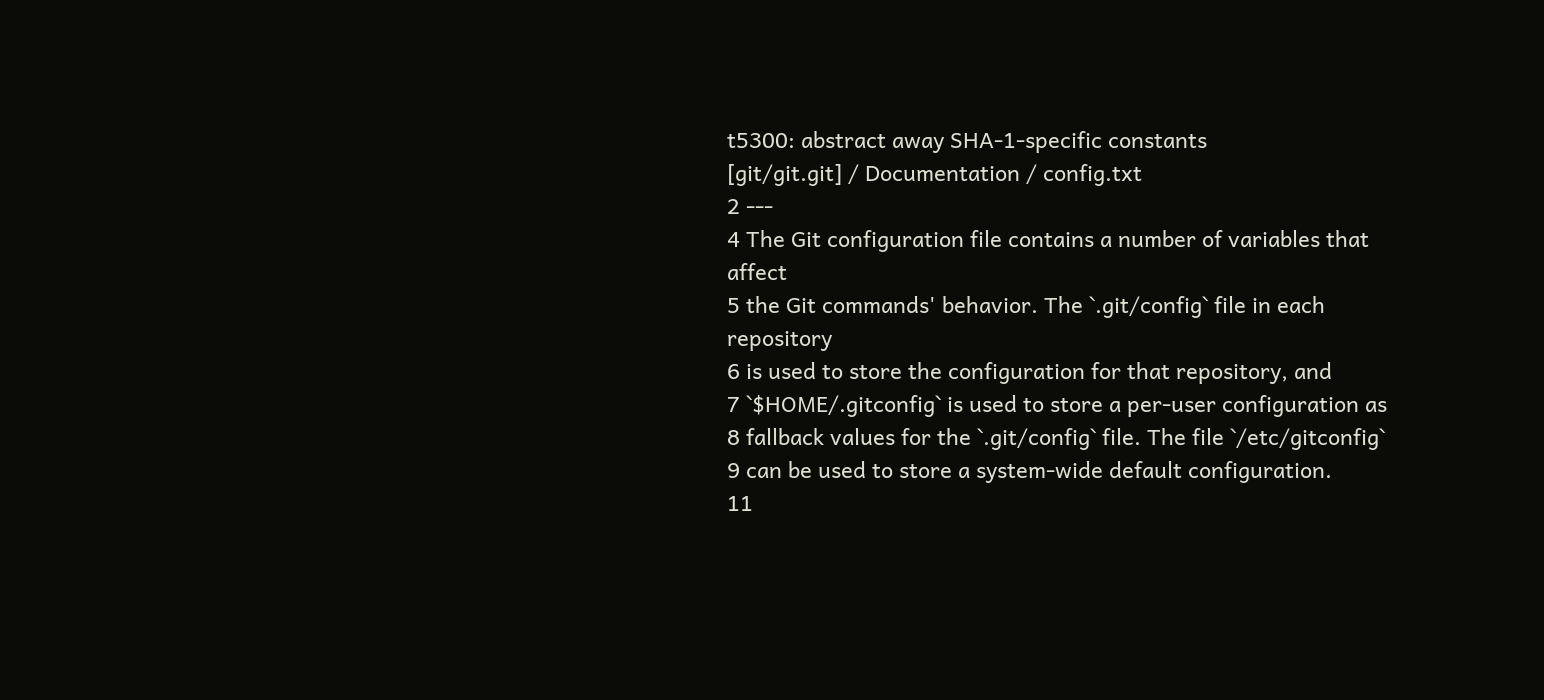t5300: abstract away SHA-1-specific constants
[git/git.git] / Documentation / config.txt
2 ---
4 The Git configuration file contains a number of variables that affect
5 the Git commands' behavior. The `.git/config` file in each repository
6 is used to store the configuration for that repository, and
7 `$HOME/.gitconfig` is used to store a per-user configuration as
8 fallback values for the `.git/config` file. The file `/etc/gitconfig`
9 can be used to store a system-wide default configuration.
11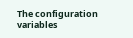The configuration variables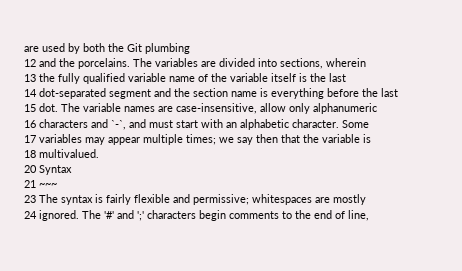are used by both the Git plumbing
12 and the porcelains. The variables are divided into sections, wherein
13 the fully qualified variable name of the variable itself is the last
14 dot-separated segment and the section name is everything before the last
15 dot. The variable names are case-insensitive, allow only alphanumeric
16 characters and `-`, and must start with an alphabetic character. Some
17 variables may appear multiple times; we say then that the variable is
18 multivalued.
20 Syntax
21 ~~~
23 The syntax is fairly flexible and permissive; whitespaces are mostly
24 ignored. The '#' and ';' characters begin comments to the end of line,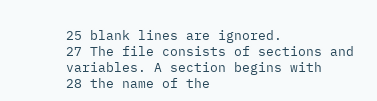25 blank lines are ignored.
27 The file consists of sections and variables. A section begins with
28 the name of the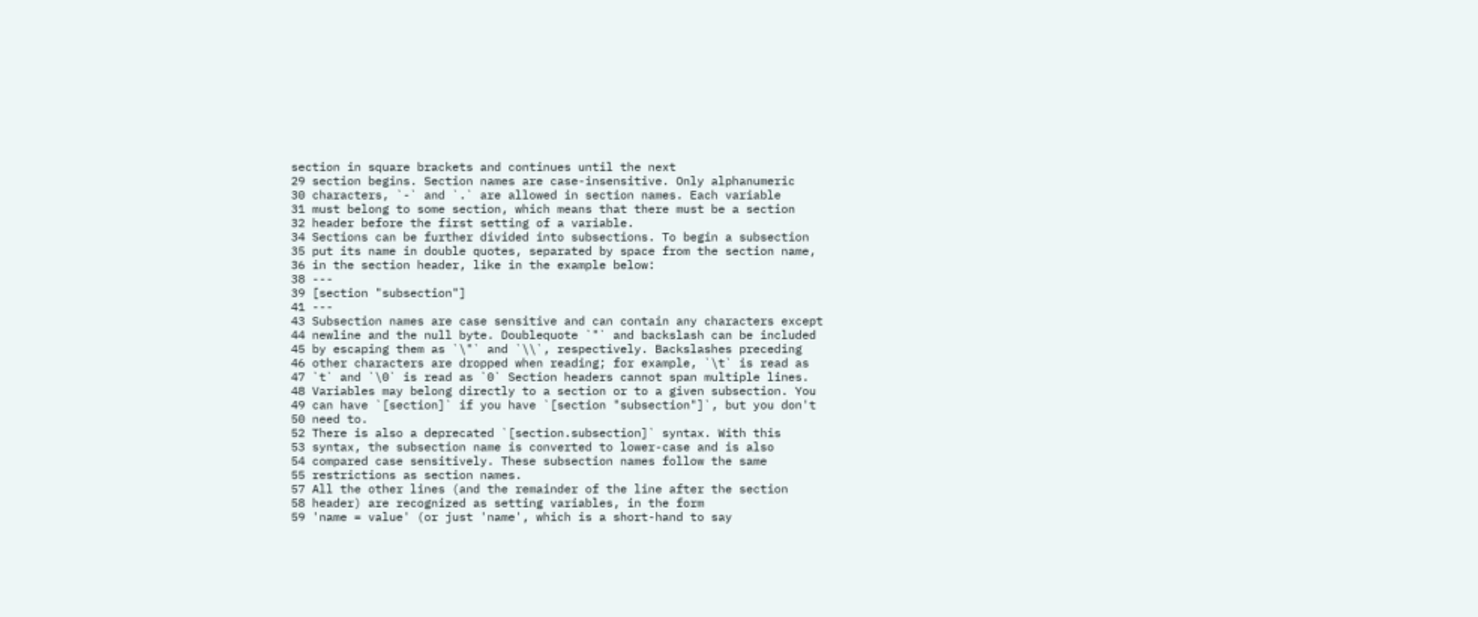section in square brackets and continues until the next
29 section begins. Section names are case-insensitive. Only alphanumeric
30 characters, `-` and `.` are allowed in section names. Each variable
31 must belong to some section, which means that there must be a section
32 header before the first setting of a variable.
34 Sections can be further divided into subsections. To begin a subsection
35 put its name in double quotes, separated by space from the section name,
36 in the section header, like in the example below:
38 ---
39 [section "subsection"]
41 ---
43 Subsection names are case sensitive and can contain any characters except
44 newline and the null byte. Doublequote `"` and backslash can be included
45 by escaping them as `\"` and `\\`, respectively. Backslashes preceding
46 other characters are dropped when reading; for example, `\t` is read as
47 `t` and `\0` is read as `0` Section headers cannot span multiple lines.
48 Variables may belong directly to a section or to a given subsection. You
49 can have `[section]` if you have `[section "subsection"]`, but you don't
50 need to.
52 There is also a deprecated `[section.subsection]` syntax. With this
53 syntax, the subsection name is converted to lower-case and is also
54 compared case sensitively. These subsection names follow the same
55 restrictions as section names.
57 All the other lines (and the remainder of the line after the section
58 header) are recognized as setting variables, in the form
59 'name = value' (or just 'name', which is a short-hand to say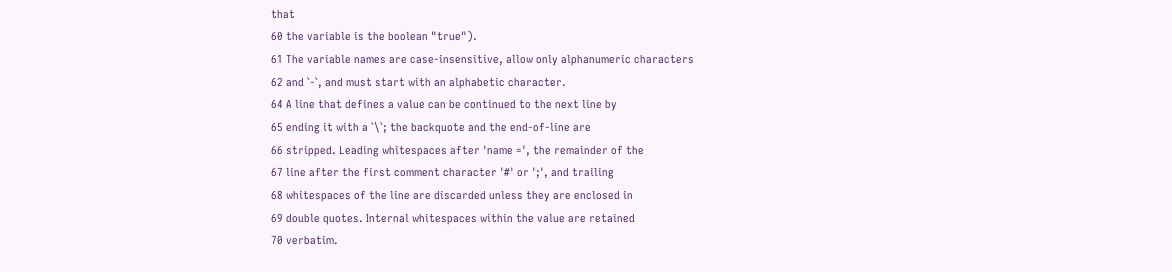that
60 the variable is the boolean "true").
61 The variable names are case-insensitive, allow only alphanumeric characters
62 and `-`, and must start with an alphabetic character.
64 A line that defines a value can be continued to the next line by
65 ending it with a `\`; the backquote and the end-of-line are
66 stripped. Leading whitespaces after 'name =', the remainder of the
67 line after the first comment character '#' or ';', and trailing
68 whitespaces of the line are discarded unless they are enclosed in
69 double quotes. Internal whitespaces within the value are retained
70 verbatim.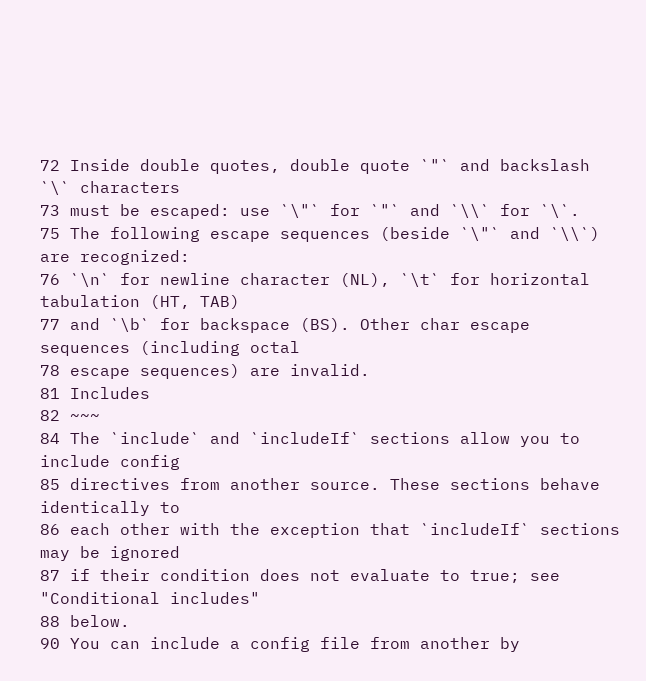72 Inside double quotes, double quote `"` and backslash `\` characters
73 must be escaped: use `\"` for `"` and `\\` for `\`.
75 The following escape sequences (beside `\"` and `\\`) are recognized:
76 `\n` for newline character (NL), `\t` for horizontal tabulation (HT, TAB)
77 and `\b` for backspace (BS). Other char escape sequences (including octal
78 escape sequences) are invalid.
81 Includes
82 ~~~
84 The `include` and `includeIf` sections allow you to include config
85 directives from another source. These sections behave identically to
86 each other with the exception that `includeIf` sections may be ignored
87 if their condition does not evaluate to true; see "Conditional includes"
88 below.
90 You can include a config file from another by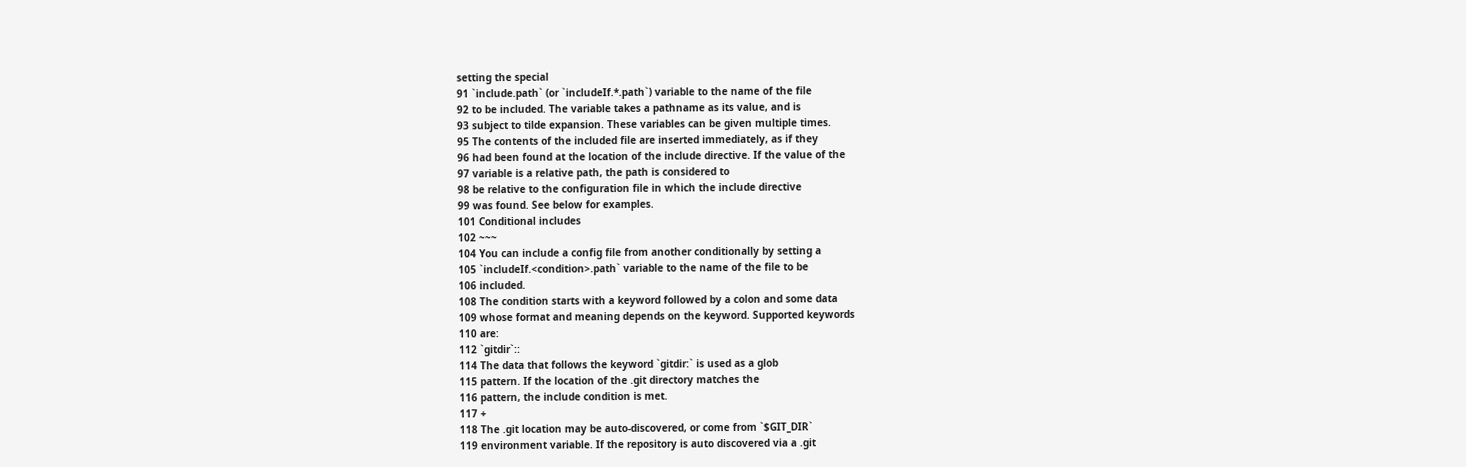setting the special
91 `include.path` (or `includeIf.*.path`) variable to the name of the file
92 to be included. The variable takes a pathname as its value, and is
93 subject to tilde expansion. These variables can be given multiple times.
95 The contents of the included file are inserted immediately, as if they
96 had been found at the location of the include directive. If the value of the
97 variable is a relative path, the path is considered to
98 be relative to the configuration file in which the include directive
99 was found. See below for examples.
101 Conditional includes
102 ~~~
104 You can include a config file from another conditionally by setting a
105 `includeIf.<condition>.path` variable to the name of the file to be
106 included.
108 The condition starts with a keyword followed by a colon and some data
109 whose format and meaning depends on the keyword. Supported keywords
110 are:
112 `gitdir`::
114 The data that follows the keyword `gitdir:` is used as a glob
115 pattern. If the location of the .git directory matches the
116 pattern, the include condition is met.
117 +
118 The .git location may be auto-discovered, or come from `$GIT_DIR`
119 environment variable. If the repository is auto discovered via a .git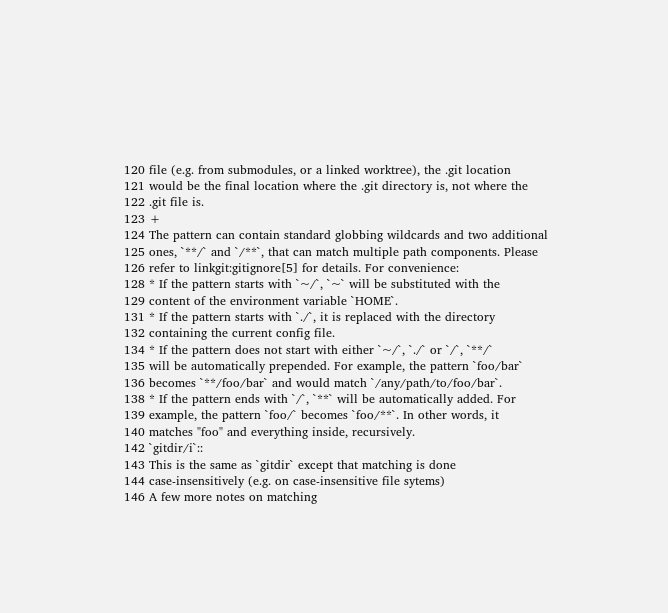120 file (e.g. from submodules, or a linked worktree), the .git location
121 would be the final location where the .git directory is, not where the
122 .git file is.
123 +
124 The pattern can contain standard globbing wildcards and two additional
125 ones, `**/` and `/**`, that can match multiple path components. Please
126 refer to linkgit:gitignore[5] for details. For convenience:
128 * If the pattern starts with `~/`, `~` will be substituted with the
129 content of the environment variable `HOME`.
131 * If the pattern starts with `./`, it is replaced with the directory
132 containing the current config file.
134 * If the pattern does not start with either `~/`, `./` or `/`, `**/`
135 will be automatically prepended. For example, the pattern `foo/bar`
136 becomes `**/foo/bar` and would match `/any/path/to/foo/bar`.
138 * If the pattern ends with `/`, `**` will be automatically added. For
139 example, the pattern `foo/` becomes `foo/**`. In other words, it
140 matches "foo" and everything inside, recursively.
142 `gitdir/i`::
143 This is the same as `gitdir` except that matching is done
144 case-insensitively (e.g. on case-insensitive file sytems)
146 A few more notes on matching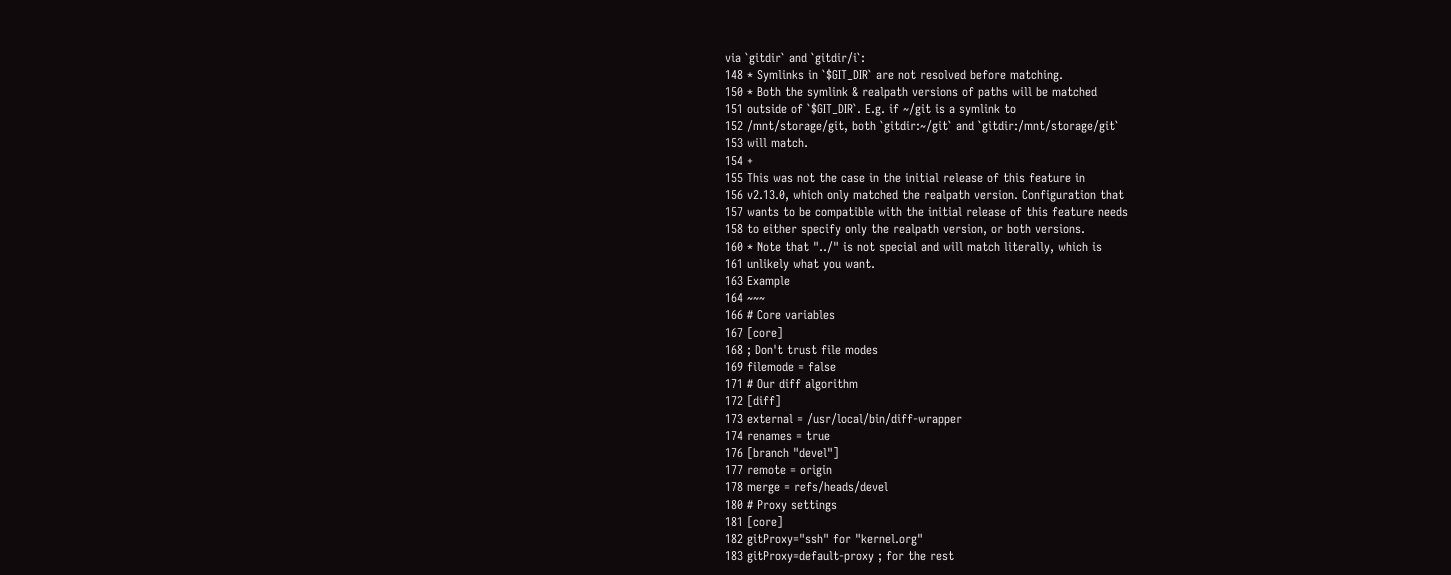via `gitdir` and `gitdir/i`:
148 * Symlinks in `$GIT_DIR` are not resolved before matching.
150 * Both the symlink & realpath versions of paths will be matched
151 outside of `$GIT_DIR`. E.g. if ~/git is a symlink to
152 /mnt/storage/git, both `gitdir:~/git` and `gitdir:/mnt/storage/git`
153 will match.
154 +
155 This was not the case in the initial release of this feature in
156 v2.13.0, which only matched the realpath version. Configuration that
157 wants to be compatible with the initial release of this feature needs
158 to either specify only the realpath version, or both versions.
160 * Note that "../" is not special and will match literally, which is
161 unlikely what you want.
163 Example
164 ~~~
166 # Core variables
167 [core]
168 ; Don't trust file modes
169 filemode = false
171 # Our diff algorithm
172 [diff]
173 external = /usr/local/bin/diff-wrapper
174 renames = true
176 [branch "devel"]
177 remote = origin
178 merge = refs/heads/devel
180 # Proxy settings
181 [core]
182 gitProxy="ssh" for "kernel.org"
183 gitProxy=default-proxy ; for the rest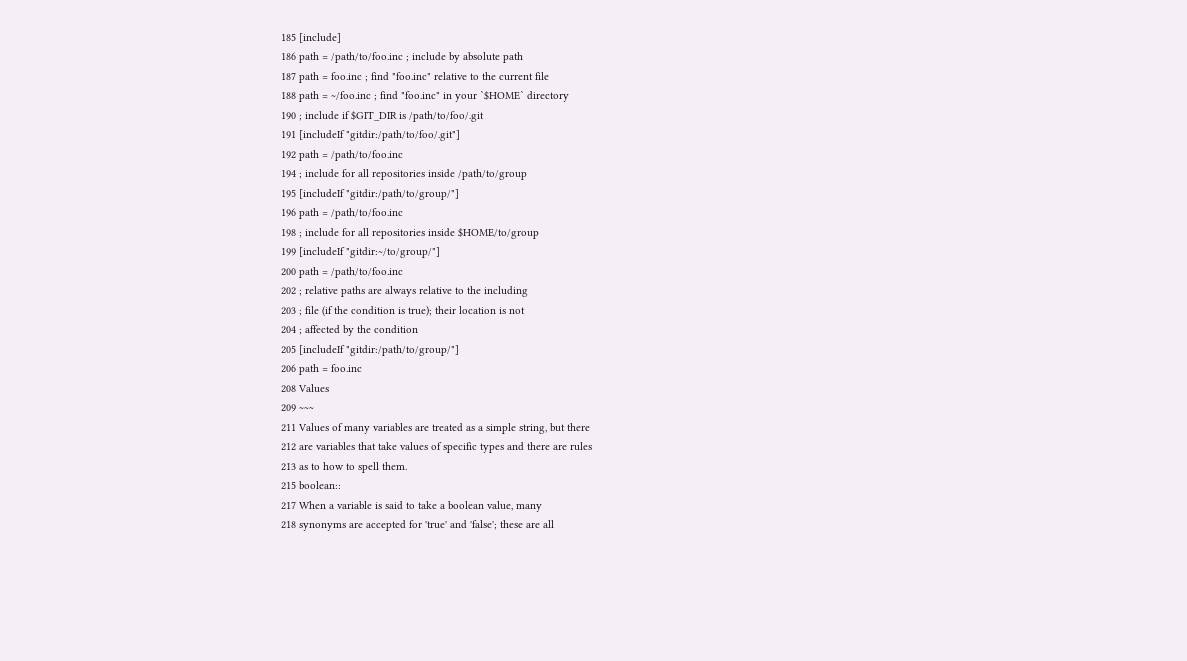185 [include]
186 path = /path/to/foo.inc ; include by absolute path
187 path = foo.inc ; find "foo.inc" relative to the current file
188 path = ~/foo.inc ; find "foo.inc" in your `$HOME` directory
190 ; include if $GIT_DIR is /path/to/foo/.git
191 [includeIf "gitdir:/path/to/foo/.git"]
192 path = /path/to/foo.inc
194 ; include for all repositories inside /path/to/group
195 [includeIf "gitdir:/path/to/group/"]
196 path = /path/to/foo.inc
198 ; include for all repositories inside $HOME/to/group
199 [includeIf "gitdir:~/to/group/"]
200 path = /path/to/foo.inc
202 ; relative paths are always relative to the including
203 ; file (if the condition is true); their location is not
204 ; affected by the condition
205 [includeIf "gitdir:/path/to/group/"]
206 path = foo.inc
208 Values
209 ~~~
211 Values of many variables are treated as a simple string, but there
212 are variables that take values of specific types and there are rules
213 as to how to spell them.
215 boolean::
217 When a variable is said to take a boolean value, many
218 synonyms are accepted for 'true' and 'false'; these are all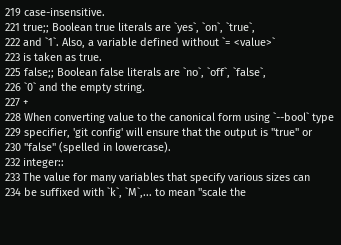219 case-insensitive.
221 true;; Boolean true literals are `yes`, `on`, `true`,
222 and `1`. Also, a variable defined without `= <value>`
223 is taken as true.
225 false;; Boolean false literals are `no`, `off`, `false`,
226 `0` and the empty string.
227 +
228 When converting value to the canonical form using `--bool` type
229 specifier, 'git config' will ensure that the output is "true" or
230 "false" (spelled in lowercase).
232 integer::
233 The value for many variables that specify various sizes can
234 be suffixed with `k`, `M`,... to mean "scale the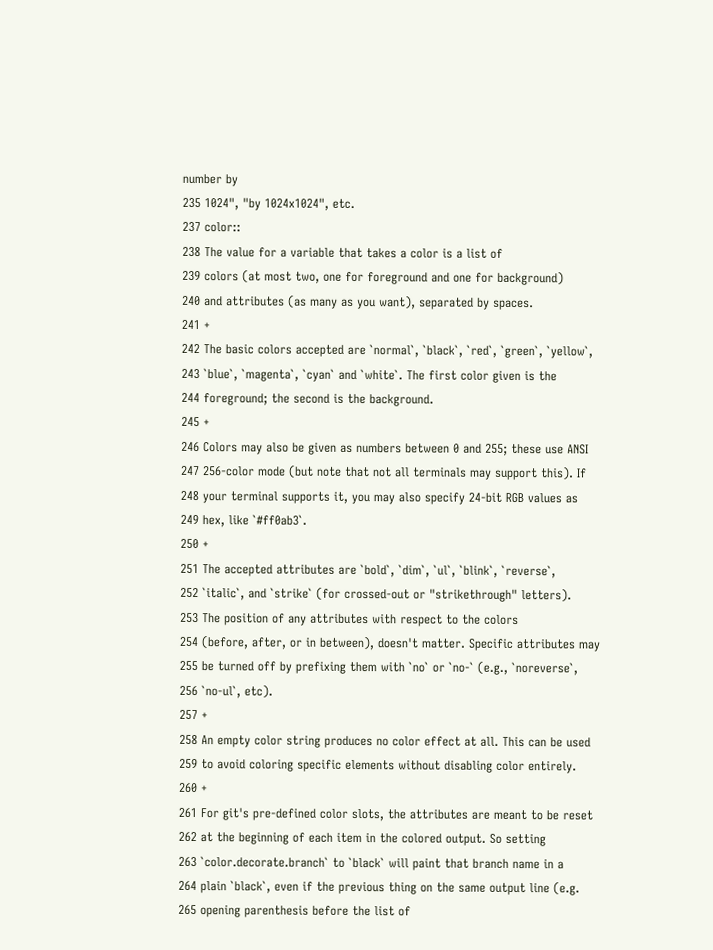number by
235 1024", "by 1024x1024", etc.
237 color::
238 The value for a variable that takes a color is a list of
239 colors (at most two, one for foreground and one for background)
240 and attributes (as many as you want), separated by spaces.
241 +
242 The basic colors accepted are `normal`, `black`, `red`, `green`, `yellow`,
243 `blue`, `magenta`, `cyan` and `white`. The first color given is the
244 foreground; the second is the background.
245 +
246 Colors may also be given as numbers between 0 and 255; these use ANSI
247 256-color mode (but note that not all terminals may support this). If
248 your terminal supports it, you may also specify 24-bit RGB values as
249 hex, like `#ff0ab3`.
250 +
251 The accepted attributes are `bold`, `dim`, `ul`, `blink`, `reverse`,
252 `italic`, and `strike` (for crossed-out or "strikethrough" letters).
253 The position of any attributes with respect to the colors
254 (before, after, or in between), doesn't matter. Specific attributes may
255 be turned off by prefixing them with `no` or `no-` (e.g., `noreverse`,
256 `no-ul`, etc).
257 +
258 An empty color string produces no color effect at all. This can be used
259 to avoid coloring specific elements without disabling color entirely.
260 +
261 For git's pre-defined color slots, the attributes are meant to be reset
262 at the beginning of each item in the colored output. So setting
263 `color.decorate.branch` to `black` will paint that branch name in a
264 plain `black`, even if the previous thing on the same output line (e.g.
265 opening parenthesis before the list of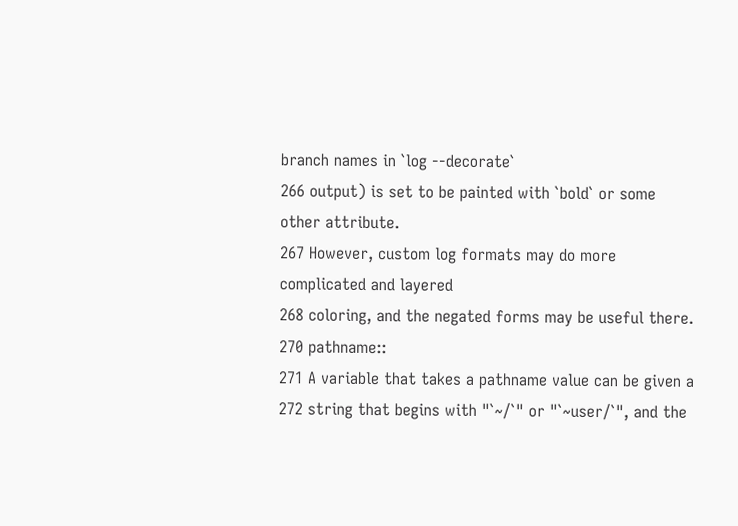branch names in `log --decorate`
266 output) is set to be painted with `bold` or some other attribute.
267 However, custom log formats may do more complicated and layered
268 coloring, and the negated forms may be useful there.
270 pathname::
271 A variable that takes a pathname value can be given a
272 string that begins with "`~/`" or "`~user/`", and the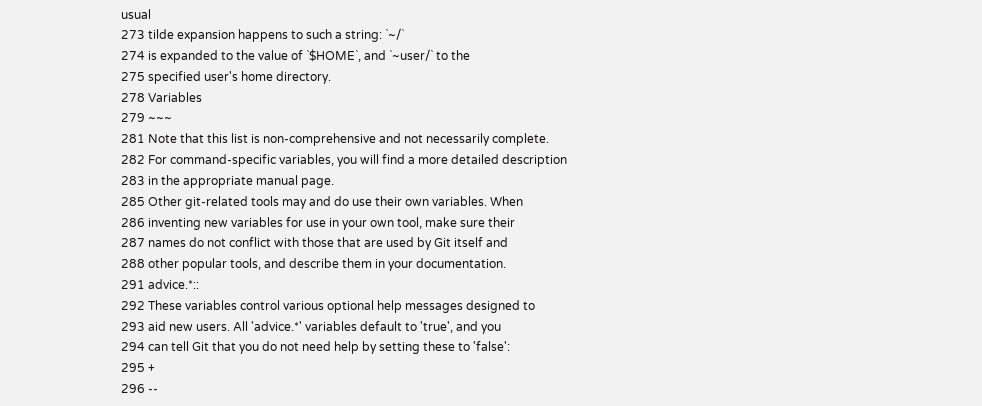usual
273 tilde expansion happens to such a string: `~/`
274 is expanded to the value of `$HOME`, and `~user/` to the
275 specified user's home directory.
278 Variables
279 ~~~
281 Note that this list is non-comprehensive and not necessarily complete.
282 For command-specific variables, you will find a more detailed description
283 in the appropriate manual page.
285 Other git-related tools may and do use their own variables. When
286 inventing new variables for use in your own tool, make sure their
287 names do not conflict with those that are used by Git itself and
288 other popular tools, and describe them in your documentation.
291 advice.*::
292 These variables control various optional help messages designed to
293 aid new users. All 'advice.*' variables default to 'true', and you
294 can tell Git that you do not need help by setting these to 'false':
295 +
296 --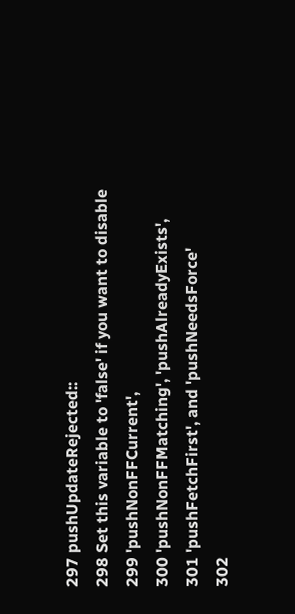297 pushUpdateRejected::
298 Set this variable to 'false' if you want to disable
299 'pushNonFFCurrent',
300 'pushNonFFMatching', 'pushAlreadyExists',
301 'pushFetchFirst', and 'pushNeedsForce'
302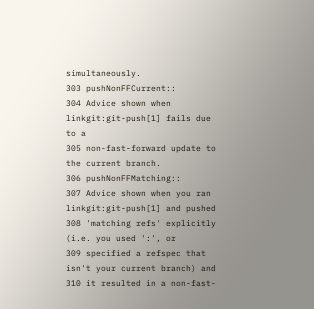simultaneously.
303 pushNonFFCurrent::
304 Advice shown when linkgit:git-push[1] fails due to a
305 non-fast-forward update to the current branch.
306 pushNonFFMatching::
307 Advice shown when you ran linkgit:git-push[1] and pushed
308 'matching refs' explicitly (i.e. you used ':', or
309 specified a refspec that isn't your current branch) and
310 it resulted in a non-fast-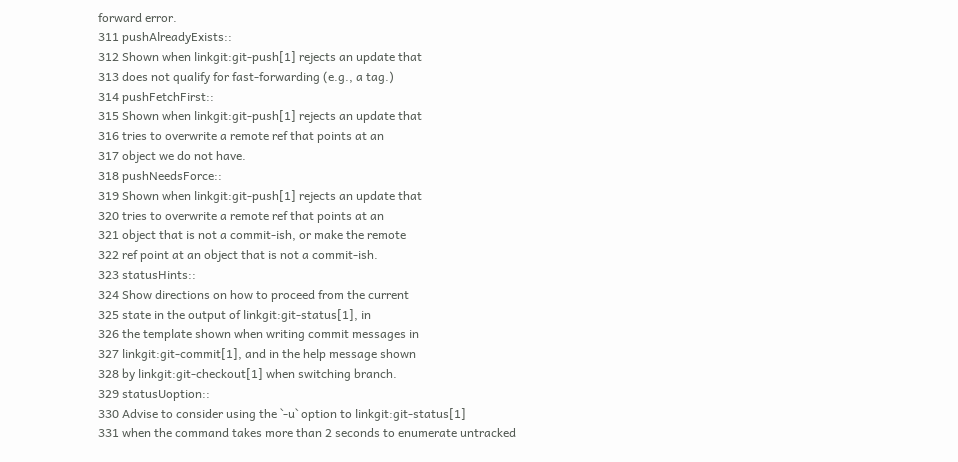forward error.
311 pushAlreadyExists::
312 Shown when linkgit:git-push[1] rejects an update that
313 does not qualify for fast-forwarding (e.g., a tag.)
314 pushFetchFirst::
315 Shown when linkgit:git-push[1] rejects an update that
316 tries to overwrite a remote ref that points at an
317 object we do not have.
318 pushNeedsForce::
319 Shown when linkgit:git-push[1] rejects an update that
320 tries to overwrite a remote ref that points at an
321 object that is not a commit-ish, or make the remote
322 ref point at an object that is not a commit-ish.
323 statusHints::
324 Show directions on how to proceed from the current
325 state in the output of linkgit:git-status[1], in
326 the template shown when writing commit messages in
327 linkgit:git-commit[1], and in the help message shown
328 by linkgit:git-checkout[1] when switching branch.
329 statusUoption::
330 Advise to consider using the `-u` option to linkgit:git-status[1]
331 when the command takes more than 2 seconds to enumerate untracked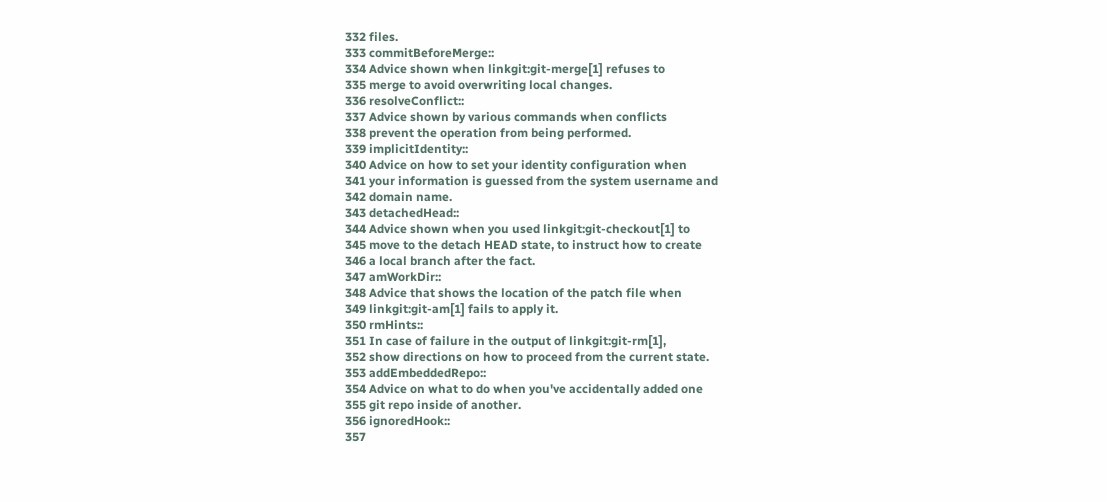332 files.
333 commitBeforeMerge::
334 Advice shown when linkgit:git-merge[1] refuses to
335 merge to avoid overwriting local changes.
336 resolveConflict::
337 Advice shown by various commands when conflicts
338 prevent the operation from being performed.
339 implicitIdentity::
340 Advice on how to set your identity configuration when
341 your information is guessed from the system username and
342 domain name.
343 detachedHead::
344 Advice shown when you used linkgit:git-checkout[1] to
345 move to the detach HEAD state, to instruct how to create
346 a local branch after the fact.
347 amWorkDir::
348 Advice that shows the location of the patch file when
349 linkgit:git-am[1] fails to apply it.
350 rmHints::
351 In case of failure in the output of linkgit:git-rm[1],
352 show directions on how to proceed from the current state.
353 addEmbeddedRepo::
354 Advice on what to do when you've accidentally added one
355 git repo inside of another.
356 ignoredHook::
357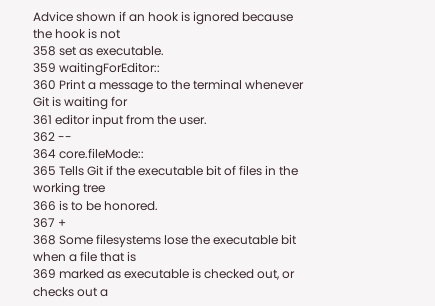Advice shown if an hook is ignored because the hook is not
358 set as executable.
359 waitingForEditor::
360 Print a message to the terminal whenever Git is waiting for
361 editor input from the user.
362 --
364 core.fileMode::
365 Tells Git if the executable bit of files in the working tree
366 is to be honored.
367 +
368 Some filesystems lose the executable bit when a file that is
369 marked as executable is checked out, or checks out a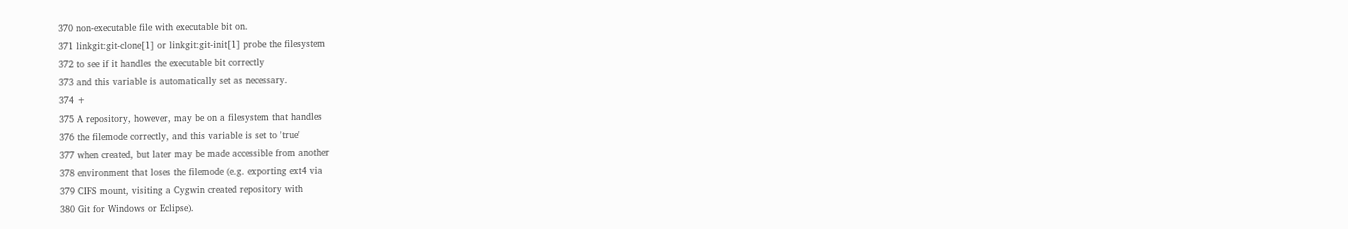370 non-executable file with executable bit on.
371 linkgit:git-clone[1] or linkgit:git-init[1] probe the filesystem
372 to see if it handles the executable bit correctly
373 and this variable is automatically set as necessary.
374 +
375 A repository, however, may be on a filesystem that handles
376 the filemode correctly, and this variable is set to 'true'
377 when created, but later may be made accessible from another
378 environment that loses the filemode (e.g. exporting ext4 via
379 CIFS mount, visiting a Cygwin created repository with
380 Git for Windows or Eclipse).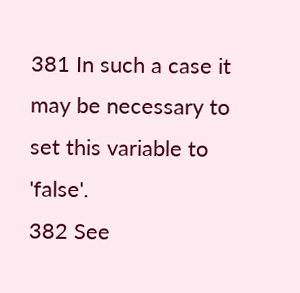381 In such a case it may be necessary to set this variable to 'false'.
382 See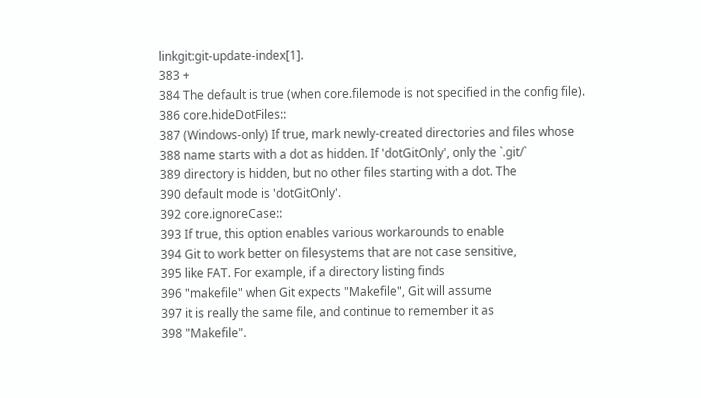linkgit:git-update-index[1].
383 +
384 The default is true (when core.filemode is not specified in the config file).
386 core.hideDotFiles::
387 (Windows-only) If true, mark newly-created directories and files whose
388 name starts with a dot as hidden. If 'dotGitOnly', only the `.git/`
389 directory is hidden, but no other files starting with a dot. The
390 default mode is 'dotGitOnly'.
392 core.ignoreCase::
393 If true, this option enables various workarounds to enable
394 Git to work better on filesystems that are not case sensitive,
395 like FAT. For example, if a directory listing finds
396 "makefile" when Git expects "Makefile", Git will assume
397 it is really the same file, and continue to remember it as
398 "Makefile".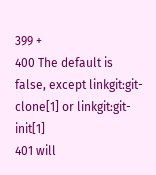399 +
400 The default is false, except linkgit:git-clone[1] or linkgit:git-init[1]
401 will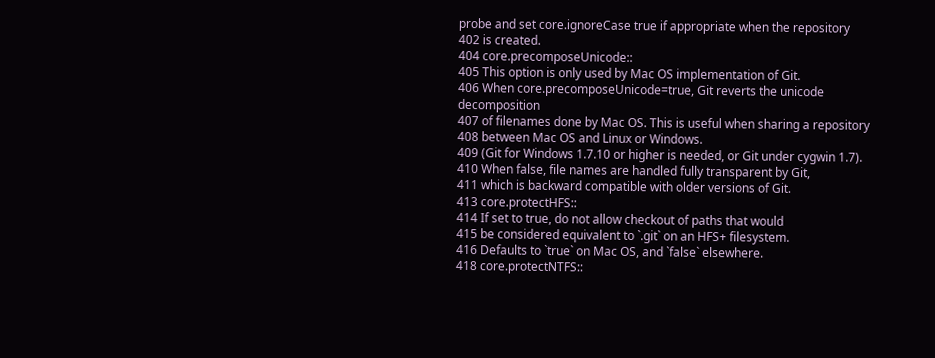probe and set core.ignoreCase true if appropriate when the repository
402 is created.
404 core.precomposeUnicode::
405 This option is only used by Mac OS implementation of Git.
406 When core.precomposeUnicode=true, Git reverts the unicode decomposition
407 of filenames done by Mac OS. This is useful when sharing a repository
408 between Mac OS and Linux or Windows.
409 (Git for Windows 1.7.10 or higher is needed, or Git under cygwin 1.7).
410 When false, file names are handled fully transparent by Git,
411 which is backward compatible with older versions of Git.
413 core.protectHFS::
414 If set to true, do not allow checkout of paths that would
415 be considered equivalent to `.git` on an HFS+ filesystem.
416 Defaults to `true` on Mac OS, and `false` elsewhere.
418 core.protectNTFS::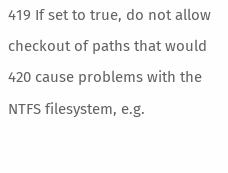419 If set to true, do not allow checkout of paths that would
420 cause problems with the NTFS filesystem, e.g.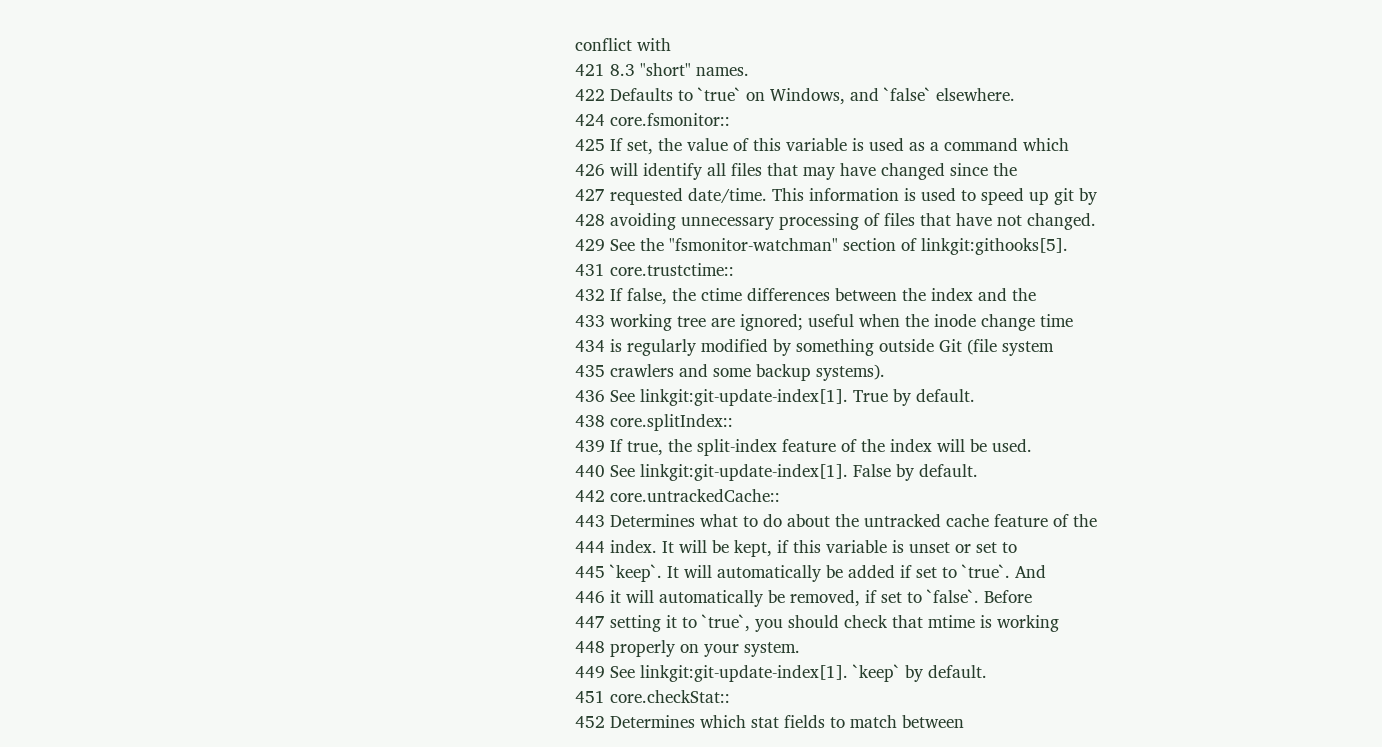conflict with
421 8.3 "short" names.
422 Defaults to `true` on Windows, and `false` elsewhere.
424 core.fsmonitor::
425 If set, the value of this variable is used as a command which
426 will identify all files that may have changed since the
427 requested date/time. This information is used to speed up git by
428 avoiding unnecessary processing of files that have not changed.
429 See the "fsmonitor-watchman" section of linkgit:githooks[5].
431 core.trustctime::
432 If false, the ctime differences between the index and the
433 working tree are ignored; useful when the inode change time
434 is regularly modified by something outside Git (file system
435 crawlers and some backup systems).
436 See linkgit:git-update-index[1]. True by default.
438 core.splitIndex::
439 If true, the split-index feature of the index will be used.
440 See linkgit:git-update-index[1]. False by default.
442 core.untrackedCache::
443 Determines what to do about the untracked cache feature of the
444 index. It will be kept, if this variable is unset or set to
445 `keep`. It will automatically be added if set to `true`. And
446 it will automatically be removed, if set to `false`. Before
447 setting it to `true`, you should check that mtime is working
448 properly on your system.
449 See linkgit:git-update-index[1]. `keep` by default.
451 core.checkStat::
452 Determines which stat fields to match between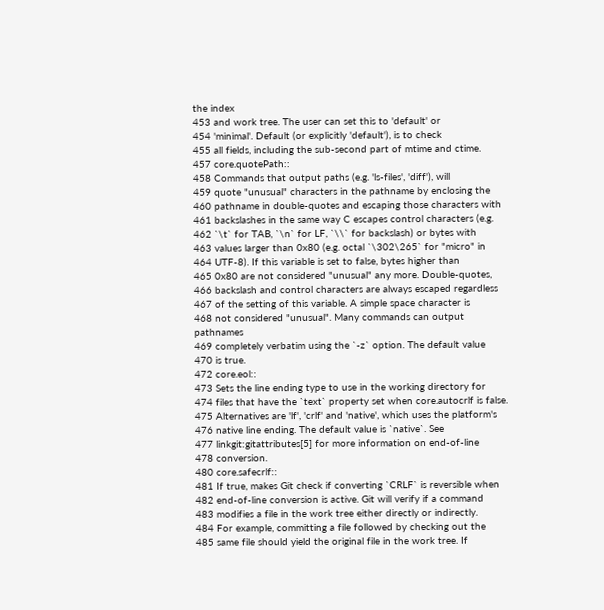the index
453 and work tree. The user can set this to 'default' or
454 'minimal'. Default (or explicitly 'default'), is to check
455 all fields, including the sub-second part of mtime and ctime.
457 core.quotePath::
458 Commands that output paths (e.g. 'ls-files', 'diff'), will
459 quote "unusual" characters in the pathname by enclosing the
460 pathname in double-quotes and escaping those characters with
461 backslashes in the same way C escapes control characters (e.g.
462 `\t` for TAB, `\n` for LF, `\\` for backslash) or bytes with
463 values larger than 0x80 (e.g. octal `\302\265` for "micro" in
464 UTF-8). If this variable is set to false, bytes higher than
465 0x80 are not considered "unusual" any more. Double-quotes,
466 backslash and control characters are always escaped regardless
467 of the setting of this variable. A simple space character is
468 not considered "unusual". Many commands can output pathnames
469 completely verbatim using the `-z` option. The default value
470 is true.
472 core.eol::
473 Sets the line ending type to use in the working directory for
474 files that have the `text` property set when core.autocrlf is false.
475 Alternatives are 'lf', 'crlf' and 'native', which uses the platform's
476 native line ending. The default value is `native`. See
477 linkgit:gitattributes[5] for more information on end-of-line
478 conversion.
480 core.safecrlf::
481 If true, makes Git check if converting `CRLF` is reversible when
482 end-of-line conversion is active. Git will verify if a command
483 modifies a file in the work tree either directly or indirectly.
484 For example, committing a file followed by checking out the
485 same file should yield the original file in the work tree. If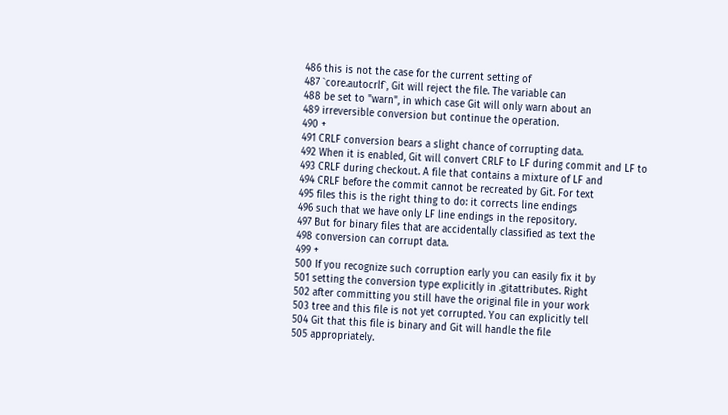486 this is not the case for the current setting of
487 `core.autocrlf`, Git will reject the file. The variable can
488 be set to "warn", in which case Git will only warn about an
489 irreversible conversion but continue the operation.
490 +
491 CRLF conversion bears a slight chance of corrupting data.
492 When it is enabled, Git will convert CRLF to LF during commit and LF to
493 CRLF during checkout. A file that contains a mixture of LF and
494 CRLF before the commit cannot be recreated by Git. For text
495 files this is the right thing to do: it corrects line endings
496 such that we have only LF line endings in the repository.
497 But for binary files that are accidentally classified as text the
498 conversion can corrupt data.
499 +
500 If you recognize such corruption early you can easily fix it by
501 setting the conversion type explicitly in .gitattributes. Right
502 after committing you still have the original file in your work
503 tree and this file is not yet corrupted. You can explicitly tell
504 Git that this file is binary and Git will handle the file
505 appropriately.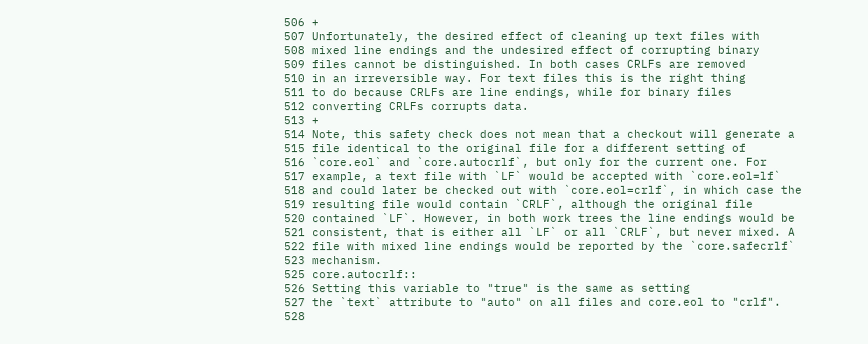506 +
507 Unfortunately, the desired effect of cleaning up text files with
508 mixed line endings and the undesired effect of corrupting binary
509 files cannot be distinguished. In both cases CRLFs are removed
510 in an irreversible way. For text files this is the right thing
511 to do because CRLFs are line endings, while for binary files
512 converting CRLFs corrupts data.
513 +
514 Note, this safety check does not mean that a checkout will generate a
515 file identical to the original file for a different setting of
516 `core.eol` and `core.autocrlf`, but only for the current one. For
517 example, a text file with `LF` would be accepted with `core.eol=lf`
518 and could later be checked out with `core.eol=crlf`, in which case the
519 resulting file would contain `CRLF`, although the original file
520 contained `LF`. However, in both work trees the line endings would be
521 consistent, that is either all `LF` or all `CRLF`, but never mixed. A
522 file with mixed line endings would be reported by the `core.safecrlf`
523 mechanism.
525 core.autocrlf::
526 Setting this variable to "true" is the same as setting
527 the `text` attribute to "auto" on all files and core.eol to "crlf".
528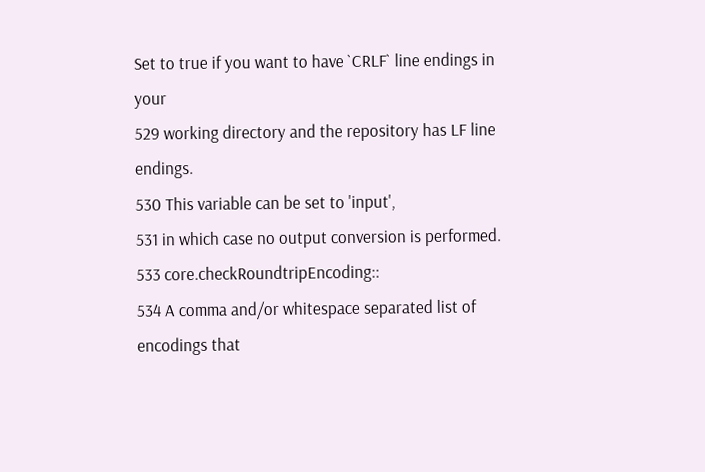Set to true if you want to have `CRLF` line endings in your
529 working directory and the repository has LF line endings.
530 This variable can be set to 'input',
531 in which case no output conversion is performed.
533 core.checkRoundtripEncoding::
534 A comma and/or whitespace separated list of encodings that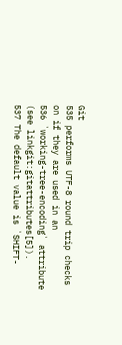Git
535 performs UTF-8 round trip checks on if they are used in an
536 `working-tree-encoding` attribute (see linkgit:gitattributes[5]).
537 The default value is `SHIFT-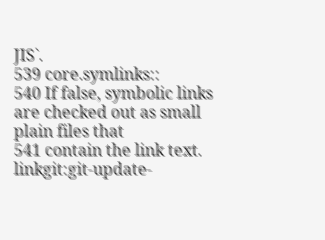JIS`.
539 core.symlinks::
540 If false, symbolic links are checked out as small plain files that
541 contain the link text. linkgit:git-update-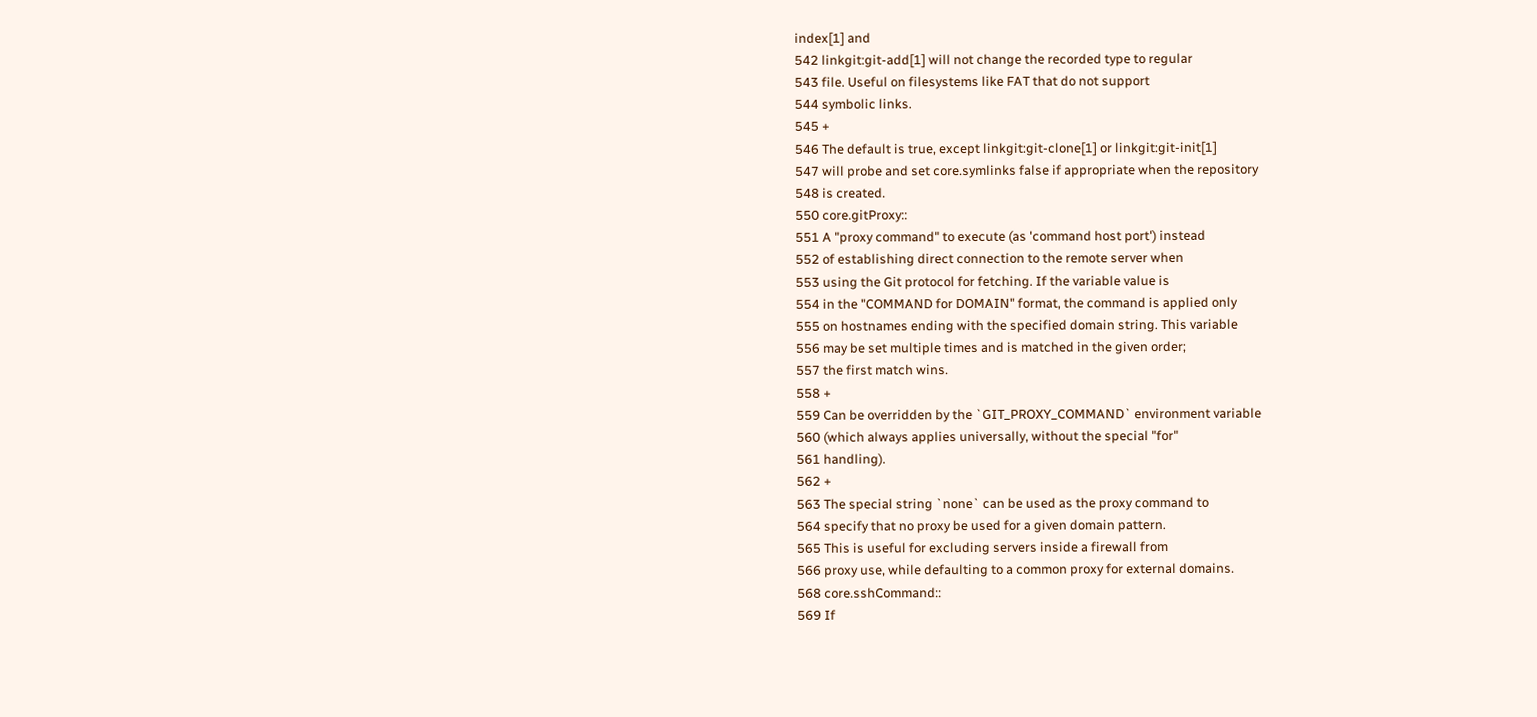index[1] and
542 linkgit:git-add[1] will not change the recorded type to regular
543 file. Useful on filesystems like FAT that do not support
544 symbolic links.
545 +
546 The default is true, except linkgit:git-clone[1] or linkgit:git-init[1]
547 will probe and set core.symlinks false if appropriate when the repository
548 is created.
550 core.gitProxy::
551 A "proxy command" to execute (as 'command host port') instead
552 of establishing direct connection to the remote server when
553 using the Git protocol for fetching. If the variable value is
554 in the "COMMAND for DOMAIN" format, the command is applied only
555 on hostnames ending with the specified domain string. This variable
556 may be set multiple times and is matched in the given order;
557 the first match wins.
558 +
559 Can be overridden by the `GIT_PROXY_COMMAND` environment variable
560 (which always applies universally, without the special "for"
561 handling).
562 +
563 The special string `none` can be used as the proxy command to
564 specify that no proxy be used for a given domain pattern.
565 This is useful for excluding servers inside a firewall from
566 proxy use, while defaulting to a common proxy for external domains.
568 core.sshCommand::
569 If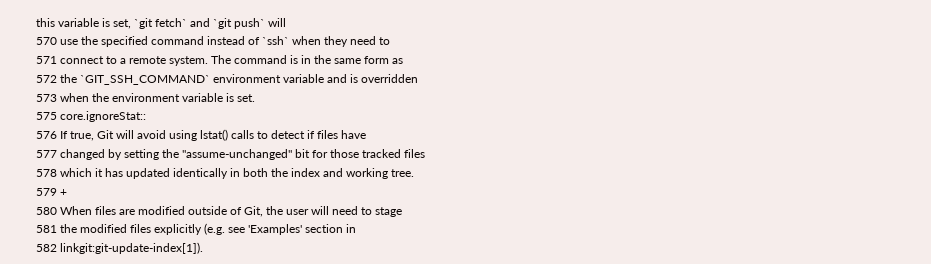this variable is set, `git fetch` and `git push` will
570 use the specified command instead of `ssh` when they need to
571 connect to a remote system. The command is in the same form as
572 the `GIT_SSH_COMMAND` environment variable and is overridden
573 when the environment variable is set.
575 core.ignoreStat::
576 If true, Git will avoid using lstat() calls to detect if files have
577 changed by setting the "assume-unchanged" bit for those tracked files
578 which it has updated identically in both the index and working tree.
579 +
580 When files are modified outside of Git, the user will need to stage
581 the modified files explicitly (e.g. see 'Examples' section in
582 linkgit:git-update-index[1]).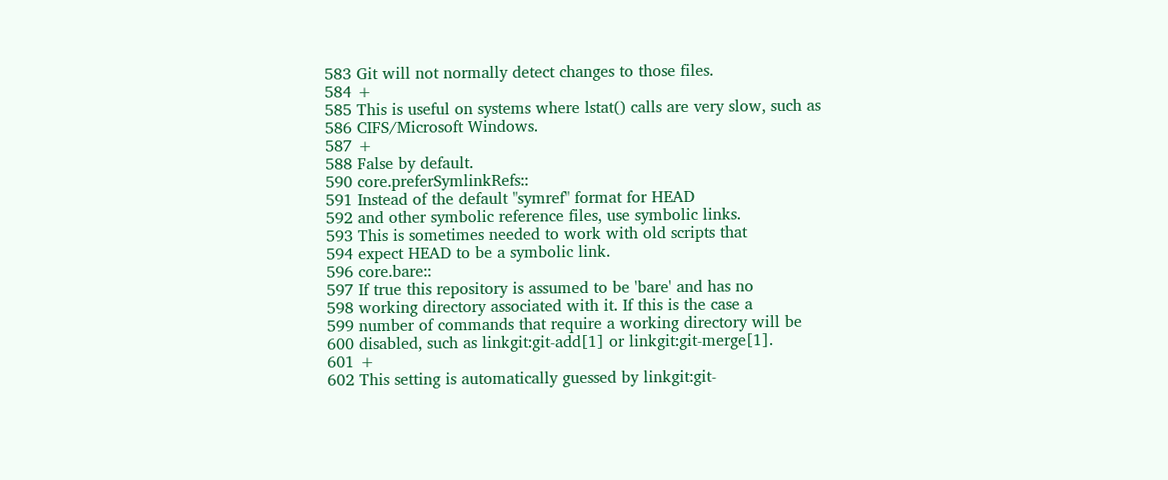583 Git will not normally detect changes to those files.
584 +
585 This is useful on systems where lstat() calls are very slow, such as
586 CIFS/Microsoft Windows.
587 +
588 False by default.
590 core.preferSymlinkRefs::
591 Instead of the default "symref" format for HEAD
592 and other symbolic reference files, use symbolic links.
593 This is sometimes needed to work with old scripts that
594 expect HEAD to be a symbolic link.
596 core.bare::
597 If true this repository is assumed to be 'bare' and has no
598 working directory associated with it. If this is the case a
599 number of commands that require a working directory will be
600 disabled, such as linkgit:git-add[1] or linkgit:git-merge[1].
601 +
602 This setting is automatically guessed by linkgit:git-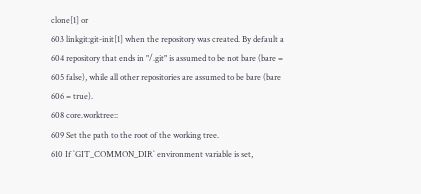clone[1] or
603 linkgit:git-init[1] when the repository was created. By default a
604 repository that ends in "/.git" is assumed to be not bare (bare =
605 false), while all other repositories are assumed to be bare (bare
606 = true).
608 core.worktree::
609 Set the path to the root of the working tree.
610 If `GIT_COMMON_DIR` environment variable is set,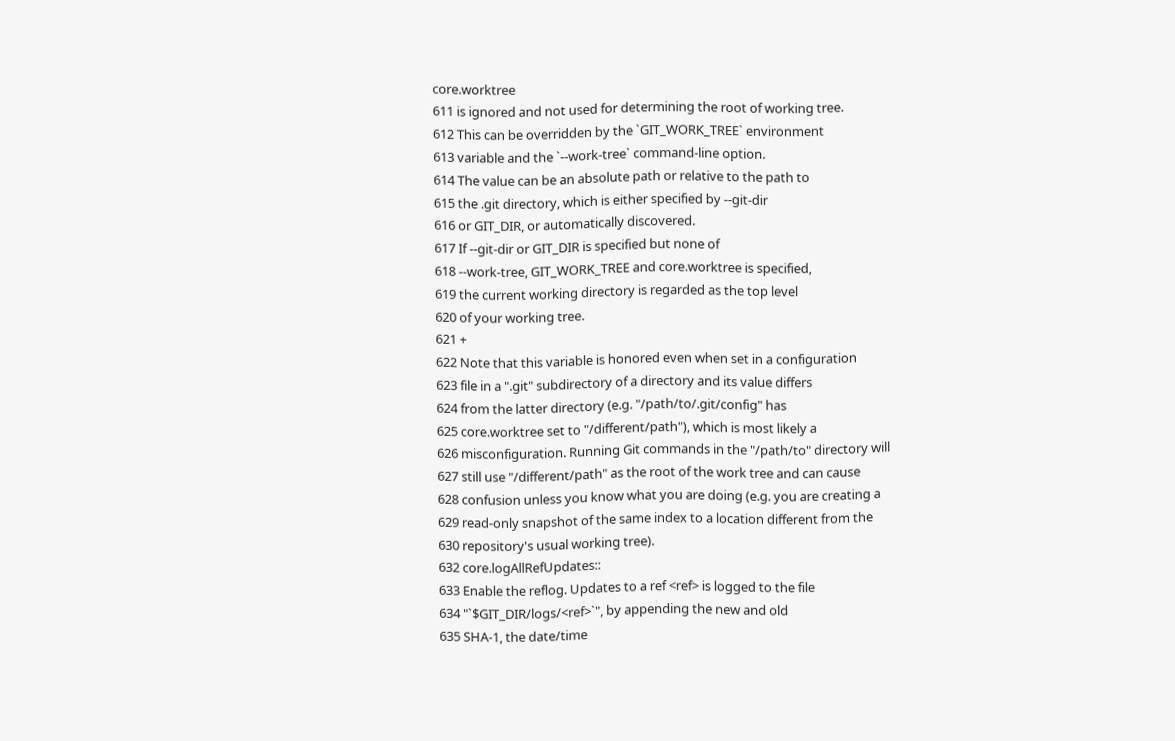core.worktree
611 is ignored and not used for determining the root of working tree.
612 This can be overridden by the `GIT_WORK_TREE` environment
613 variable and the `--work-tree` command-line option.
614 The value can be an absolute path or relative to the path to
615 the .git directory, which is either specified by --git-dir
616 or GIT_DIR, or automatically discovered.
617 If --git-dir or GIT_DIR is specified but none of
618 --work-tree, GIT_WORK_TREE and core.worktree is specified,
619 the current working directory is regarded as the top level
620 of your working tree.
621 +
622 Note that this variable is honored even when set in a configuration
623 file in a ".git" subdirectory of a directory and its value differs
624 from the latter directory (e.g. "/path/to/.git/config" has
625 core.worktree set to "/different/path"), which is most likely a
626 misconfiguration. Running Git commands in the "/path/to" directory will
627 still use "/different/path" as the root of the work tree and can cause
628 confusion unless you know what you are doing (e.g. you are creating a
629 read-only snapshot of the same index to a location different from the
630 repository's usual working tree).
632 core.logAllRefUpdates::
633 Enable the reflog. Updates to a ref <ref> is logged to the file
634 "`$GIT_DIR/logs/<ref>`", by appending the new and old
635 SHA-1, the date/time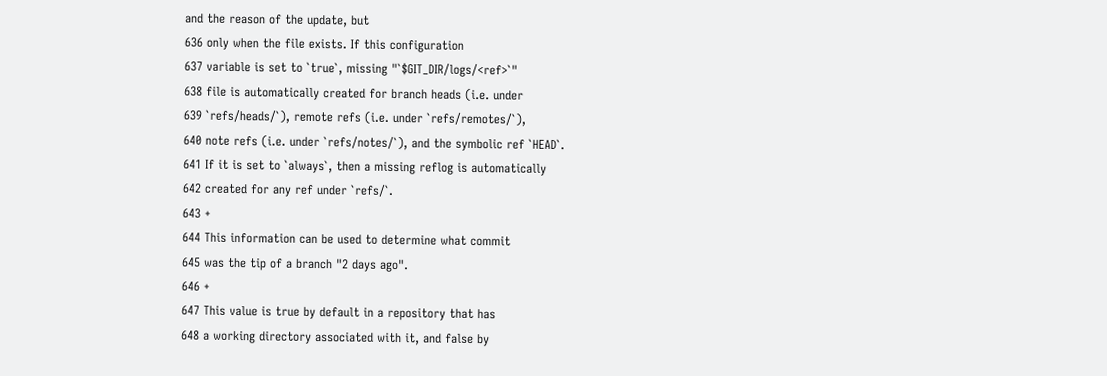and the reason of the update, but
636 only when the file exists. If this configuration
637 variable is set to `true`, missing "`$GIT_DIR/logs/<ref>`"
638 file is automatically created for branch heads (i.e. under
639 `refs/heads/`), remote refs (i.e. under `refs/remotes/`),
640 note refs (i.e. under `refs/notes/`), and the symbolic ref `HEAD`.
641 If it is set to `always`, then a missing reflog is automatically
642 created for any ref under `refs/`.
643 +
644 This information can be used to determine what commit
645 was the tip of a branch "2 days ago".
646 +
647 This value is true by default in a repository that has
648 a working directory associated with it, and false by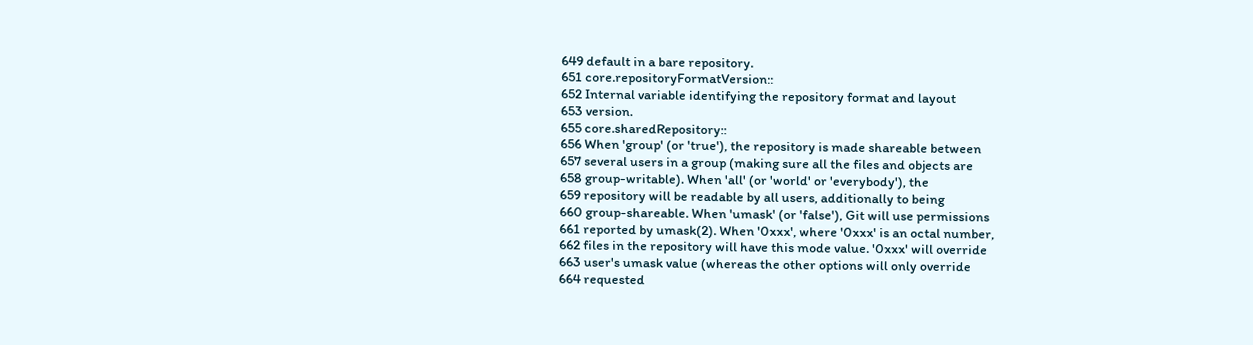649 default in a bare repository.
651 core.repositoryFormatVersion::
652 Internal variable identifying the repository format and layout
653 version.
655 core.sharedRepository::
656 When 'group' (or 'true'), the repository is made shareable between
657 several users in a group (making sure all the files and objects are
658 group-writable). When 'all' (or 'world' or 'everybody'), the
659 repository will be readable by all users, additionally to being
660 group-shareable. When 'umask' (or 'false'), Git will use permissions
661 reported by umask(2). When '0xxx', where '0xxx' is an octal number,
662 files in the repository will have this mode value. '0xxx' will override
663 user's umask value (whereas the other options will only override
664 requested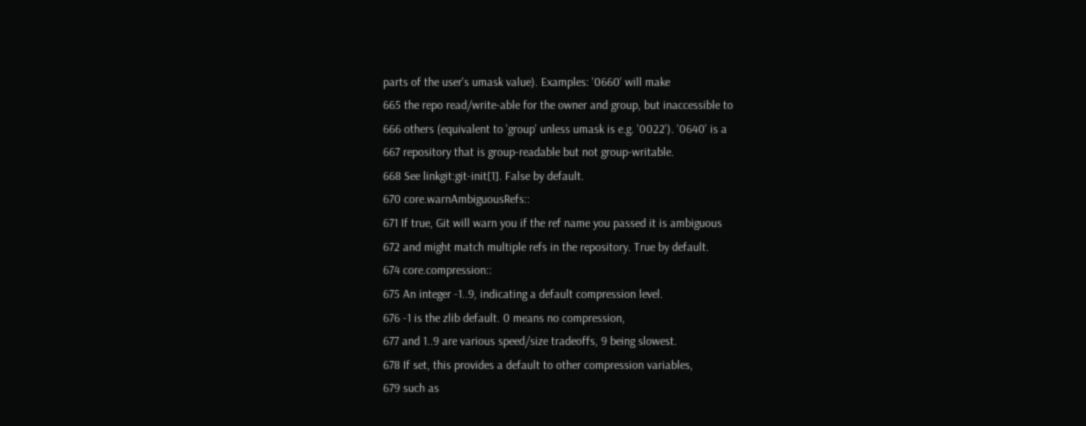parts of the user's umask value). Examples: '0660' will make
665 the repo read/write-able for the owner and group, but inaccessible to
666 others (equivalent to 'group' unless umask is e.g. '0022'). '0640' is a
667 repository that is group-readable but not group-writable.
668 See linkgit:git-init[1]. False by default.
670 core.warnAmbiguousRefs::
671 If true, Git will warn you if the ref name you passed it is ambiguous
672 and might match multiple refs in the repository. True by default.
674 core.compression::
675 An integer -1..9, indicating a default compression level.
676 -1 is the zlib default. 0 means no compression,
677 and 1..9 are various speed/size tradeoffs, 9 being slowest.
678 If set, this provides a default to other compression variables,
679 such as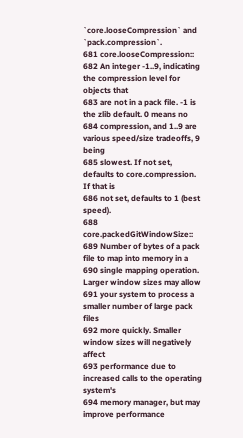`core.looseCompression` and `pack.compression`.
681 core.looseCompression::
682 An integer -1..9, indicating the compression level for objects that
683 are not in a pack file. -1 is the zlib default. 0 means no
684 compression, and 1..9 are various speed/size tradeoffs, 9 being
685 slowest. If not set, defaults to core.compression. If that is
686 not set, defaults to 1 (best speed).
688 core.packedGitWindowSize::
689 Number of bytes of a pack file to map into memory in a
690 single mapping operation. Larger window sizes may allow
691 your system to process a smaller number of large pack files
692 more quickly. Smaller window sizes will negatively affect
693 performance due to increased calls to the operating system's
694 memory manager, but may improve performance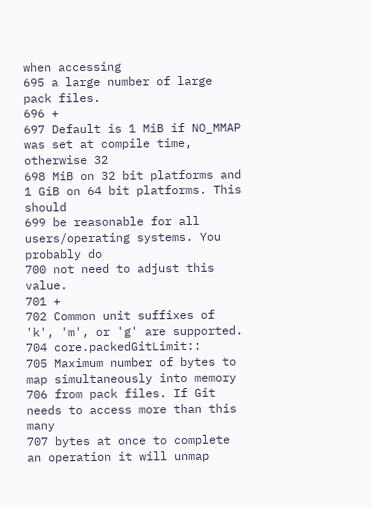when accessing
695 a large number of large pack files.
696 +
697 Default is 1 MiB if NO_MMAP was set at compile time, otherwise 32
698 MiB on 32 bit platforms and 1 GiB on 64 bit platforms. This should
699 be reasonable for all users/operating systems. You probably do
700 not need to adjust this value.
701 +
702 Common unit suffixes of 'k', 'm', or 'g' are supported.
704 core.packedGitLimit::
705 Maximum number of bytes to map simultaneously into memory
706 from pack files. If Git needs to access more than this many
707 bytes at once to complete an operation it will unmap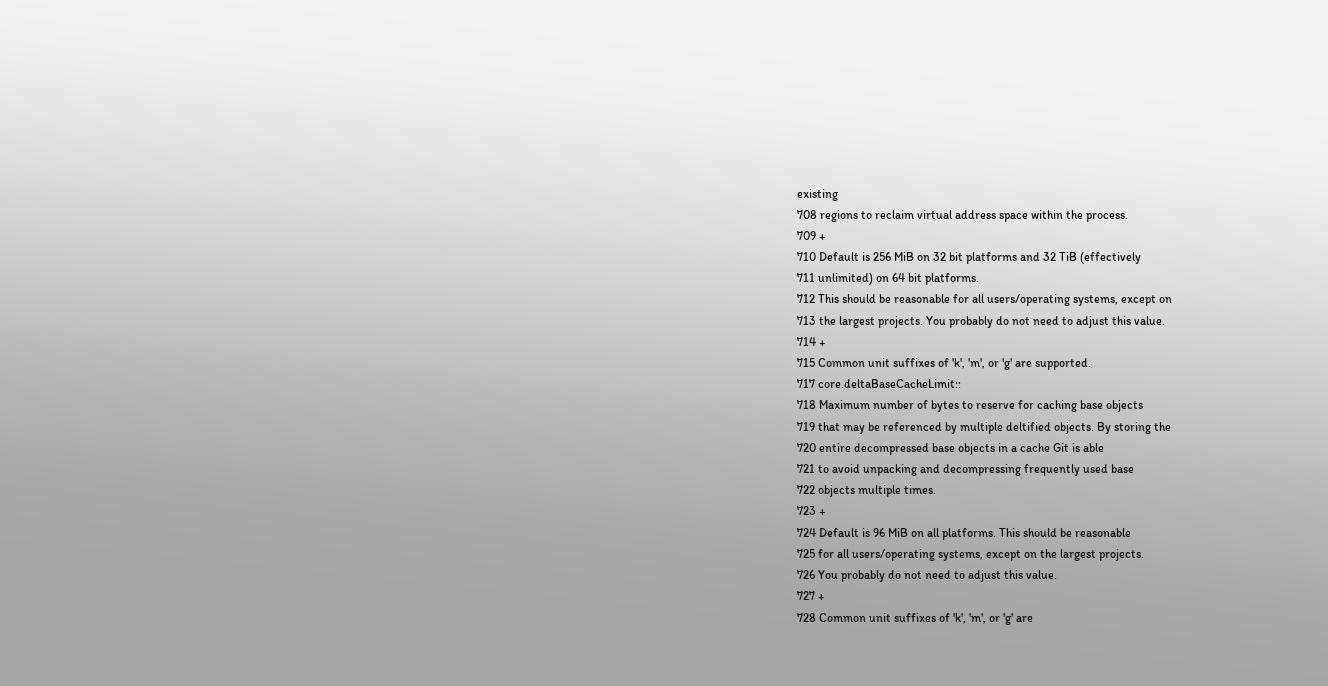existing
708 regions to reclaim virtual address space within the process.
709 +
710 Default is 256 MiB on 32 bit platforms and 32 TiB (effectively
711 unlimited) on 64 bit platforms.
712 This should be reasonable for all users/operating systems, except on
713 the largest projects. You probably do not need to adjust this value.
714 +
715 Common unit suffixes of 'k', 'm', or 'g' are supported.
717 core.deltaBaseCacheLimit::
718 Maximum number of bytes to reserve for caching base objects
719 that may be referenced by multiple deltified objects. By storing the
720 entire decompressed base objects in a cache Git is able
721 to avoid unpacking and decompressing frequently used base
722 objects multiple times.
723 +
724 Default is 96 MiB on all platforms. This should be reasonable
725 for all users/operating systems, except on the largest projects.
726 You probably do not need to adjust this value.
727 +
728 Common unit suffixes of 'k', 'm', or 'g' are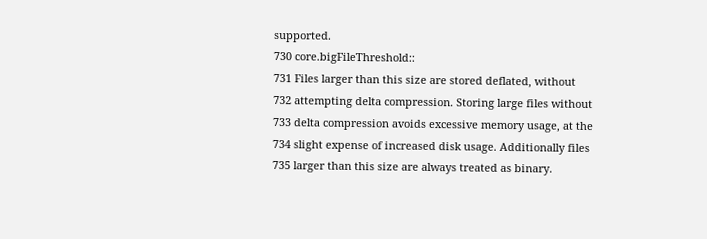supported.
730 core.bigFileThreshold::
731 Files larger than this size are stored deflated, without
732 attempting delta compression. Storing large files without
733 delta compression avoids excessive memory usage, at the
734 slight expense of increased disk usage. Additionally files
735 larger than this size are always treated as binary.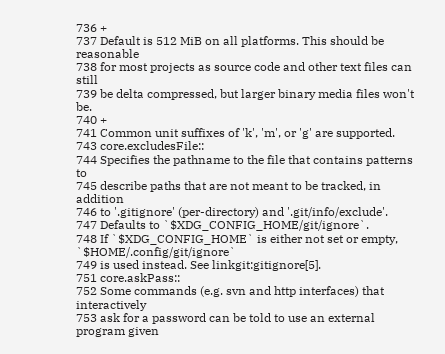736 +
737 Default is 512 MiB on all platforms. This should be reasonable
738 for most projects as source code and other text files can still
739 be delta compressed, but larger binary media files won't be.
740 +
741 Common unit suffixes of 'k', 'm', or 'g' are supported.
743 core.excludesFile::
744 Specifies the pathname to the file that contains patterns to
745 describe paths that are not meant to be tracked, in addition
746 to '.gitignore' (per-directory) and '.git/info/exclude'.
747 Defaults to `$XDG_CONFIG_HOME/git/ignore`.
748 If `$XDG_CONFIG_HOME` is either not set or empty, `$HOME/.config/git/ignore`
749 is used instead. See linkgit:gitignore[5].
751 core.askPass::
752 Some commands (e.g. svn and http interfaces) that interactively
753 ask for a password can be told to use an external program given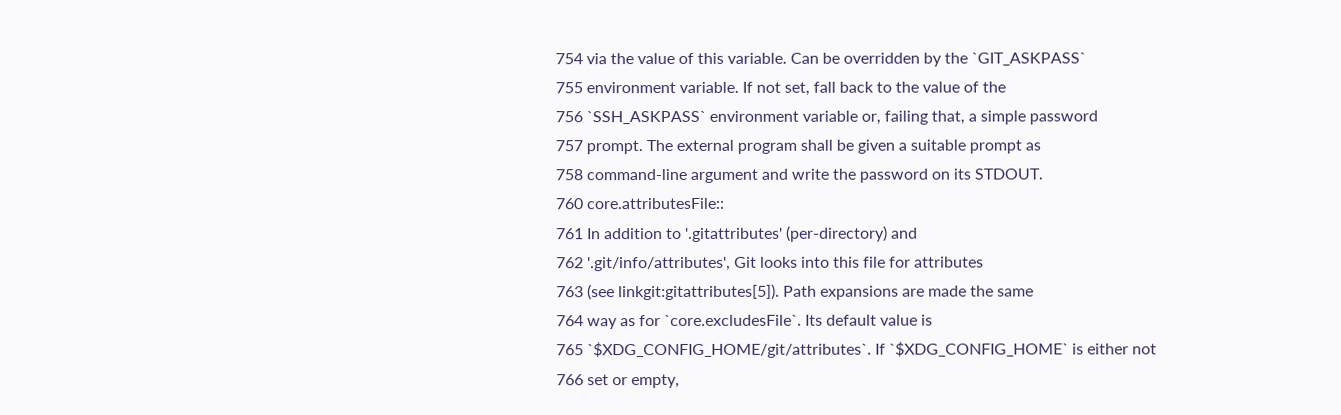754 via the value of this variable. Can be overridden by the `GIT_ASKPASS`
755 environment variable. If not set, fall back to the value of the
756 `SSH_ASKPASS` environment variable or, failing that, a simple password
757 prompt. The external program shall be given a suitable prompt as
758 command-line argument and write the password on its STDOUT.
760 core.attributesFile::
761 In addition to '.gitattributes' (per-directory) and
762 '.git/info/attributes', Git looks into this file for attributes
763 (see linkgit:gitattributes[5]). Path expansions are made the same
764 way as for `core.excludesFile`. Its default value is
765 `$XDG_CONFIG_HOME/git/attributes`. If `$XDG_CONFIG_HOME` is either not
766 set or empty,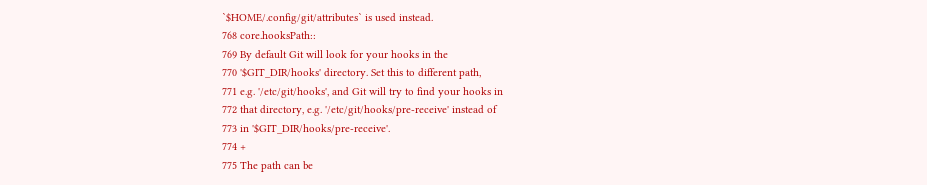`$HOME/.config/git/attributes` is used instead.
768 core.hooksPath::
769 By default Git will look for your hooks in the
770 '$GIT_DIR/hooks' directory. Set this to different path,
771 e.g. '/etc/git/hooks', and Git will try to find your hooks in
772 that directory, e.g. '/etc/git/hooks/pre-receive' instead of
773 in '$GIT_DIR/hooks/pre-receive'.
774 +
775 The path can be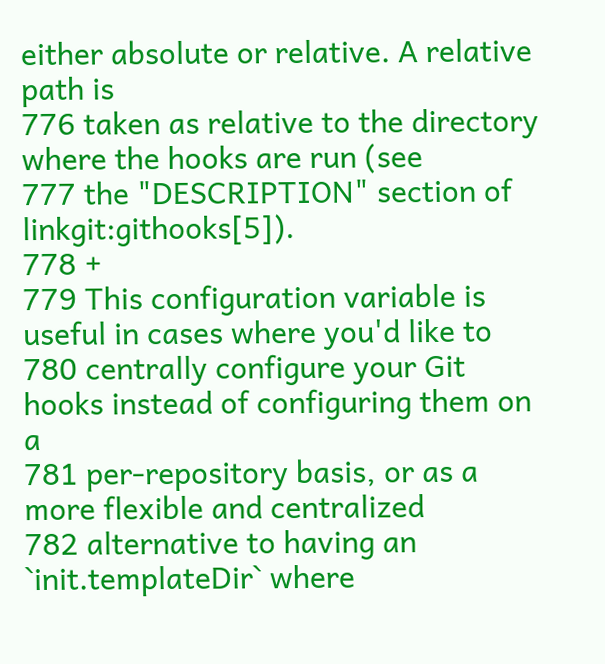either absolute or relative. A relative path is
776 taken as relative to the directory where the hooks are run (see
777 the "DESCRIPTION" section of linkgit:githooks[5]).
778 +
779 This configuration variable is useful in cases where you'd like to
780 centrally configure your Git hooks instead of configuring them on a
781 per-repository basis, or as a more flexible and centralized
782 alternative to having an `init.templateDir` where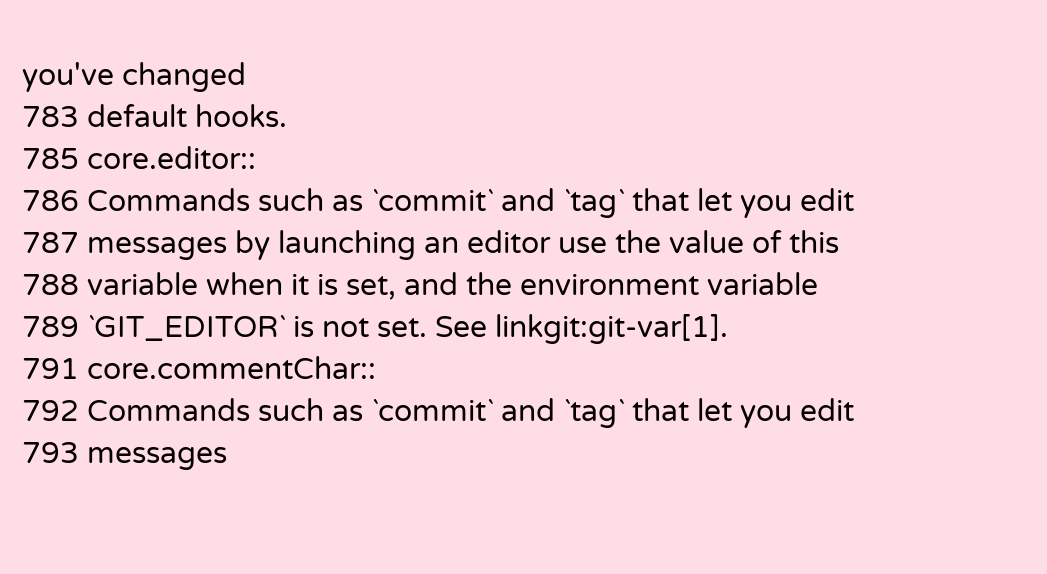you've changed
783 default hooks.
785 core.editor::
786 Commands such as `commit` and `tag` that let you edit
787 messages by launching an editor use the value of this
788 variable when it is set, and the environment variable
789 `GIT_EDITOR` is not set. See linkgit:git-var[1].
791 core.commentChar::
792 Commands such as `commit` and `tag` that let you edit
793 messages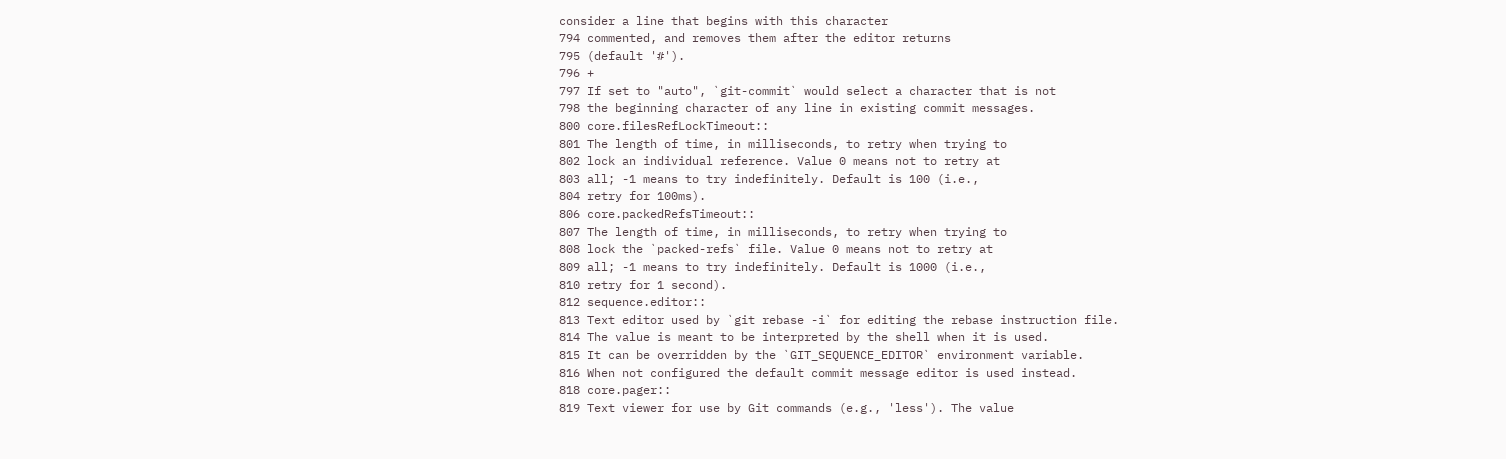consider a line that begins with this character
794 commented, and removes them after the editor returns
795 (default '#').
796 +
797 If set to "auto", `git-commit` would select a character that is not
798 the beginning character of any line in existing commit messages.
800 core.filesRefLockTimeout::
801 The length of time, in milliseconds, to retry when trying to
802 lock an individual reference. Value 0 means not to retry at
803 all; -1 means to try indefinitely. Default is 100 (i.e.,
804 retry for 100ms).
806 core.packedRefsTimeout::
807 The length of time, in milliseconds, to retry when trying to
808 lock the `packed-refs` file. Value 0 means not to retry at
809 all; -1 means to try indefinitely. Default is 1000 (i.e.,
810 retry for 1 second).
812 sequence.editor::
813 Text editor used by `git rebase -i` for editing the rebase instruction file.
814 The value is meant to be interpreted by the shell when it is used.
815 It can be overridden by the `GIT_SEQUENCE_EDITOR` environment variable.
816 When not configured the default commit message editor is used instead.
818 core.pager::
819 Text viewer for use by Git commands (e.g., 'less'). The value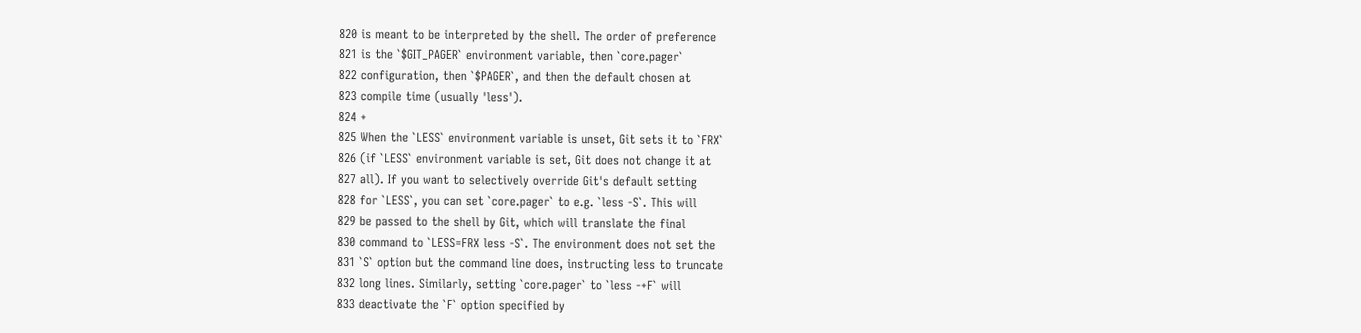820 is meant to be interpreted by the shell. The order of preference
821 is the `$GIT_PAGER` environment variable, then `core.pager`
822 configuration, then `$PAGER`, and then the default chosen at
823 compile time (usually 'less').
824 +
825 When the `LESS` environment variable is unset, Git sets it to `FRX`
826 (if `LESS` environment variable is set, Git does not change it at
827 all). If you want to selectively override Git's default setting
828 for `LESS`, you can set `core.pager` to e.g. `less -S`. This will
829 be passed to the shell by Git, which will translate the final
830 command to `LESS=FRX less -S`. The environment does not set the
831 `S` option but the command line does, instructing less to truncate
832 long lines. Similarly, setting `core.pager` to `less -+F` will
833 deactivate the `F` option specified by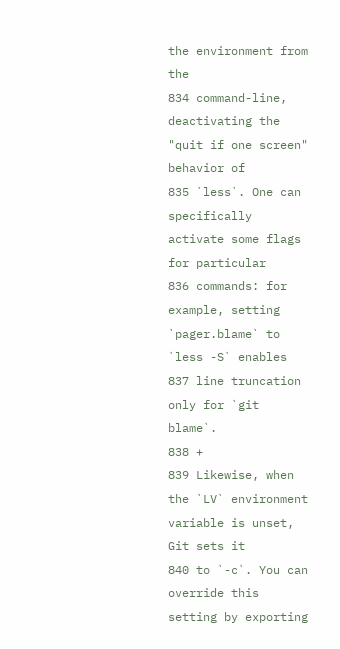the environment from the
834 command-line, deactivating the "quit if one screen" behavior of
835 `less`. One can specifically activate some flags for particular
836 commands: for example, setting `pager.blame` to `less -S` enables
837 line truncation only for `git blame`.
838 +
839 Likewise, when the `LV` environment variable is unset, Git sets it
840 to `-c`. You can override this setting by exporting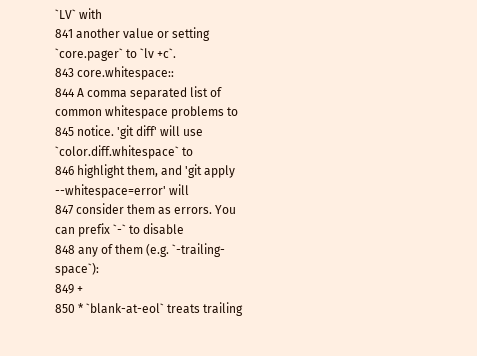`LV` with
841 another value or setting `core.pager` to `lv +c`.
843 core.whitespace::
844 A comma separated list of common whitespace problems to
845 notice. 'git diff' will use `color.diff.whitespace` to
846 highlight them, and 'git apply --whitespace=error' will
847 consider them as errors. You can prefix `-` to disable
848 any of them (e.g. `-trailing-space`):
849 +
850 * `blank-at-eol` treats trailing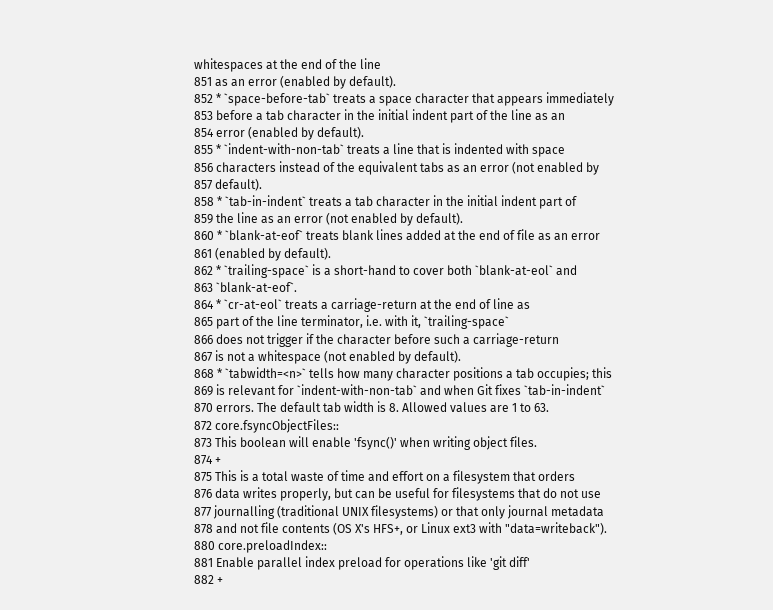whitespaces at the end of the line
851 as an error (enabled by default).
852 * `space-before-tab` treats a space character that appears immediately
853 before a tab character in the initial indent part of the line as an
854 error (enabled by default).
855 * `indent-with-non-tab` treats a line that is indented with space
856 characters instead of the equivalent tabs as an error (not enabled by
857 default).
858 * `tab-in-indent` treats a tab character in the initial indent part of
859 the line as an error (not enabled by default).
860 * `blank-at-eof` treats blank lines added at the end of file as an error
861 (enabled by default).
862 * `trailing-space` is a short-hand to cover both `blank-at-eol` and
863 `blank-at-eof`.
864 * `cr-at-eol` treats a carriage-return at the end of line as
865 part of the line terminator, i.e. with it, `trailing-space`
866 does not trigger if the character before such a carriage-return
867 is not a whitespace (not enabled by default).
868 * `tabwidth=<n>` tells how many character positions a tab occupies; this
869 is relevant for `indent-with-non-tab` and when Git fixes `tab-in-indent`
870 errors. The default tab width is 8. Allowed values are 1 to 63.
872 core.fsyncObjectFiles::
873 This boolean will enable 'fsync()' when writing object files.
874 +
875 This is a total waste of time and effort on a filesystem that orders
876 data writes properly, but can be useful for filesystems that do not use
877 journalling (traditional UNIX filesystems) or that only journal metadata
878 and not file contents (OS X's HFS+, or Linux ext3 with "data=writeback").
880 core.preloadIndex::
881 Enable parallel index preload for operations like 'git diff'
882 +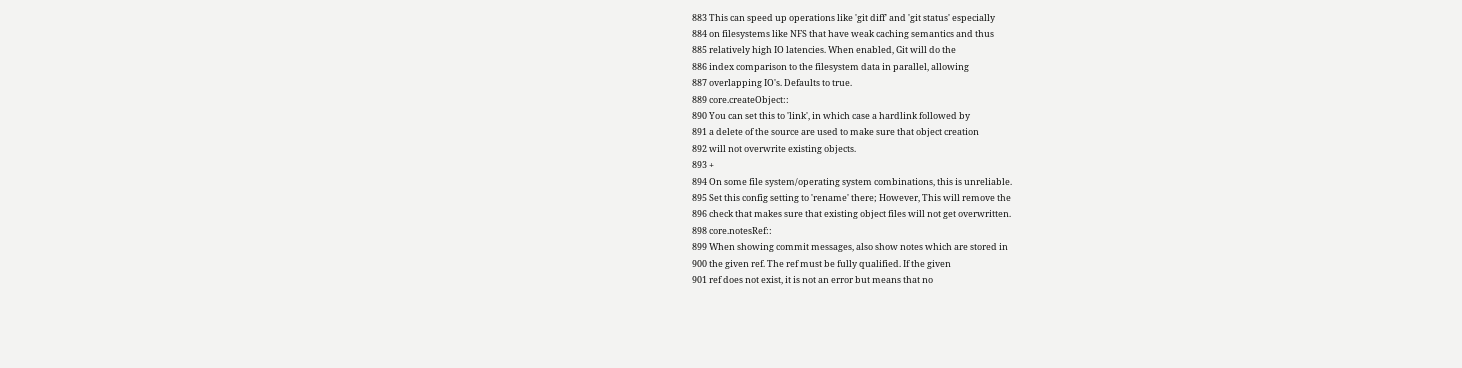883 This can speed up operations like 'git diff' and 'git status' especially
884 on filesystems like NFS that have weak caching semantics and thus
885 relatively high IO latencies. When enabled, Git will do the
886 index comparison to the filesystem data in parallel, allowing
887 overlapping IO's. Defaults to true.
889 core.createObject::
890 You can set this to 'link', in which case a hardlink followed by
891 a delete of the source are used to make sure that object creation
892 will not overwrite existing objects.
893 +
894 On some file system/operating system combinations, this is unreliable.
895 Set this config setting to 'rename' there; However, This will remove the
896 check that makes sure that existing object files will not get overwritten.
898 core.notesRef::
899 When showing commit messages, also show notes which are stored in
900 the given ref. The ref must be fully qualified. If the given
901 ref does not exist, it is not an error but means that no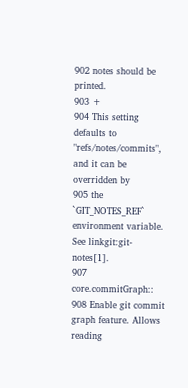902 notes should be printed.
903 +
904 This setting defaults to "refs/notes/commits", and it can be overridden by
905 the `GIT_NOTES_REF` environment variable. See linkgit:git-notes[1].
907 core.commitGraph::
908 Enable git commit graph feature. Allows reading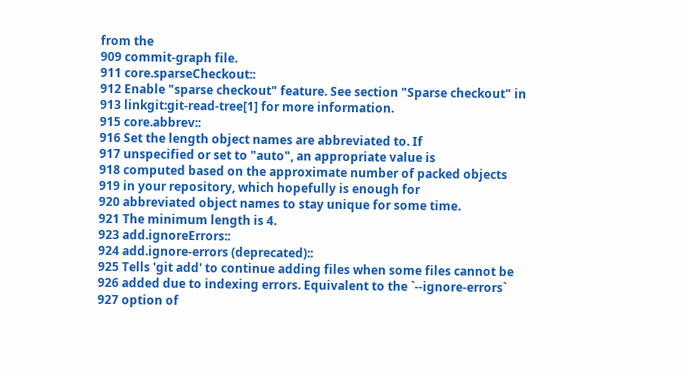from the
909 commit-graph file.
911 core.sparseCheckout::
912 Enable "sparse checkout" feature. See section "Sparse checkout" in
913 linkgit:git-read-tree[1] for more information.
915 core.abbrev::
916 Set the length object names are abbreviated to. If
917 unspecified or set to "auto", an appropriate value is
918 computed based on the approximate number of packed objects
919 in your repository, which hopefully is enough for
920 abbreviated object names to stay unique for some time.
921 The minimum length is 4.
923 add.ignoreErrors::
924 add.ignore-errors (deprecated)::
925 Tells 'git add' to continue adding files when some files cannot be
926 added due to indexing errors. Equivalent to the `--ignore-errors`
927 option of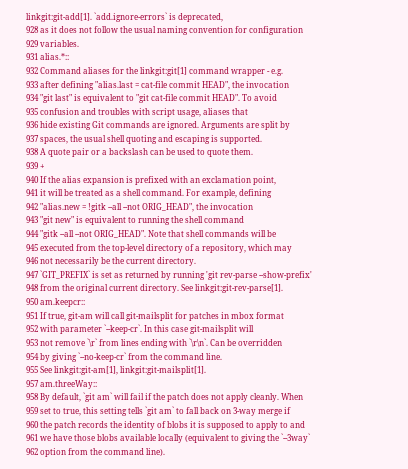linkgit:git-add[1]. `add.ignore-errors` is deprecated,
928 as it does not follow the usual naming convention for configuration
929 variables.
931 alias.*::
932 Command aliases for the linkgit:git[1] command wrapper - e.g.
933 after defining "alias.last = cat-file commit HEAD", the invocation
934 "git last" is equivalent to "git cat-file commit HEAD". To avoid
935 confusion and troubles with script usage, aliases that
936 hide existing Git commands are ignored. Arguments are split by
937 spaces, the usual shell quoting and escaping is supported.
938 A quote pair or a backslash can be used to quote them.
939 +
940 If the alias expansion is prefixed with an exclamation point,
941 it will be treated as a shell command. For example, defining
942 "alias.new = !gitk --all --not ORIG_HEAD", the invocation
943 "git new" is equivalent to running the shell command
944 "gitk --all --not ORIG_HEAD". Note that shell commands will be
945 executed from the top-level directory of a repository, which may
946 not necessarily be the current directory.
947 `GIT_PREFIX` is set as returned by running 'git rev-parse --show-prefix'
948 from the original current directory. See linkgit:git-rev-parse[1].
950 am.keepcr::
951 If true, git-am will call git-mailsplit for patches in mbox format
952 with parameter `--keep-cr`. In this case git-mailsplit will
953 not remove `\r` from lines ending with `\r\n`. Can be overridden
954 by giving `--no-keep-cr` from the command line.
955 See linkgit:git-am[1], linkgit:git-mailsplit[1].
957 am.threeWay::
958 By default, `git am` will fail if the patch does not apply cleanly. When
959 set to true, this setting tells `git am` to fall back on 3-way merge if
960 the patch records the identity of blobs it is supposed to apply to and
961 we have those blobs available locally (equivalent to giving the `--3way`
962 option from the command line).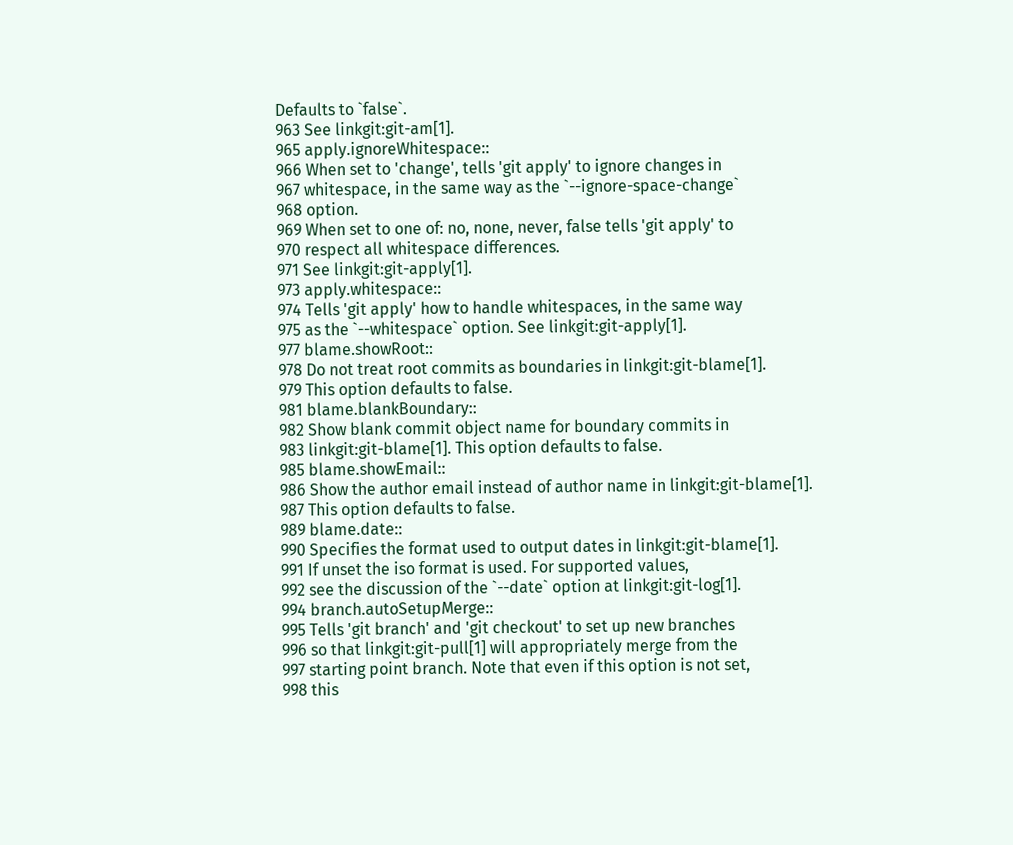Defaults to `false`.
963 See linkgit:git-am[1].
965 apply.ignoreWhitespace::
966 When set to 'change', tells 'git apply' to ignore changes in
967 whitespace, in the same way as the `--ignore-space-change`
968 option.
969 When set to one of: no, none, never, false tells 'git apply' to
970 respect all whitespace differences.
971 See linkgit:git-apply[1].
973 apply.whitespace::
974 Tells 'git apply' how to handle whitespaces, in the same way
975 as the `--whitespace` option. See linkgit:git-apply[1].
977 blame.showRoot::
978 Do not treat root commits as boundaries in linkgit:git-blame[1].
979 This option defaults to false.
981 blame.blankBoundary::
982 Show blank commit object name for boundary commits in
983 linkgit:git-blame[1]. This option defaults to false.
985 blame.showEmail::
986 Show the author email instead of author name in linkgit:git-blame[1].
987 This option defaults to false.
989 blame.date::
990 Specifies the format used to output dates in linkgit:git-blame[1].
991 If unset the iso format is used. For supported values,
992 see the discussion of the `--date` option at linkgit:git-log[1].
994 branch.autoSetupMerge::
995 Tells 'git branch' and 'git checkout' to set up new branches
996 so that linkgit:git-pull[1] will appropriately merge from the
997 starting point branch. Note that even if this option is not set,
998 this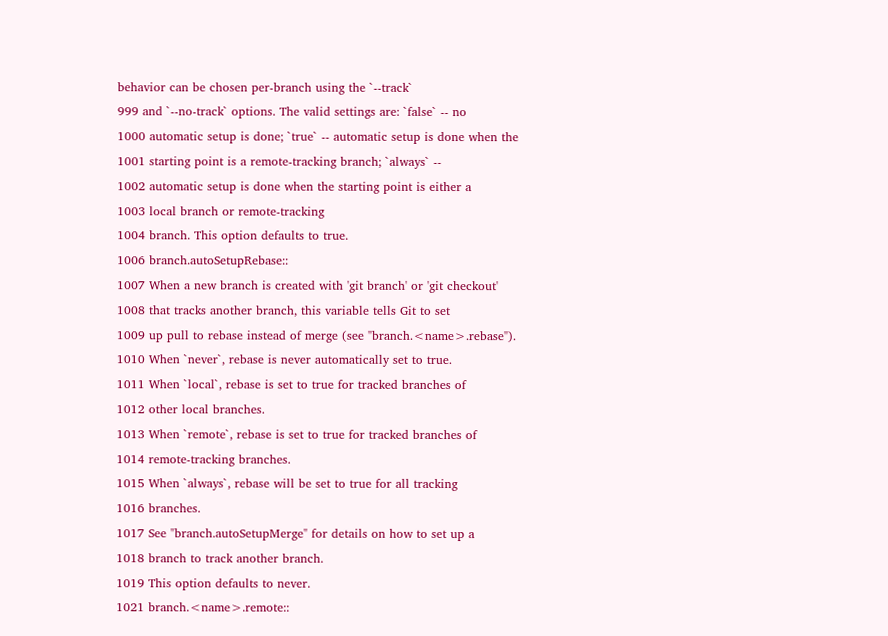behavior can be chosen per-branch using the `--track`
999 and `--no-track` options. The valid settings are: `false` -- no
1000 automatic setup is done; `true` -- automatic setup is done when the
1001 starting point is a remote-tracking branch; `always` --
1002 automatic setup is done when the starting point is either a
1003 local branch or remote-tracking
1004 branch. This option defaults to true.
1006 branch.autoSetupRebase::
1007 When a new branch is created with 'git branch' or 'git checkout'
1008 that tracks another branch, this variable tells Git to set
1009 up pull to rebase instead of merge (see "branch.<name>.rebase").
1010 When `never`, rebase is never automatically set to true.
1011 When `local`, rebase is set to true for tracked branches of
1012 other local branches.
1013 When `remote`, rebase is set to true for tracked branches of
1014 remote-tracking branches.
1015 When `always`, rebase will be set to true for all tracking
1016 branches.
1017 See "branch.autoSetupMerge" for details on how to set up a
1018 branch to track another branch.
1019 This option defaults to never.
1021 branch.<name>.remote::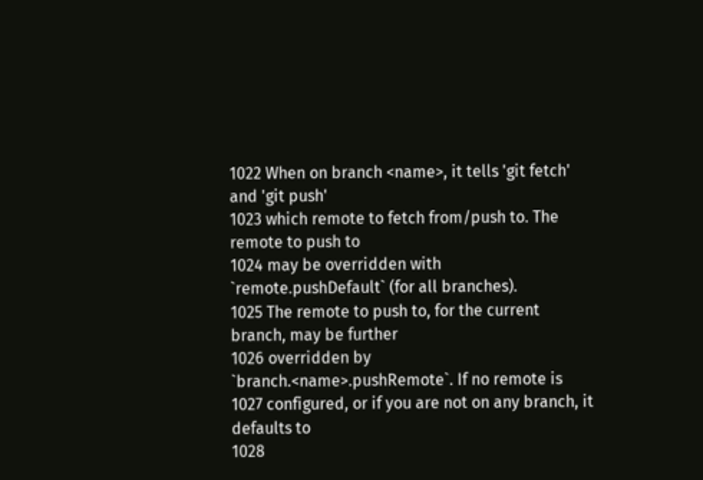1022 When on branch <name>, it tells 'git fetch' and 'git push'
1023 which remote to fetch from/push to. The remote to push to
1024 may be overridden with `remote.pushDefault` (for all branches).
1025 The remote to push to, for the current branch, may be further
1026 overridden by `branch.<name>.pushRemote`. If no remote is
1027 configured, or if you are not on any branch, it defaults to
1028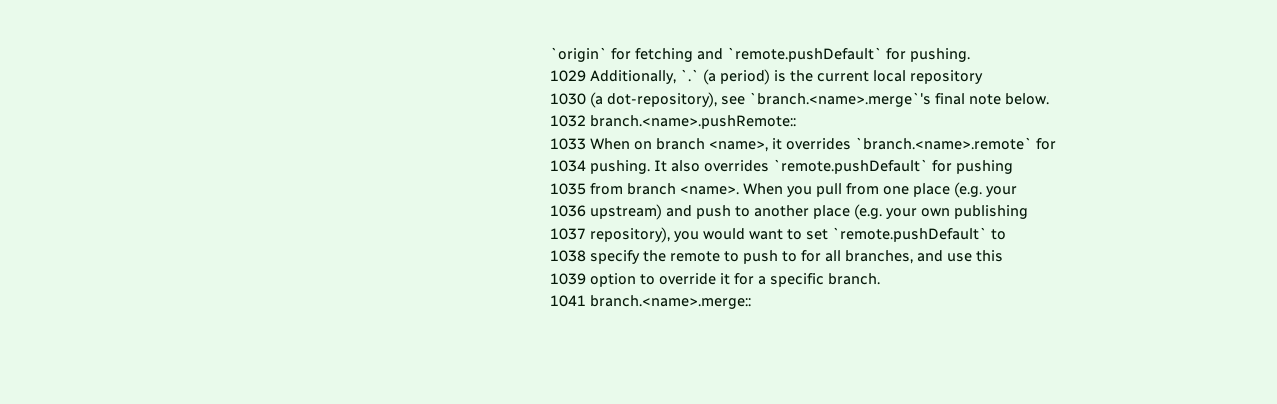`origin` for fetching and `remote.pushDefault` for pushing.
1029 Additionally, `.` (a period) is the current local repository
1030 (a dot-repository), see `branch.<name>.merge`'s final note below.
1032 branch.<name>.pushRemote::
1033 When on branch <name>, it overrides `branch.<name>.remote` for
1034 pushing. It also overrides `remote.pushDefault` for pushing
1035 from branch <name>. When you pull from one place (e.g. your
1036 upstream) and push to another place (e.g. your own publishing
1037 repository), you would want to set `remote.pushDefault` to
1038 specify the remote to push to for all branches, and use this
1039 option to override it for a specific branch.
1041 branch.<name>.merge::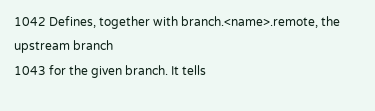1042 Defines, together with branch.<name>.remote, the upstream branch
1043 for the given branch. It tells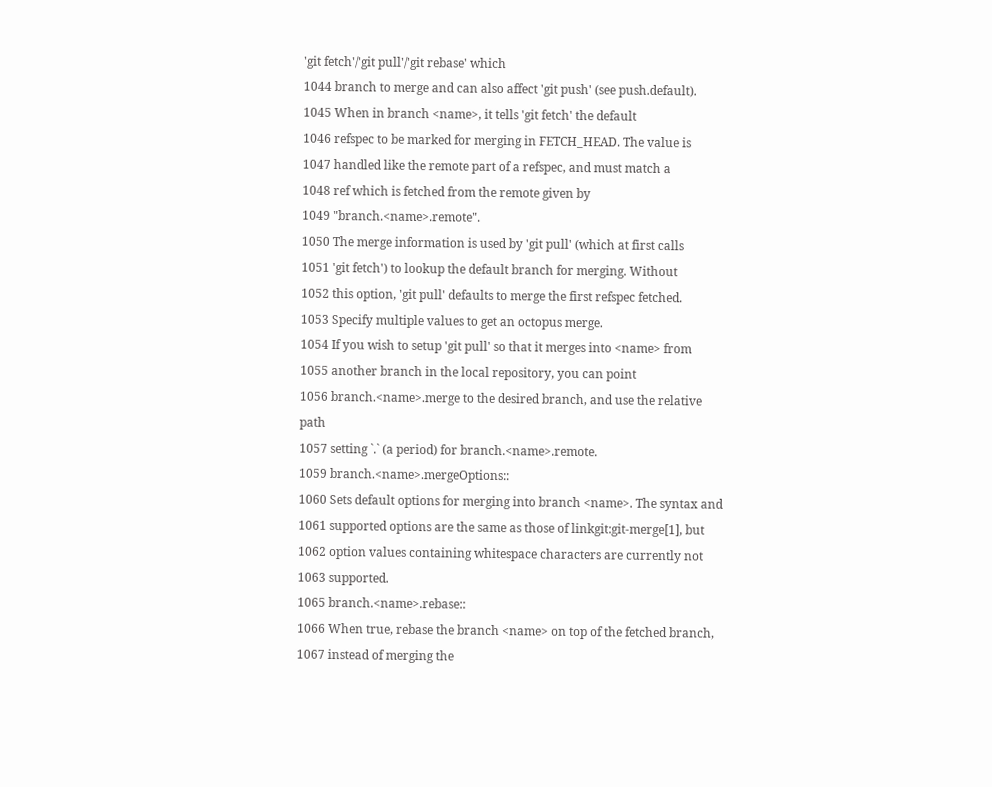'git fetch'/'git pull'/'git rebase' which
1044 branch to merge and can also affect 'git push' (see push.default).
1045 When in branch <name>, it tells 'git fetch' the default
1046 refspec to be marked for merging in FETCH_HEAD. The value is
1047 handled like the remote part of a refspec, and must match a
1048 ref which is fetched from the remote given by
1049 "branch.<name>.remote".
1050 The merge information is used by 'git pull' (which at first calls
1051 'git fetch') to lookup the default branch for merging. Without
1052 this option, 'git pull' defaults to merge the first refspec fetched.
1053 Specify multiple values to get an octopus merge.
1054 If you wish to setup 'git pull' so that it merges into <name> from
1055 another branch in the local repository, you can point
1056 branch.<name>.merge to the desired branch, and use the relative path
1057 setting `.` (a period) for branch.<name>.remote.
1059 branch.<name>.mergeOptions::
1060 Sets default options for merging into branch <name>. The syntax and
1061 supported options are the same as those of linkgit:git-merge[1], but
1062 option values containing whitespace characters are currently not
1063 supported.
1065 branch.<name>.rebase::
1066 When true, rebase the branch <name> on top of the fetched branch,
1067 instead of merging the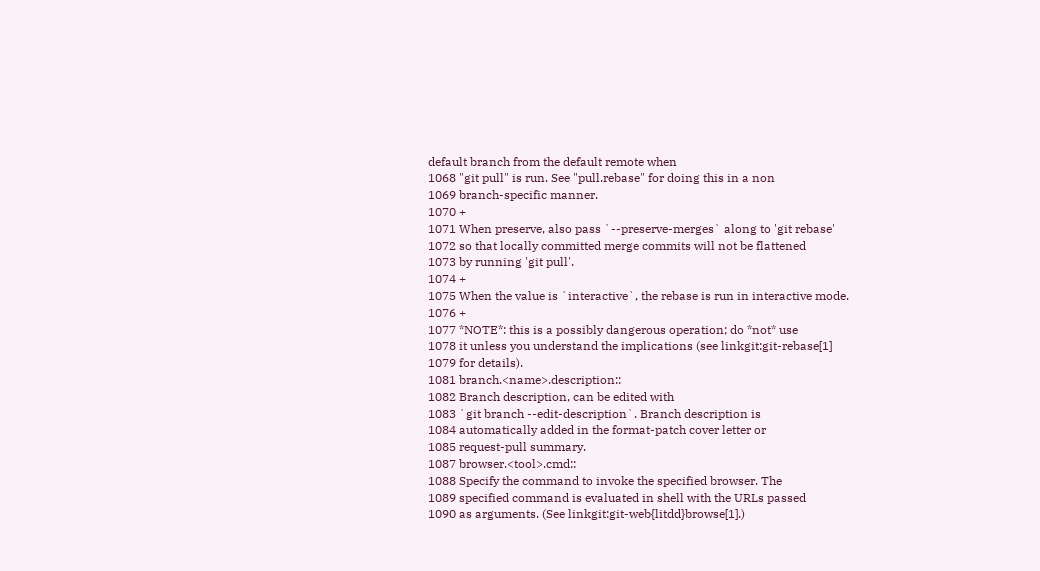default branch from the default remote when
1068 "git pull" is run. See "pull.rebase" for doing this in a non
1069 branch-specific manner.
1070 +
1071 When preserve, also pass `--preserve-merges` along to 'git rebase'
1072 so that locally committed merge commits will not be flattened
1073 by running 'git pull'.
1074 +
1075 When the value is `interactive`, the rebase is run in interactive mode.
1076 +
1077 *NOTE*: this is a possibly dangerous operation; do *not* use
1078 it unless you understand the implications (see linkgit:git-rebase[1]
1079 for details).
1081 branch.<name>.description::
1082 Branch description, can be edited with
1083 `git branch --edit-description`. Branch description is
1084 automatically added in the format-patch cover letter or
1085 request-pull summary.
1087 browser.<tool>.cmd::
1088 Specify the command to invoke the specified browser. The
1089 specified command is evaluated in shell with the URLs passed
1090 as arguments. (See linkgit:git-web{litdd}browse[1].)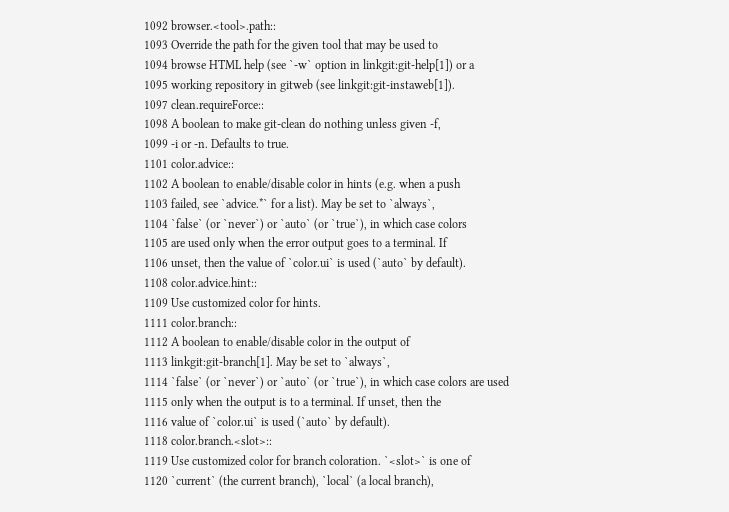1092 browser.<tool>.path::
1093 Override the path for the given tool that may be used to
1094 browse HTML help (see `-w` option in linkgit:git-help[1]) or a
1095 working repository in gitweb (see linkgit:git-instaweb[1]).
1097 clean.requireForce::
1098 A boolean to make git-clean do nothing unless given -f,
1099 -i or -n. Defaults to true.
1101 color.advice::
1102 A boolean to enable/disable color in hints (e.g. when a push
1103 failed, see `advice.*` for a list). May be set to `always`,
1104 `false` (or `never`) or `auto` (or `true`), in which case colors
1105 are used only when the error output goes to a terminal. If
1106 unset, then the value of `color.ui` is used (`auto` by default).
1108 color.advice.hint::
1109 Use customized color for hints.
1111 color.branch::
1112 A boolean to enable/disable color in the output of
1113 linkgit:git-branch[1]. May be set to `always`,
1114 `false` (or `never`) or `auto` (or `true`), in which case colors are used
1115 only when the output is to a terminal. If unset, then the
1116 value of `color.ui` is used (`auto` by default).
1118 color.branch.<slot>::
1119 Use customized color for branch coloration. `<slot>` is one of
1120 `current` (the current branch), `local` (a local branch),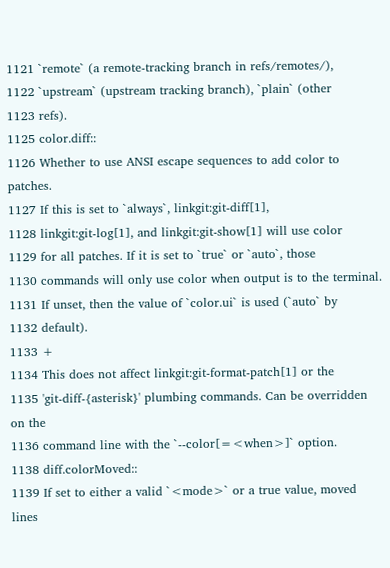1121 `remote` (a remote-tracking branch in refs/remotes/),
1122 `upstream` (upstream tracking branch), `plain` (other
1123 refs).
1125 color.diff::
1126 Whether to use ANSI escape sequences to add color to patches.
1127 If this is set to `always`, linkgit:git-diff[1],
1128 linkgit:git-log[1], and linkgit:git-show[1] will use color
1129 for all patches. If it is set to `true` or `auto`, those
1130 commands will only use color when output is to the terminal.
1131 If unset, then the value of `color.ui` is used (`auto` by
1132 default).
1133 +
1134 This does not affect linkgit:git-format-patch[1] or the
1135 'git-diff-{asterisk}' plumbing commands. Can be overridden on the
1136 command line with the `--color[=<when>]` option.
1138 diff.colorMoved::
1139 If set to either a valid `<mode>` or a true value, moved lines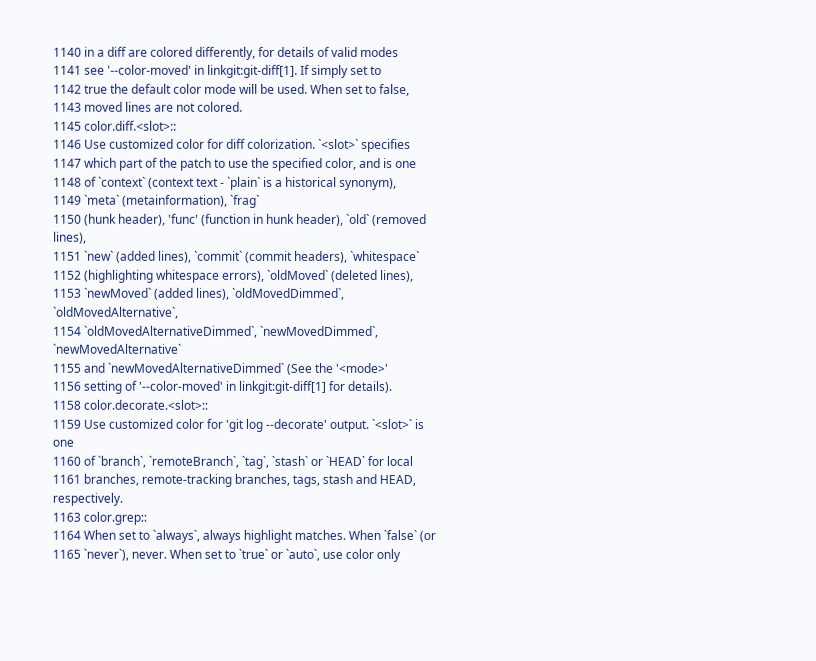1140 in a diff are colored differently, for details of valid modes
1141 see '--color-moved' in linkgit:git-diff[1]. If simply set to
1142 true the default color mode will be used. When set to false,
1143 moved lines are not colored.
1145 color.diff.<slot>::
1146 Use customized color for diff colorization. `<slot>` specifies
1147 which part of the patch to use the specified color, and is one
1148 of `context` (context text - `plain` is a historical synonym),
1149 `meta` (metainformation), `frag`
1150 (hunk header), 'func' (function in hunk header), `old` (removed lines),
1151 `new` (added lines), `commit` (commit headers), `whitespace`
1152 (highlighting whitespace errors), `oldMoved` (deleted lines),
1153 `newMoved` (added lines), `oldMovedDimmed`, `oldMovedAlternative`,
1154 `oldMovedAlternativeDimmed`, `newMovedDimmed`, `newMovedAlternative`
1155 and `newMovedAlternativeDimmed` (See the '<mode>'
1156 setting of '--color-moved' in linkgit:git-diff[1] for details).
1158 color.decorate.<slot>::
1159 Use customized color for 'git log --decorate' output. `<slot>` is one
1160 of `branch`, `remoteBranch`, `tag`, `stash` or `HEAD` for local
1161 branches, remote-tracking branches, tags, stash and HEAD, respectively.
1163 color.grep::
1164 When set to `always`, always highlight matches. When `false` (or
1165 `never`), never. When set to `true` or `auto`, use color only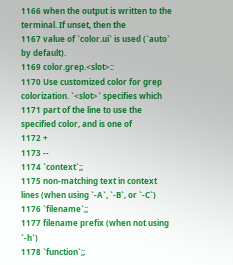1166 when the output is written to the terminal. If unset, then the
1167 value of `color.ui` is used (`auto` by default).
1169 color.grep.<slot>::
1170 Use customized color for grep colorization. `<slot>` specifies which
1171 part of the line to use the specified color, and is one of
1172 +
1173 --
1174 `context`;;
1175 non-matching text in context lines (when using `-A`, `-B`, or `-C`)
1176 `filename`;;
1177 filename prefix (when not using `-h`)
1178 `function`;;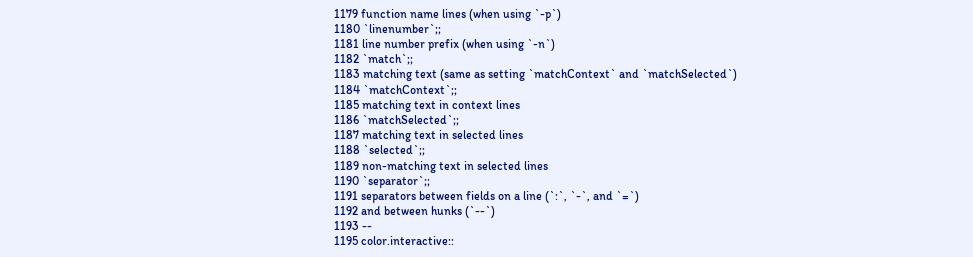1179 function name lines (when using `-p`)
1180 `linenumber`;;
1181 line number prefix (when using `-n`)
1182 `match`;;
1183 matching text (same as setting `matchContext` and `matchSelected`)
1184 `matchContext`;;
1185 matching text in context lines
1186 `matchSelected`;;
1187 matching text in selected lines
1188 `selected`;;
1189 non-matching text in selected lines
1190 `separator`;;
1191 separators between fields on a line (`:`, `-`, and `=`)
1192 and between hunks (`--`)
1193 --
1195 color.interactive::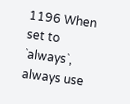1196 When set to `always`, always use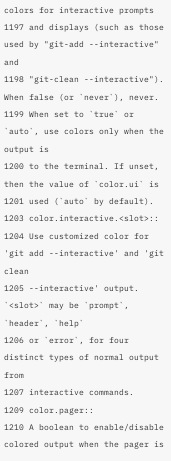colors for interactive prompts
1197 and displays (such as those used by "git-add --interactive" and
1198 "git-clean --interactive"). When false (or `never`), never.
1199 When set to `true` or `auto`, use colors only when the output is
1200 to the terminal. If unset, then the value of `color.ui` is
1201 used (`auto` by default).
1203 color.interactive.<slot>::
1204 Use customized color for 'git add --interactive' and 'git clean
1205 --interactive' output. `<slot>` may be `prompt`, `header`, `help`
1206 or `error`, for four distinct types of normal output from
1207 interactive commands.
1209 color.pager::
1210 A boolean to enable/disable colored output when the pager is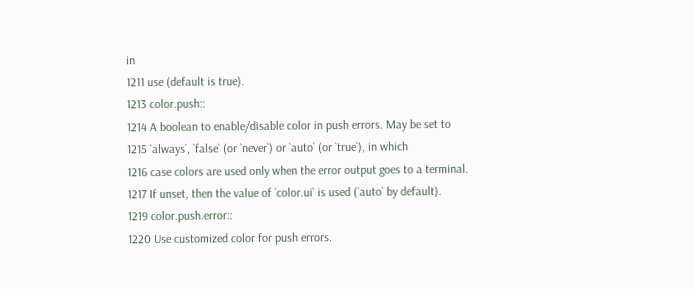in
1211 use (default is true).
1213 color.push::
1214 A boolean to enable/disable color in push errors. May be set to
1215 `always`, `false` (or `never`) or `auto` (or `true`), in which
1216 case colors are used only when the error output goes to a terminal.
1217 If unset, then the value of `color.ui` is used (`auto` by default).
1219 color.push.error::
1220 Use customized color for push errors.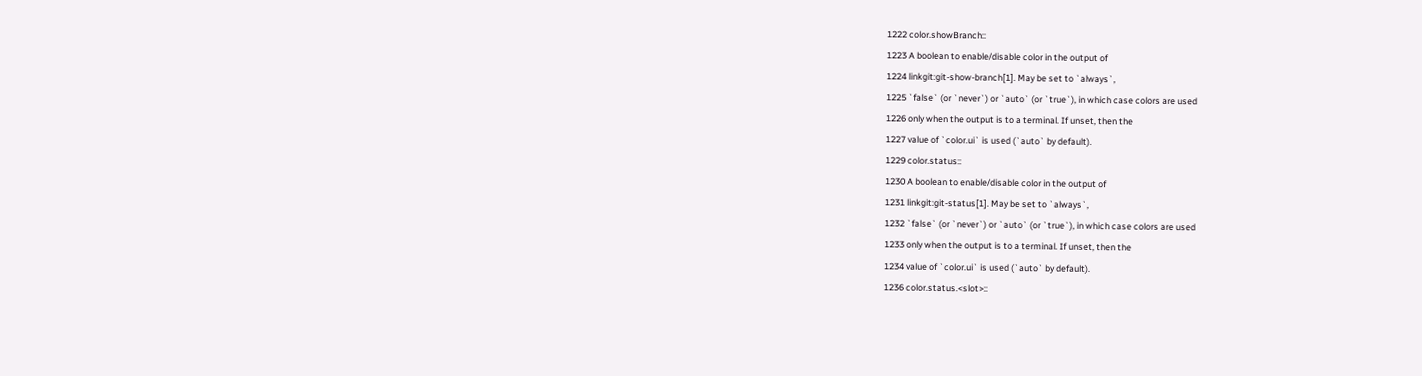1222 color.showBranch::
1223 A boolean to enable/disable color in the output of
1224 linkgit:git-show-branch[1]. May be set to `always`,
1225 `false` (or `never`) or `auto` (or `true`), in which case colors are used
1226 only when the output is to a terminal. If unset, then the
1227 value of `color.ui` is used (`auto` by default).
1229 color.status::
1230 A boolean to enable/disable color in the output of
1231 linkgit:git-status[1]. May be set to `always`,
1232 `false` (or `never`) or `auto` (or `true`), in which case colors are used
1233 only when the output is to a terminal. If unset, then the
1234 value of `color.ui` is used (`auto` by default).
1236 color.status.<slot>::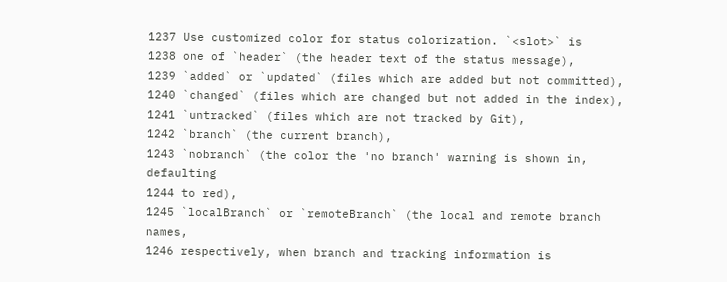1237 Use customized color for status colorization. `<slot>` is
1238 one of `header` (the header text of the status message),
1239 `added` or `updated` (files which are added but not committed),
1240 `changed` (files which are changed but not added in the index),
1241 `untracked` (files which are not tracked by Git),
1242 `branch` (the current branch),
1243 `nobranch` (the color the 'no branch' warning is shown in, defaulting
1244 to red),
1245 `localBranch` or `remoteBranch` (the local and remote branch names,
1246 respectively, when branch and tracking information is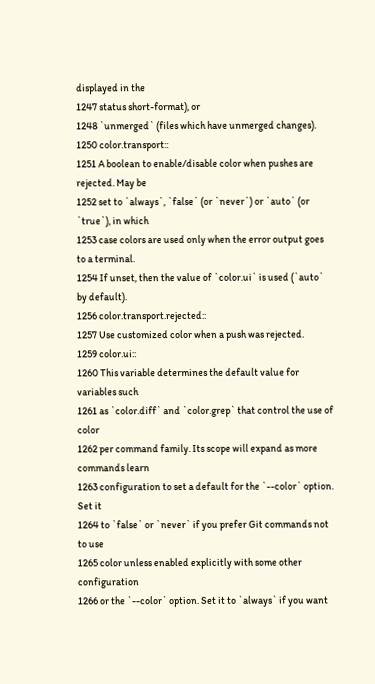displayed in the
1247 status short-format), or
1248 `unmerged` (files which have unmerged changes).
1250 color.transport::
1251 A boolean to enable/disable color when pushes are rejected. May be
1252 set to `always`, `false` (or `never`) or `auto` (or `true`), in which
1253 case colors are used only when the error output goes to a terminal.
1254 If unset, then the value of `color.ui` is used (`auto` by default).
1256 color.transport.rejected::
1257 Use customized color when a push was rejected.
1259 color.ui::
1260 This variable determines the default value for variables such
1261 as `color.diff` and `color.grep` that control the use of color
1262 per command family. Its scope will expand as more commands learn
1263 configuration to set a default for the `--color` option. Set it
1264 to `false` or `never` if you prefer Git commands not to use
1265 color unless enabled explicitly with some other configuration
1266 or the `--color` option. Set it to `always` if you want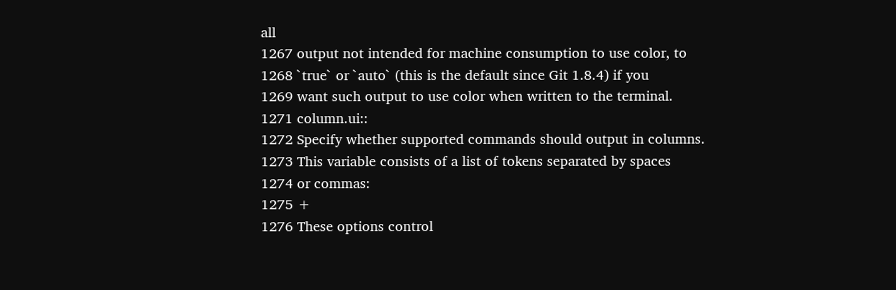all
1267 output not intended for machine consumption to use color, to
1268 `true` or `auto` (this is the default since Git 1.8.4) if you
1269 want such output to use color when written to the terminal.
1271 column.ui::
1272 Specify whether supported commands should output in columns.
1273 This variable consists of a list of tokens separated by spaces
1274 or commas:
1275 +
1276 These options control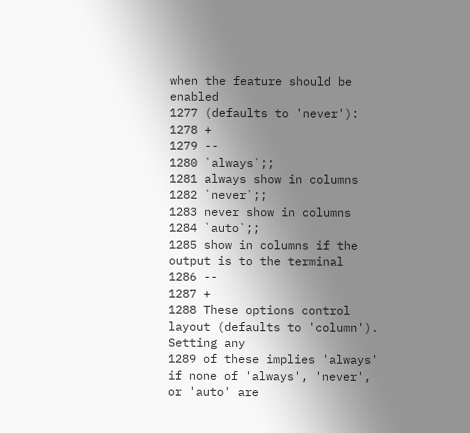when the feature should be enabled
1277 (defaults to 'never'):
1278 +
1279 --
1280 `always`;;
1281 always show in columns
1282 `never`;;
1283 never show in columns
1284 `auto`;;
1285 show in columns if the output is to the terminal
1286 --
1287 +
1288 These options control layout (defaults to 'column'). Setting any
1289 of these implies 'always' if none of 'always', 'never', or 'auto' are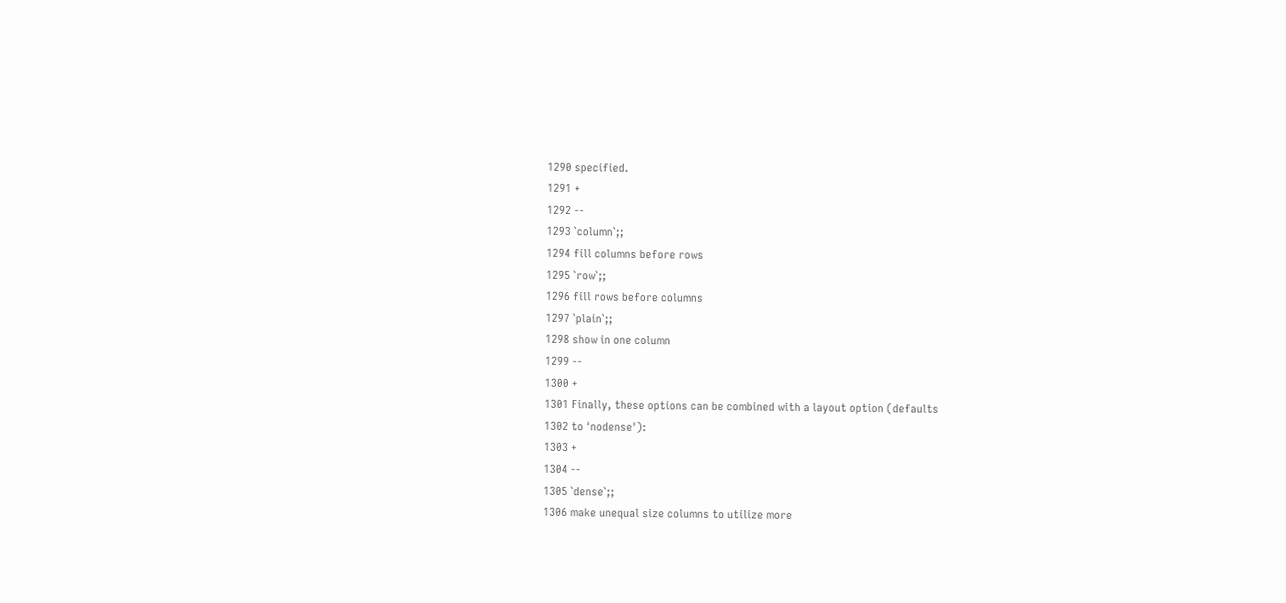1290 specified.
1291 +
1292 --
1293 `column`;;
1294 fill columns before rows
1295 `row`;;
1296 fill rows before columns
1297 `plain`;;
1298 show in one column
1299 --
1300 +
1301 Finally, these options can be combined with a layout option (defaults
1302 to 'nodense'):
1303 +
1304 --
1305 `dense`;;
1306 make unequal size columns to utilize more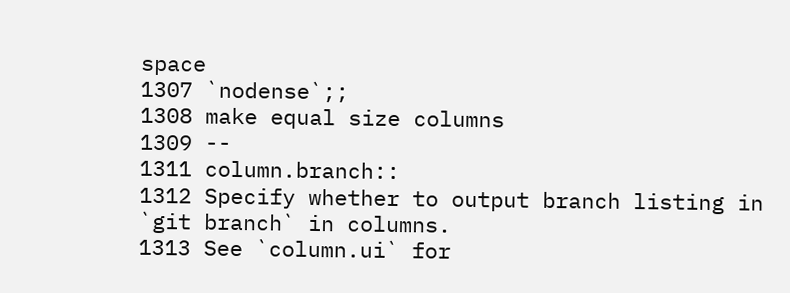space
1307 `nodense`;;
1308 make equal size columns
1309 --
1311 column.branch::
1312 Specify whether to output branch listing in `git branch` in columns.
1313 See `column.ui` for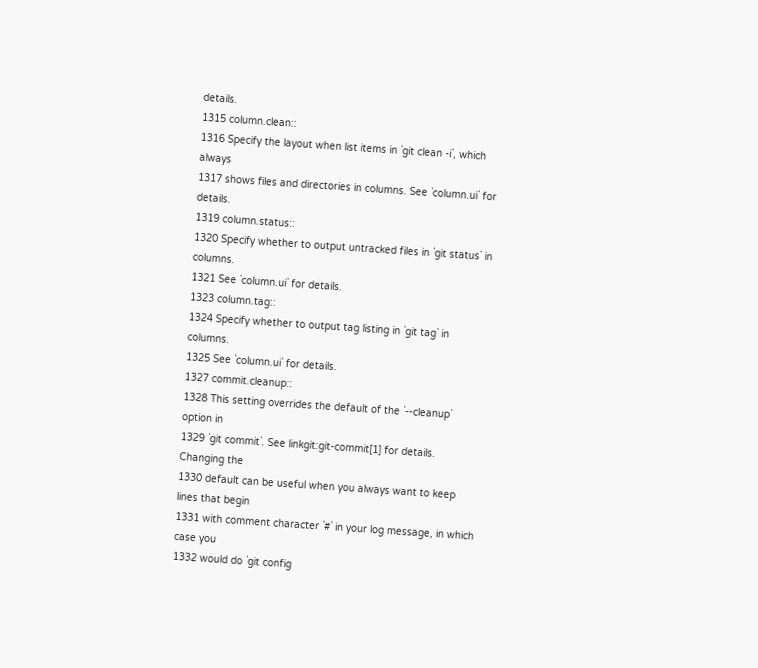details.
1315 column.clean::
1316 Specify the layout when list items in `git clean -i`, which always
1317 shows files and directories in columns. See `column.ui` for details.
1319 column.status::
1320 Specify whether to output untracked files in `git status` in columns.
1321 See `column.ui` for details.
1323 column.tag::
1324 Specify whether to output tag listing in `git tag` in columns.
1325 See `column.ui` for details.
1327 commit.cleanup::
1328 This setting overrides the default of the `--cleanup` option in
1329 `git commit`. See linkgit:git-commit[1] for details. Changing the
1330 default can be useful when you always want to keep lines that begin
1331 with comment character `#` in your log message, in which case you
1332 would do `git config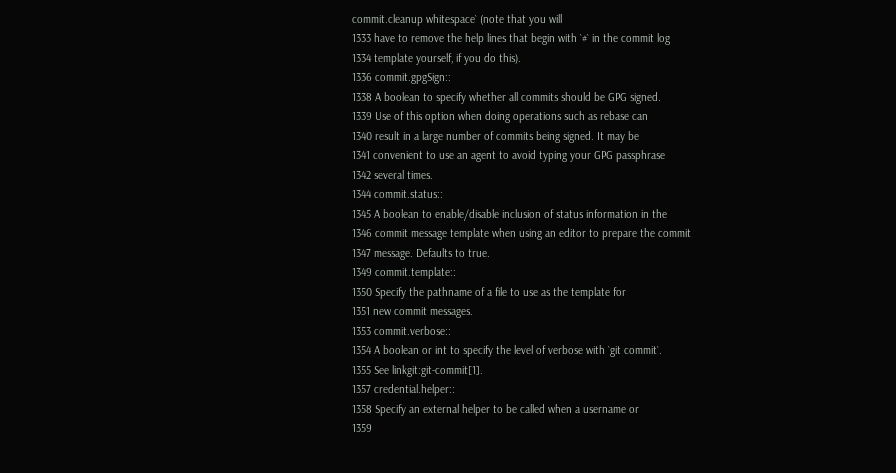commit.cleanup whitespace` (note that you will
1333 have to remove the help lines that begin with `#` in the commit log
1334 template yourself, if you do this).
1336 commit.gpgSign::
1338 A boolean to specify whether all commits should be GPG signed.
1339 Use of this option when doing operations such as rebase can
1340 result in a large number of commits being signed. It may be
1341 convenient to use an agent to avoid typing your GPG passphrase
1342 several times.
1344 commit.status::
1345 A boolean to enable/disable inclusion of status information in the
1346 commit message template when using an editor to prepare the commit
1347 message. Defaults to true.
1349 commit.template::
1350 Specify the pathname of a file to use as the template for
1351 new commit messages.
1353 commit.verbose::
1354 A boolean or int to specify the level of verbose with `git commit`.
1355 See linkgit:git-commit[1].
1357 credential.helper::
1358 Specify an external helper to be called when a username or
1359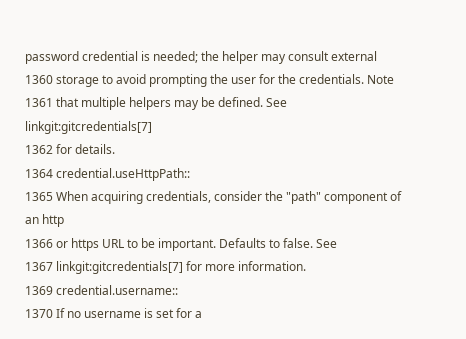password credential is needed; the helper may consult external
1360 storage to avoid prompting the user for the credentials. Note
1361 that multiple helpers may be defined. See linkgit:gitcredentials[7]
1362 for details.
1364 credential.useHttpPath::
1365 When acquiring credentials, consider the "path" component of an http
1366 or https URL to be important. Defaults to false. See
1367 linkgit:gitcredentials[7] for more information.
1369 credential.username::
1370 If no username is set for a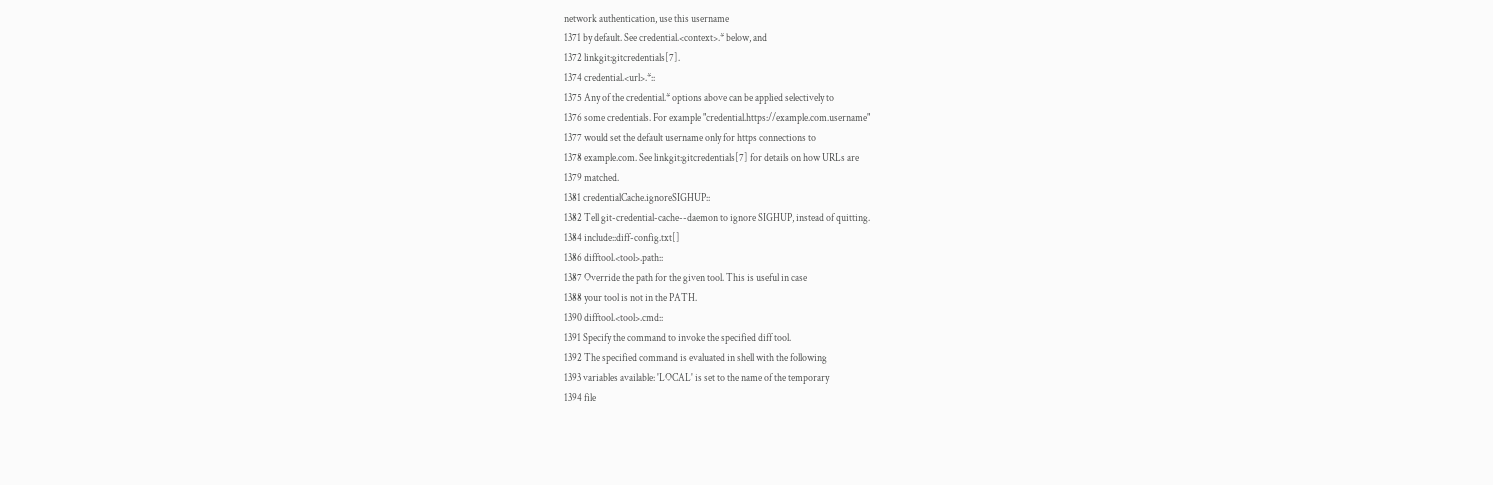network authentication, use this username
1371 by default. See credential.<context>.* below, and
1372 linkgit:gitcredentials[7].
1374 credential.<url>.*::
1375 Any of the credential.* options above can be applied selectively to
1376 some credentials. For example "credential.https://example.com.username"
1377 would set the default username only for https connections to
1378 example.com. See linkgit:gitcredentials[7] for details on how URLs are
1379 matched.
1381 credentialCache.ignoreSIGHUP::
1382 Tell git-credential-cache--daemon to ignore SIGHUP, instead of quitting.
1384 include::diff-config.txt[]
1386 difftool.<tool>.path::
1387 Override the path for the given tool. This is useful in case
1388 your tool is not in the PATH.
1390 difftool.<tool>.cmd::
1391 Specify the command to invoke the specified diff tool.
1392 The specified command is evaluated in shell with the following
1393 variables available: 'LOCAL' is set to the name of the temporary
1394 file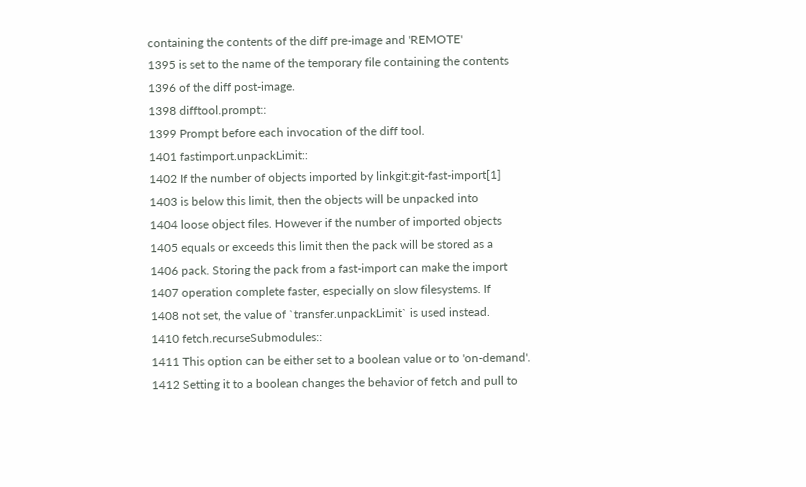containing the contents of the diff pre-image and 'REMOTE'
1395 is set to the name of the temporary file containing the contents
1396 of the diff post-image.
1398 difftool.prompt::
1399 Prompt before each invocation of the diff tool.
1401 fastimport.unpackLimit::
1402 If the number of objects imported by linkgit:git-fast-import[1]
1403 is below this limit, then the objects will be unpacked into
1404 loose object files. However if the number of imported objects
1405 equals or exceeds this limit then the pack will be stored as a
1406 pack. Storing the pack from a fast-import can make the import
1407 operation complete faster, especially on slow filesystems. If
1408 not set, the value of `transfer.unpackLimit` is used instead.
1410 fetch.recurseSubmodules::
1411 This option can be either set to a boolean value or to 'on-demand'.
1412 Setting it to a boolean changes the behavior of fetch and pull to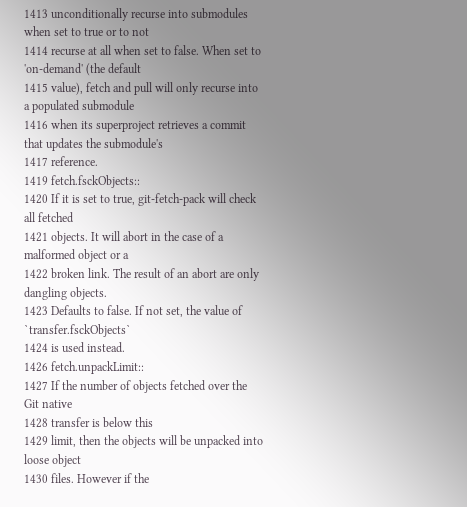1413 unconditionally recurse into submodules when set to true or to not
1414 recurse at all when set to false. When set to 'on-demand' (the default
1415 value), fetch and pull will only recurse into a populated submodule
1416 when its superproject retrieves a commit that updates the submodule's
1417 reference.
1419 fetch.fsckObjects::
1420 If it is set to true, git-fetch-pack will check all fetched
1421 objects. It will abort in the case of a malformed object or a
1422 broken link. The result of an abort are only dangling objects.
1423 Defaults to false. If not set, the value of `transfer.fsckObjects`
1424 is used instead.
1426 fetch.unpackLimit::
1427 If the number of objects fetched over the Git native
1428 transfer is below this
1429 limit, then the objects will be unpacked into loose object
1430 files. However if the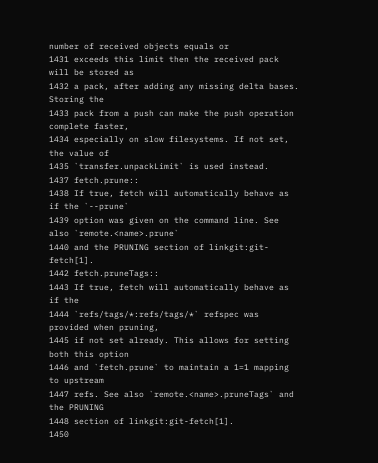number of received objects equals or
1431 exceeds this limit then the received pack will be stored as
1432 a pack, after adding any missing delta bases. Storing the
1433 pack from a push can make the push operation complete faster,
1434 especially on slow filesystems. If not set, the value of
1435 `transfer.unpackLimit` is used instead.
1437 fetch.prune::
1438 If true, fetch will automatically behave as if the `--prune`
1439 option was given on the command line. See also `remote.<name>.prune`
1440 and the PRUNING section of linkgit:git-fetch[1].
1442 fetch.pruneTags::
1443 If true, fetch will automatically behave as if the
1444 `refs/tags/*:refs/tags/*` refspec was provided when pruning,
1445 if not set already. This allows for setting both this option
1446 and `fetch.prune` to maintain a 1=1 mapping to upstream
1447 refs. See also `remote.<name>.pruneTags` and the PRUNING
1448 section of linkgit:git-fetch[1].
1450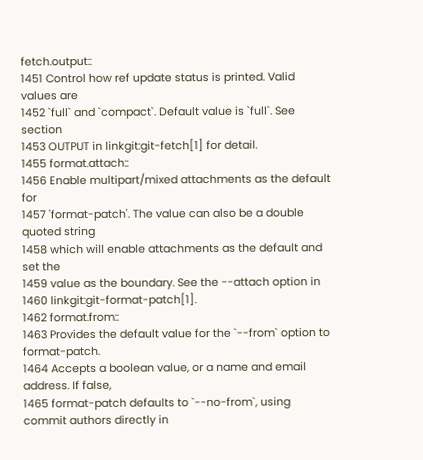fetch.output::
1451 Control how ref update status is printed. Valid values are
1452 `full` and `compact`. Default value is `full`. See section
1453 OUTPUT in linkgit:git-fetch[1] for detail.
1455 format.attach::
1456 Enable multipart/mixed attachments as the default for
1457 'format-patch'. The value can also be a double quoted string
1458 which will enable attachments as the default and set the
1459 value as the boundary. See the --attach option in
1460 linkgit:git-format-patch[1].
1462 format.from::
1463 Provides the default value for the `--from` option to format-patch.
1464 Accepts a boolean value, or a name and email address. If false,
1465 format-patch defaults to `--no-from`, using commit authors directly in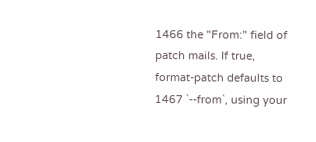1466 the "From:" field of patch mails. If true, format-patch defaults to
1467 `--from`, using your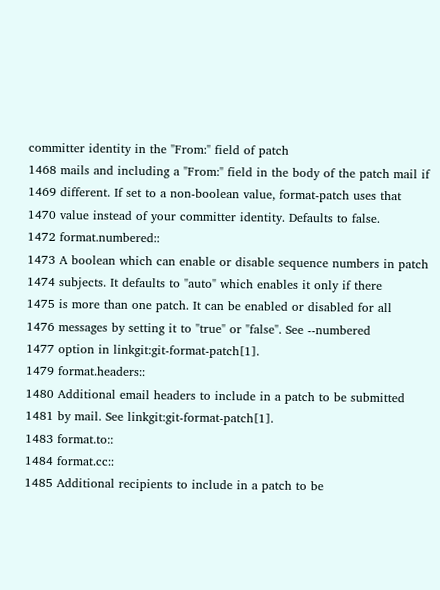committer identity in the "From:" field of patch
1468 mails and including a "From:" field in the body of the patch mail if
1469 different. If set to a non-boolean value, format-patch uses that
1470 value instead of your committer identity. Defaults to false.
1472 format.numbered::
1473 A boolean which can enable or disable sequence numbers in patch
1474 subjects. It defaults to "auto" which enables it only if there
1475 is more than one patch. It can be enabled or disabled for all
1476 messages by setting it to "true" or "false". See --numbered
1477 option in linkgit:git-format-patch[1].
1479 format.headers::
1480 Additional email headers to include in a patch to be submitted
1481 by mail. See linkgit:git-format-patch[1].
1483 format.to::
1484 format.cc::
1485 Additional recipients to include in a patch to be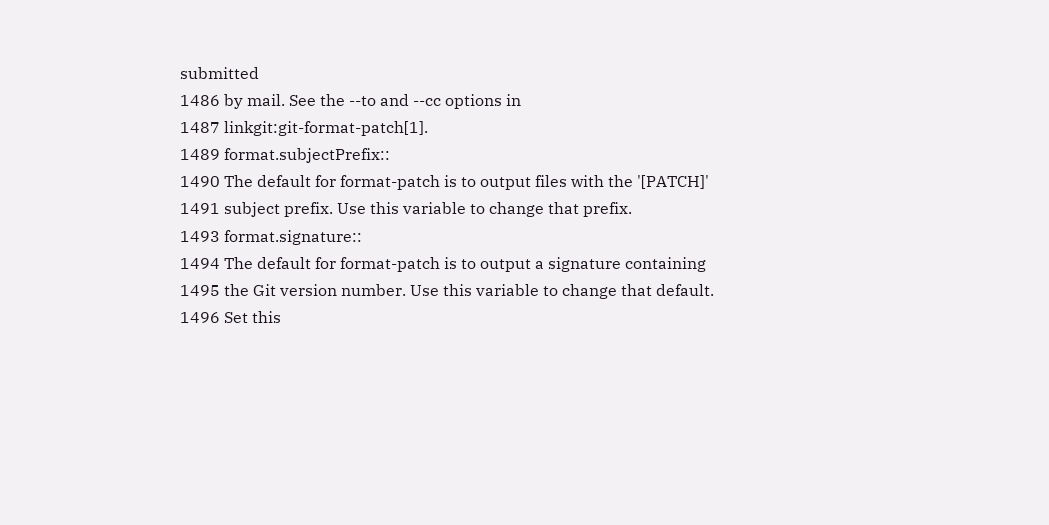submitted
1486 by mail. See the --to and --cc options in
1487 linkgit:git-format-patch[1].
1489 format.subjectPrefix::
1490 The default for format-patch is to output files with the '[PATCH]'
1491 subject prefix. Use this variable to change that prefix.
1493 format.signature::
1494 The default for format-patch is to output a signature containing
1495 the Git version number. Use this variable to change that default.
1496 Set this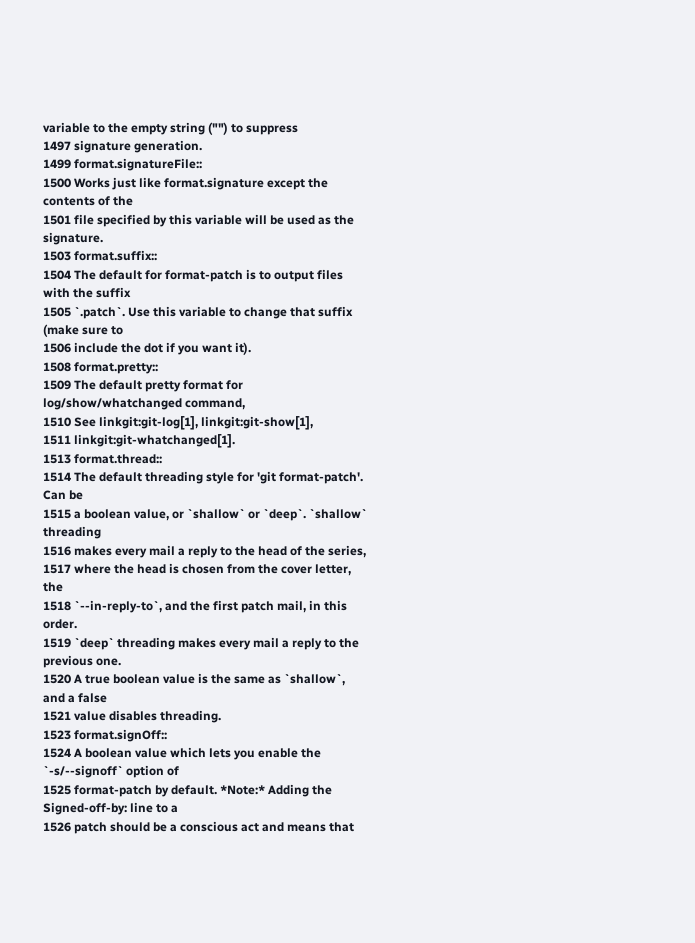variable to the empty string ("") to suppress
1497 signature generation.
1499 format.signatureFile::
1500 Works just like format.signature except the contents of the
1501 file specified by this variable will be used as the signature.
1503 format.suffix::
1504 The default for format-patch is to output files with the suffix
1505 `.patch`. Use this variable to change that suffix (make sure to
1506 include the dot if you want it).
1508 format.pretty::
1509 The default pretty format for log/show/whatchanged command,
1510 See linkgit:git-log[1], linkgit:git-show[1],
1511 linkgit:git-whatchanged[1].
1513 format.thread::
1514 The default threading style for 'git format-patch'. Can be
1515 a boolean value, or `shallow` or `deep`. `shallow` threading
1516 makes every mail a reply to the head of the series,
1517 where the head is chosen from the cover letter, the
1518 `--in-reply-to`, and the first patch mail, in this order.
1519 `deep` threading makes every mail a reply to the previous one.
1520 A true boolean value is the same as `shallow`, and a false
1521 value disables threading.
1523 format.signOff::
1524 A boolean value which lets you enable the `-s/--signoff` option of
1525 format-patch by default. *Note:* Adding the Signed-off-by: line to a
1526 patch should be a conscious act and means that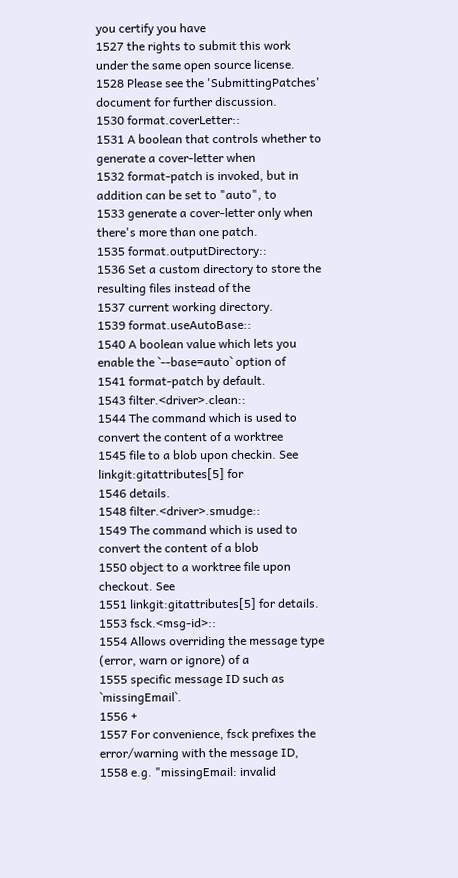you certify you have
1527 the rights to submit this work under the same open source license.
1528 Please see the 'SubmittingPatches' document for further discussion.
1530 format.coverLetter::
1531 A boolean that controls whether to generate a cover-letter when
1532 format-patch is invoked, but in addition can be set to "auto", to
1533 generate a cover-letter only when there's more than one patch.
1535 format.outputDirectory::
1536 Set a custom directory to store the resulting files instead of the
1537 current working directory.
1539 format.useAutoBase::
1540 A boolean value which lets you enable the `--base=auto` option of
1541 format-patch by default.
1543 filter.<driver>.clean::
1544 The command which is used to convert the content of a worktree
1545 file to a blob upon checkin. See linkgit:gitattributes[5] for
1546 details.
1548 filter.<driver>.smudge::
1549 The command which is used to convert the content of a blob
1550 object to a worktree file upon checkout. See
1551 linkgit:gitattributes[5] for details.
1553 fsck.<msg-id>::
1554 Allows overriding the message type (error, warn or ignore) of a
1555 specific message ID such as `missingEmail`.
1556 +
1557 For convenience, fsck prefixes the error/warning with the message ID,
1558 e.g. "missingEmail: invalid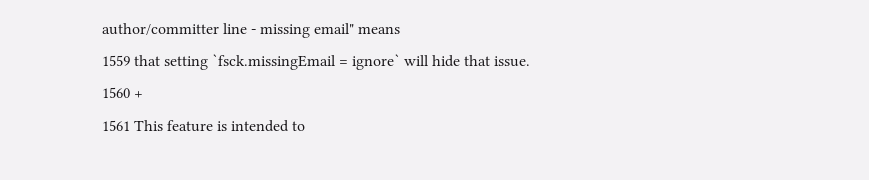author/committer line - missing email" means
1559 that setting `fsck.missingEmail = ignore` will hide that issue.
1560 +
1561 This feature is intended to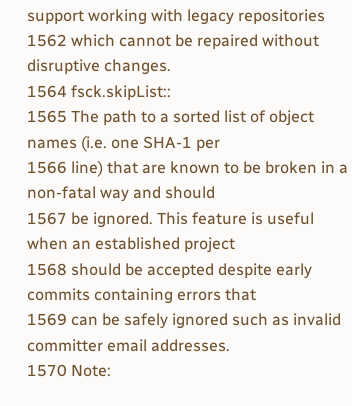support working with legacy repositories
1562 which cannot be repaired without disruptive changes.
1564 fsck.skipList::
1565 The path to a sorted list of object names (i.e. one SHA-1 per
1566 line) that are known to be broken in a non-fatal way and should
1567 be ignored. This feature is useful when an established project
1568 should be accepted despite early commits containing errors that
1569 can be safely ignored such as invalid committer email addresses.
1570 Note: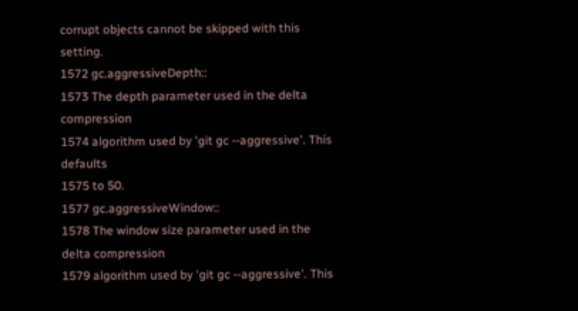corrupt objects cannot be skipped with this setting.
1572 gc.aggressiveDepth::
1573 The depth parameter used in the delta compression
1574 algorithm used by 'git gc --aggressive'. This defaults
1575 to 50.
1577 gc.aggressiveWindow::
1578 The window size parameter used in the delta compression
1579 algorithm used by 'git gc --aggressive'. This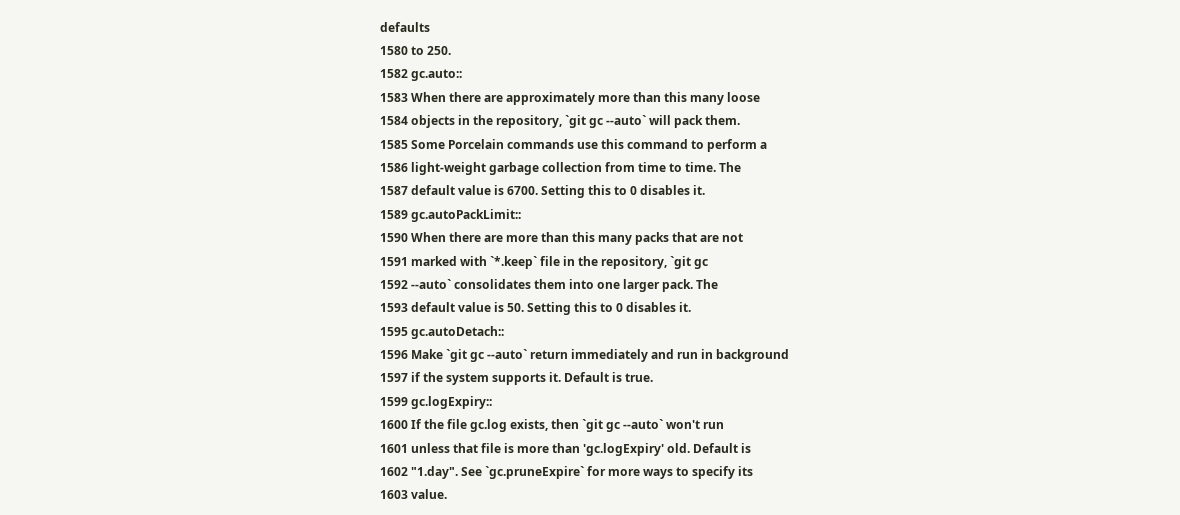defaults
1580 to 250.
1582 gc.auto::
1583 When there are approximately more than this many loose
1584 objects in the repository, `git gc --auto` will pack them.
1585 Some Porcelain commands use this command to perform a
1586 light-weight garbage collection from time to time. The
1587 default value is 6700. Setting this to 0 disables it.
1589 gc.autoPackLimit::
1590 When there are more than this many packs that are not
1591 marked with `*.keep` file in the repository, `git gc
1592 --auto` consolidates them into one larger pack. The
1593 default value is 50. Setting this to 0 disables it.
1595 gc.autoDetach::
1596 Make `git gc --auto` return immediately and run in background
1597 if the system supports it. Default is true.
1599 gc.logExpiry::
1600 If the file gc.log exists, then `git gc --auto` won't run
1601 unless that file is more than 'gc.logExpiry' old. Default is
1602 "1.day". See `gc.pruneExpire` for more ways to specify its
1603 value.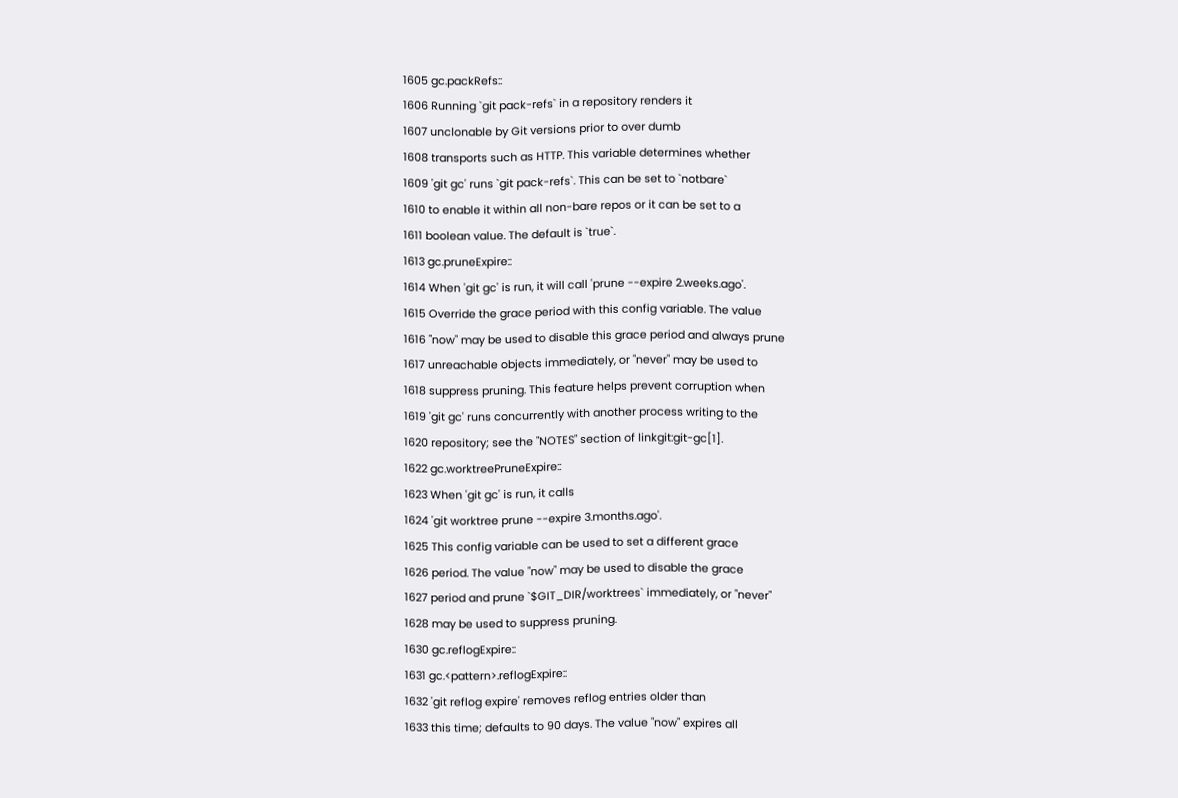1605 gc.packRefs::
1606 Running `git pack-refs` in a repository renders it
1607 unclonable by Git versions prior to over dumb
1608 transports such as HTTP. This variable determines whether
1609 'git gc' runs `git pack-refs`. This can be set to `notbare`
1610 to enable it within all non-bare repos or it can be set to a
1611 boolean value. The default is `true`.
1613 gc.pruneExpire::
1614 When 'git gc' is run, it will call 'prune --expire 2.weeks.ago'.
1615 Override the grace period with this config variable. The value
1616 "now" may be used to disable this grace period and always prune
1617 unreachable objects immediately, or "never" may be used to
1618 suppress pruning. This feature helps prevent corruption when
1619 'git gc' runs concurrently with another process writing to the
1620 repository; see the "NOTES" section of linkgit:git-gc[1].
1622 gc.worktreePruneExpire::
1623 When 'git gc' is run, it calls
1624 'git worktree prune --expire 3.months.ago'.
1625 This config variable can be used to set a different grace
1626 period. The value "now" may be used to disable the grace
1627 period and prune `$GIT_DIR/worktrees` immediately, or "never"
1628 may be used to suppress pruning.
1630 gc.reflogExpire::
1631 gc.<pattern>.reflogExpire::
1632 'git reflog expire' removes reflog entries older than
1633 this time; defaults to 90 days. The value "now" expires all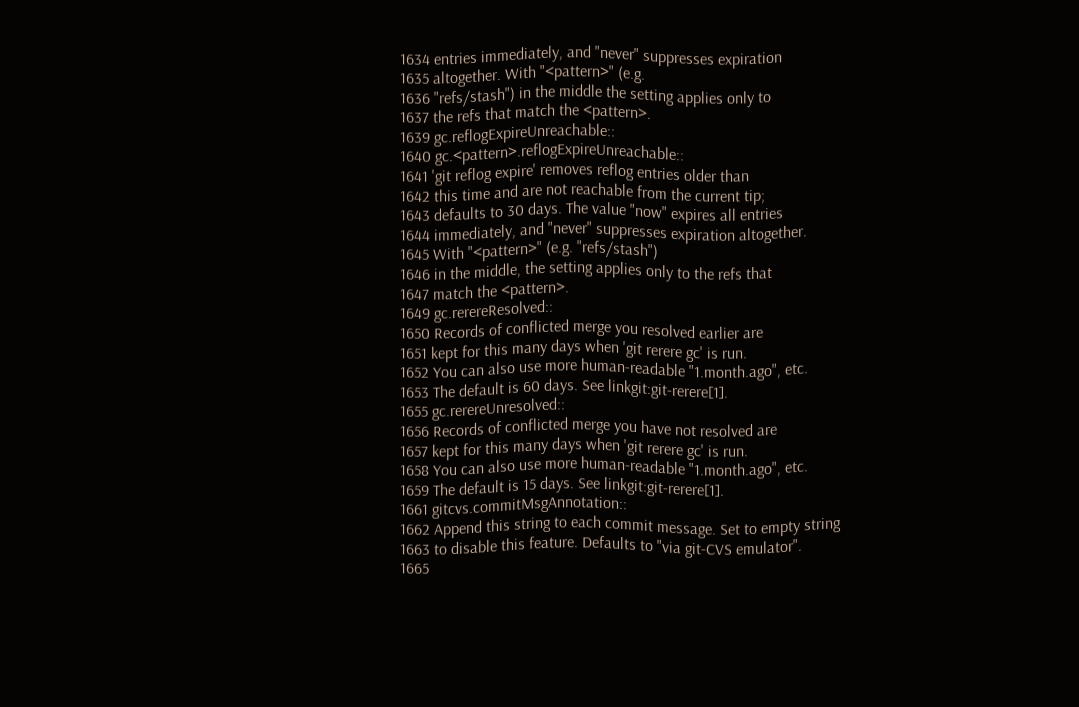1634 entries immediately, and "never" suppresses expiration
1635 altogether. With "<pattern>" (e.g.
1636 "refs/stash") in the middle the setting applies only to
1637 the refs that match the <pattern>.
1639 gc.reflogExpireUnreachable::
1640 gc.<pattern>.reflogExpireUnreachable::
1641 'git reflog expire' removes reflog entries older than
1642 this time and are not reachable from the current tip;
1643 defaults to 30 days. The value "now" expires all entries
1644 immediately, and "never" suppresses expiration altogether.
1645 With "<pattern>" (e.g. "refs/stash")
1646 in the middle, the setting applies only to the refs that
1647 match the <pattern>.
1649 gc.rerereResolved::
1650 Records of conflicted merge you resolved earlier are
1651 kept for this many days when 'git rerere gc' is run.
1652 You can also use more human-readable "1.month.ago", etc.
1653 The default is 60 days. See linkgit:git-rerere[1].
1655 gc.rerereUnresolved::
1656 Records of conflicted merge you have not resolved are
1657 kept for this many days when 'git rerere gc' is run.
1658 You can also use more human-readable "1.month.ago", etc.
1659 The default is 15 days. See linkgit:git-rerere[1].
1661 gitcvs.commitMsgAnnotation::
1662 Append this string to each commit message. Set to empty string
1663 to disable this feature. Defaults to "via git-CVS emulator".
1665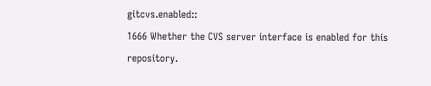gitcvs.enabled::
1666 Whether the CVS server interface is enabled for this repository.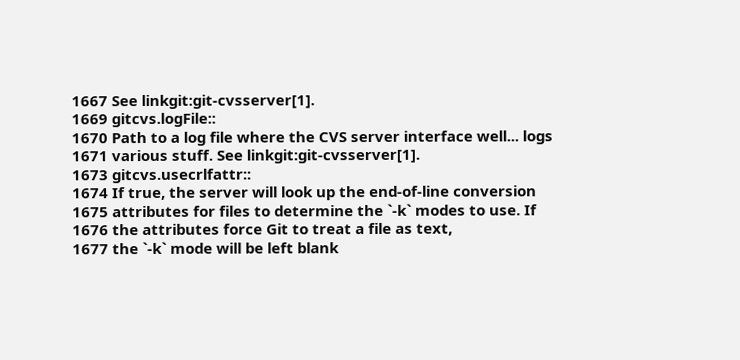1667 See linkgit:git-cvsserver[1].
1669 gitcvs.logFile::
1670 Path to a log file where the CVS server interface well... logs
1671 various stuff. See linkgit:git-cvsserver[1].
1673 gitcvs.usecrlfattr::
1674 If true, the server will look up the end-of-line conversion
1675 attributes for files to determine the `-k` modes to use. If
1676 the attributes force Git to treat a file as text,
1677 the `-k` mode will be left blank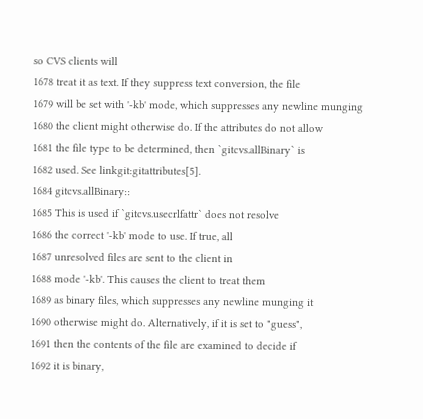so CVS clients will
1678 treat it as text. If they suppress text conversion, the file
1679 will be set with '-kb' mode, which suppresses any newline munging
1680 the client might otherwise do. If the attributes do not allow
1681 the file type to be determined, then `gitcvs.allBinary` is
1682 used. See linkgit:gitattributes[5].
1684 gitcvs.allBinary::
1685 This is used if `gitcvs.usecrlfattr` does not resolve
1686 the correct '-kb' mode to use. If true, all
1687 unresolved files are sent to the client in
1688 mode '-kb'. This causes the client to treat them
1689 as binary files, which suppresses any newline munging it
1690 otherwise might do. Alternatively, if it is set to "guess",
1691 then the contents of the file are examined to decide if
1692 it is binary,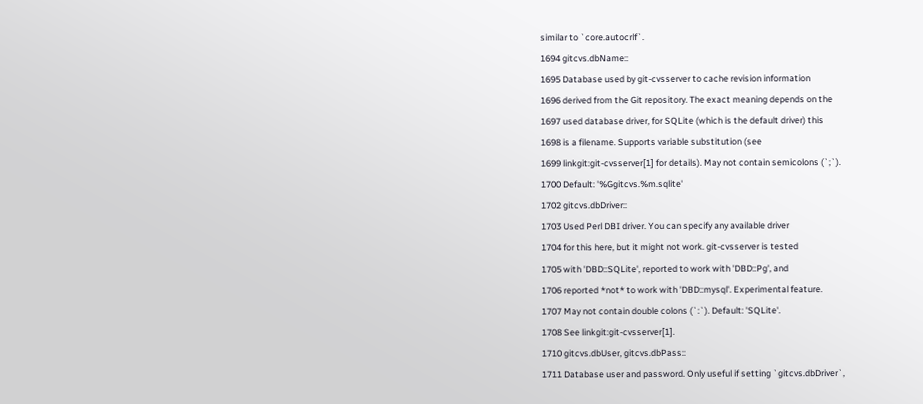similar to `core.autocrlf`.
1694 gitcvs.dbName::
1695 Database used by git-cvsserver to cache revision information
1696 derived from the Git repository. The exact meaning depends on the
1697 used database driver, for SQLite (which is the default driver) this
1698 is a filename. Supports variable substitution (see
1699 linkgit:git-cvsserver[1] for details). May not contain semicolons (`;`).
1700 Default: '%Ggitcvs.%m.sqlite'
1702 gitcvs.dbDriver::
1703 Used Perl DBI driver. You can specify any available driver
1704 for this here, but it might not work. git-cvsserver is tested
1705 with 'DBD::SQLite', reported to work with 'DBD::Pg', and
1706 reported *not* to work with 'DBD::mysql'. Experimental feature.
1707 May not contain double colons (`:`). Default: 'SQLite'.
1708 See linkgit:git-cvsserver[1].
1710 gitcvs.dbUser, gitcvs.dbPass::
1711 Database user and password. Only useful if setting `gitcvs.dbDriver`,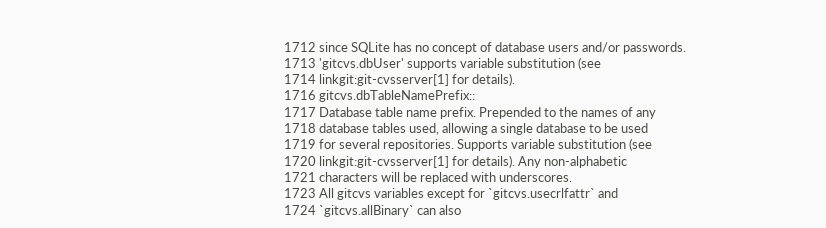1712 since SQLite has no concept of database users and/or passwords.
1713 'gitcvs.dbUser' supports variable substitution (see
1714 linkgit:git-cvsserver[1] for details).
1716 gitcvs.dbTableNamePrefix::
1717 Database table name prefix. Prepended to the names of any
1718 database tables used, allowing a single database to be used
1719 for several repositories. Supports variable substitution (see
1720 linkgit:git-cvsserver[1] for details). Any non-alphabetic
1721 characters will be replaced with underscores.
1723 All gitcvs variables except for `gitcvs.usecrlfattr` and
1724 `gitcvs.allBinary` can also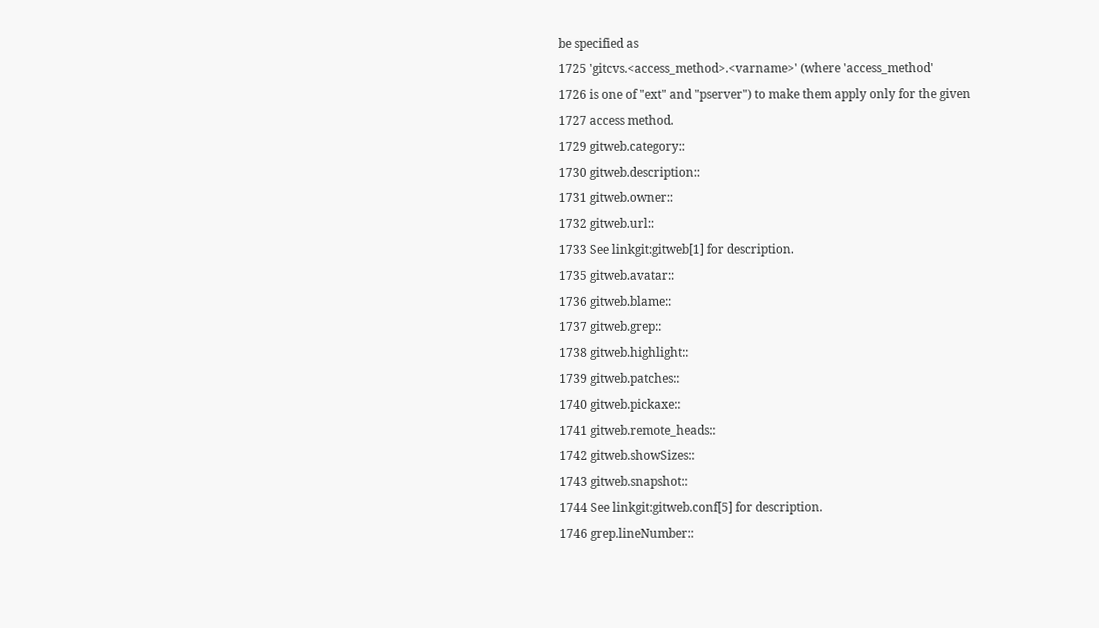be specified as
1725 'gitcvs.<access_method>.<varname>' (where 'access_method'
1726 is one of "ext" and "pserver") to make them apply only for the given
1727 access method.
1729 gitweb.category::
1730 gitweb.description::
1731 gitweb.owner::
1732 gitweb.url::
1733 See linkgit:gitweb[1] for description.
1735 gitweb.avatar::
1736 gitweb.blame::
1737 gitweb.grep::
1738 gitweb.highlight::
1739 gitweb.patches::
1740 gitweb.pickaxe::
1741 gitweb.remote_heads::
1742 gitweb.showSizes::
1743 gitweb.snapshot::
1744 See linkgit:gitweb.conf[5] for description.
1746 grep.lineNumber::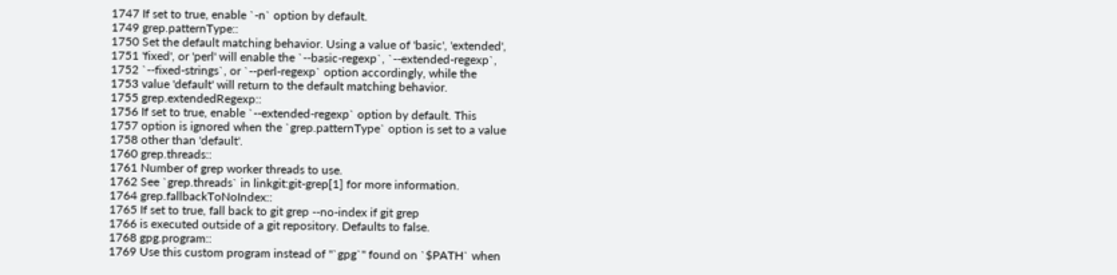1747 If set to true, enable `-n` option by default.
1749 grep.patternType::
1750 Set the default matching behavior. Using a value of 'basic', 'extended',
1751 'fixed', or 'perl' will enable the `--basic-regexp`, `--extended-regexp`,
1752 `--fixed-strings`, or `--perl-regexp` option accordingly, while the
1753 value 'default' will return to the default matching behavior.
1755 grep.extendedRegexp::
1756 If set to true, enable `--extended-regexp` option by default. This
1757 option is ignored when the `grep.patternType` option is set to a value
1758 other than 'default'.
1760 grep.threads::
1761 Number of grep worker threads to use.
1762 See `grep.threads` in linkgit:git-grep[1] for more information.
1764 grep.fallbackToNoIndex::
1765 If set to true, fall back to git grep --no-index if git grep
1766 is executed outside of a git repository. Defaults to false.
1768 gpg.program::
1769 Use this custom program instead of "`gpg`" found on `$PATH` when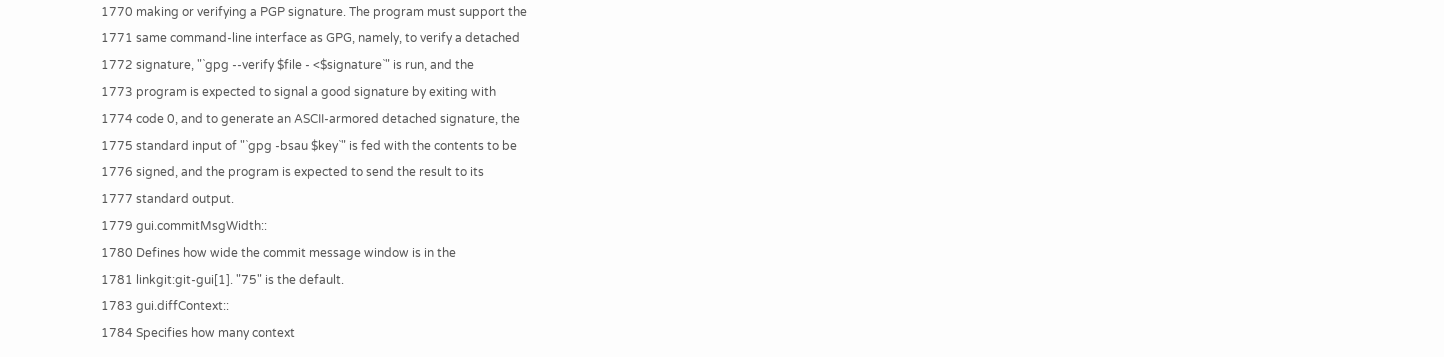1770 making or verifying a PGP signature. The program must support the
1771 same command-line interface as GPG, namely, to verify a detached
1772 signature, "`gpg --verify $file - <$signature`" is run, and the
1773 program is expected to signal a good signature by exiting with
1774 code 0, and to generate an ASCII-armored detached signature, the
1775 standard input of "`gpg -bsau $key`" is fed with the contents to be
1776 signed, and the program is expected to send the result to its
1777 standard output.
1779 gui.commitMsgWidth::
1780 Defines how wide the commit message window is in the
1781 linkgit:git-gui[1]. "75" is the default.
1783 gui.diffContext::
1784 Specifies how many context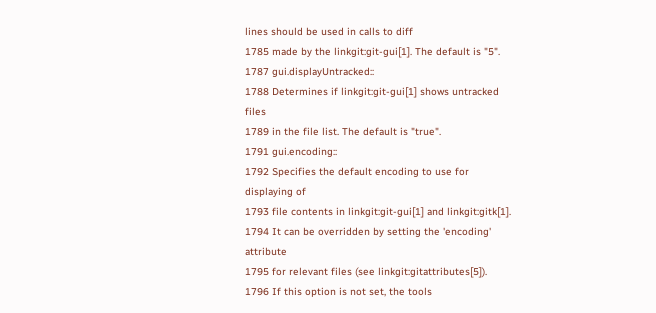lines should be used in calls to diff
1785 made by the linkgit:git-gui[1]. The default is "5".
1787 gui.displayUntracked::
1788 Determines if linkgit:git-gui[1] shows untracked files
1789 in the file list. The default is "true".
1791 gui.encoding::
1792 Specifies the default encoding to use for displaying of
1793 file contents in linkgit:git-gui[1] and linkgit:gitk[1].
1794 It can be overridden by setting the 'encoding' attribute
1795 for relevant files (see linkgit:gitattributes[5]).
1796 If this option is not set, the tools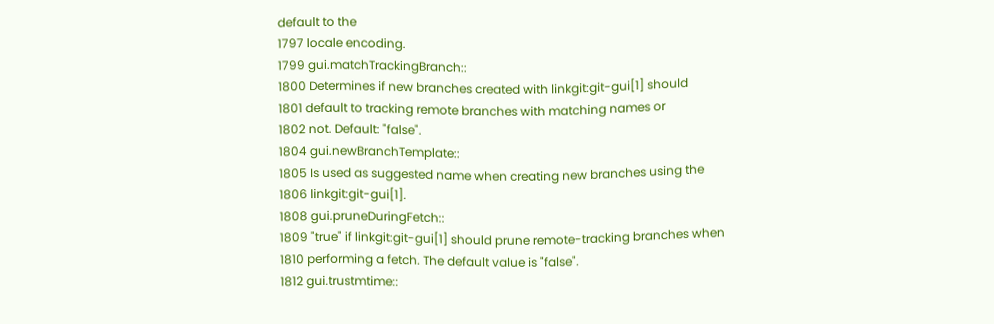default to the
1797 locale encoding.
1799 gui.matchTrackingBranch::
1800 Determines if new branches created with linkgit:git-gui[1] should
1801 default to tracking remote branches with matching names or
1802 not. Default: "false".
1804 gui.newBranchTemplate::
1805 Is used as suggested name when creating new branches using the
1806 linkgit:git-gui[1].
1808 gui.pruneDuringFetch::
1809 "true" if linkgit:git-gui[1] should prune remote-tracking branches when
1810 performing a fetch. The default value is "false".
1812 gui.trustmtime::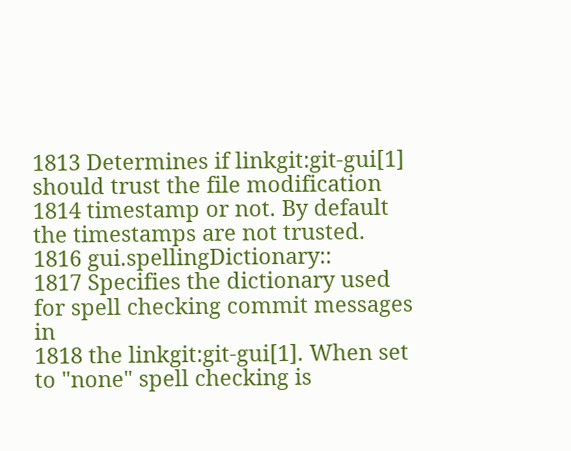1813 Determines if linkgit:git-gui[1] should trust the file modification
1814 timestamp or not. By default the timestamps are not trusted.
1816 gui.spellingDictionary::
1817 Specifies the dictionary used for spell checking commit messages in
1818 the linkgit:git-gui[1]. When set to "none" spell checking is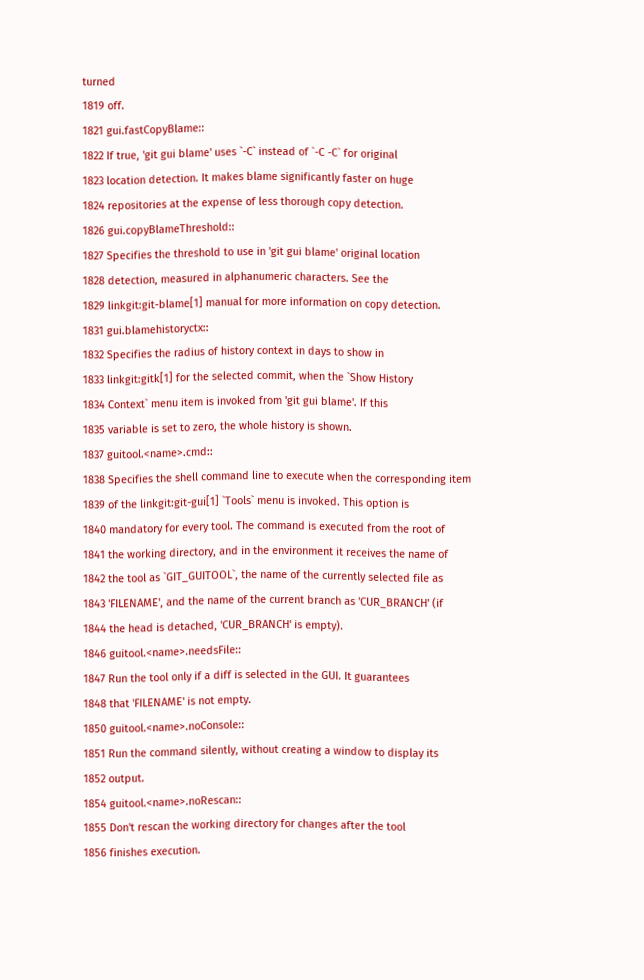turned
1819 off.
1821 gui.fastCopyBlame::
1822 If true, 'git gui blame' uses `-C` instead of `-C -C` for original
1823 location detection. It makes blame significantly faster on huge
1824 repositories at the expense of less thorough copy detection.
1826 gui.copyBlameThreshold::
1827 Specifies the threshold to use in 'git gui blame' original location
1828 detection, measured in alphanumeric characters. See the
1829 linkgit:git-blame[1] manual for more information on copy detection.
1831 gui.blamehistoryctx::
1832 Specifies the radius of history context in days to show in
1833 linkgit:gitk[1] for the selected commit, when the `Show History
1834 Context` menu item is invoked from 'git gui blame'. If this
1835 variable is set to zero, the whole history is shown.
1837 guitool.<name>.cmd::
1838 Specifies the shell command line to execute when the corresponding item
1839 of the linkgit:git-gui[1] `Tools` menu is invoked. This option is
1840 mandatory for every tool. The command is executed from the root of
1841 the working directory, and in the environment it receives the name of
1842 the tool as `GIT_GUITOOL`, the name of the currently selected file as
1843 'FILENAME', and the name of the current branch as 'CUR_BRANCH' (if
1844 the head is detached, 'CUR_BRANCH' is empty).
1846 guitool.<name>.needsFile::
1847 Run the tool only if a diff is selected in the GUI. It guarantees
1848 that 'FILENAME' is not empty.
1850 guitool.<name>.noConsole::
1851 Run the command silently, without creating a window to display its
1852 output.
1854 guitool.<name>.noRescan::
1855 Don't rescan the working directory for changes after the tool
1856 finishes execution.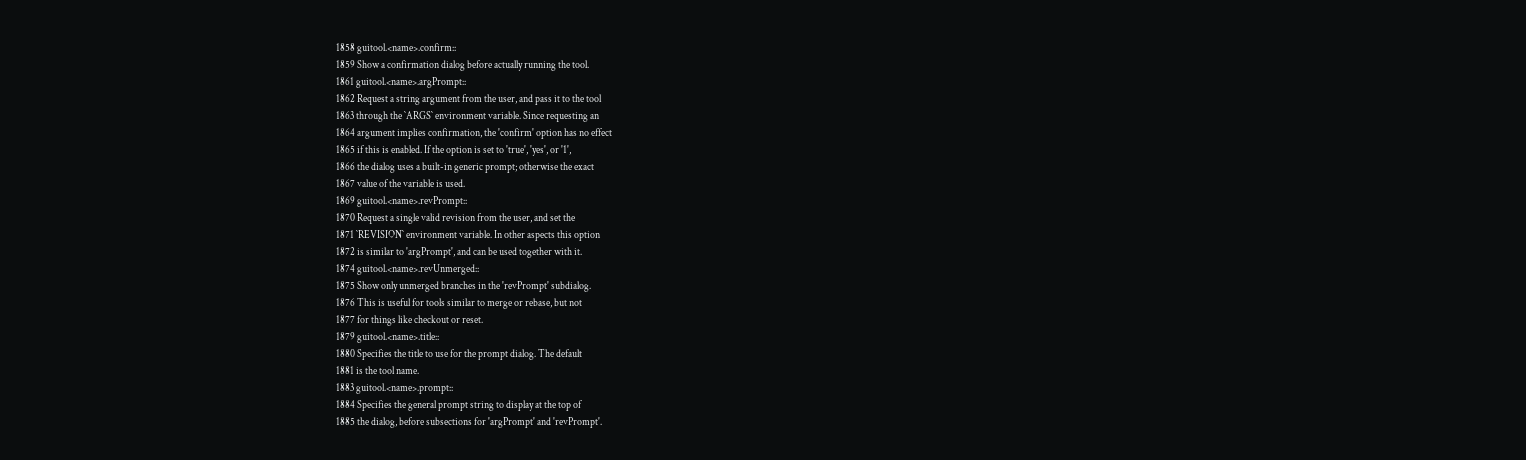1858 guitool.<name>.confirm::
1859 Show a confirmation dialog before actually running the tool.
1861 guitool.<name>.argPrompt::
1862 Request a string argument from the user, and pass it to the tool
1863 through the `ARGS` environment variable. Since requesting an
1864 argument implies confirmation, the 'confirm' option has no effect
1865 if this is enabled. If the option is set to 'true', 'yes', or '1',
1866 the dialog uses a built-in generic prompt; otherwise the exact
1867 value of the variable is used.
1869 guitool.<name>.revPrompt::
1870 Request a single valid revision from the user, and set the
1871 `REVISION` environment variable. In other aspects this option
1872 is similar to 'argPrompt', and can be used together with it.
1874 guitool.<name>.revUnmerged::
1875 Show only unmerged branches in the 'revPrompt' subdialog.
1876 This is useful for tools similar to merge or rebase, but not
1877 for things like checkout or reset.
1879 guitool.<name>.title::
1880 Specifies the title to use for the prompt dialog. The default
1881 is the tool name.
1883 guitool.<name>.prompt::
1884 Specifies the general prompt string to display at the top of
1885 the dialog, before subsections for 'argPrompt' and 'revPrompt'.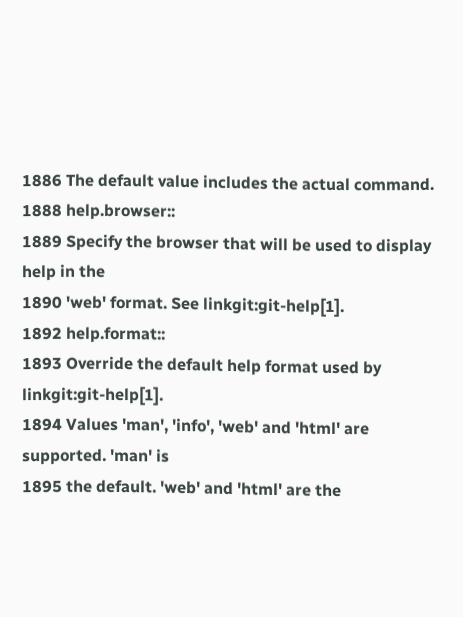1886 The default value includes the actual command.
1888 help.browser::
1889 Specify the browser that will be used to display help in the
1890 'web' format. See linkgit:git-help[1].
1892 help.format::
1893 Override the default help format used by linkgit:git-help[1].
1894 Values 'man', 'info', 'web' and 'html' are supported. 'man' is
1895 the default. 'web' and 'html' are the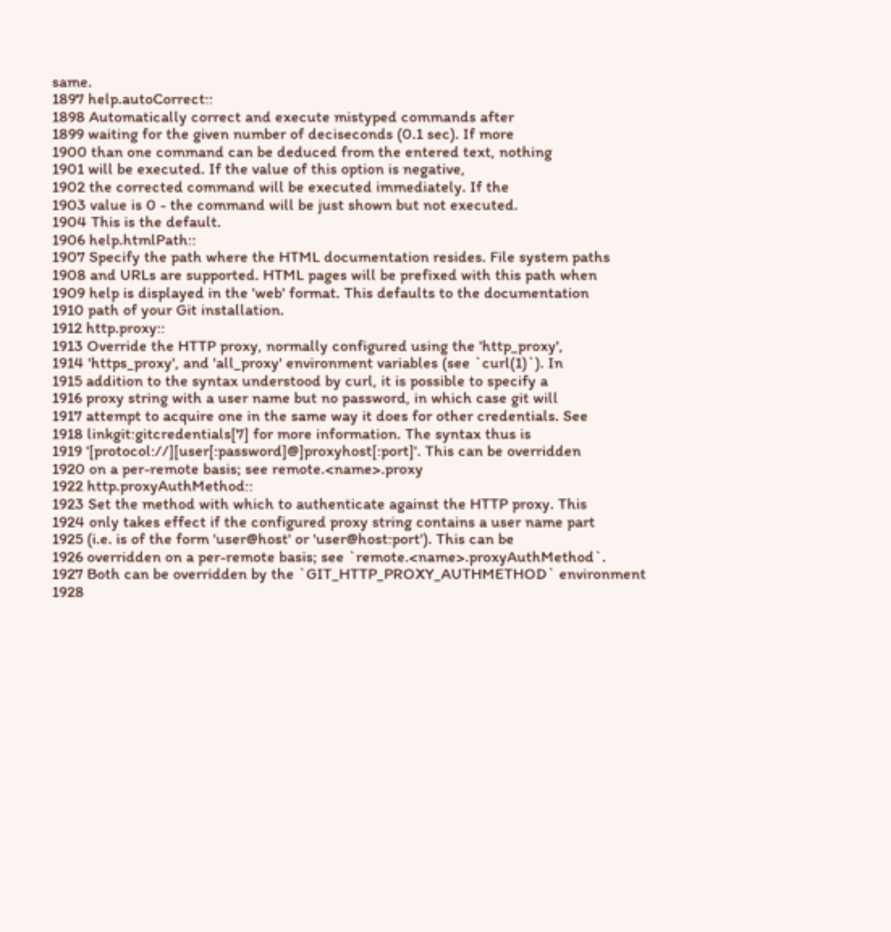same.
1897 help.autoCorrect::
1898 Automatically correct and execute mistyped commands after
1899 waiting for the given number of deciseconds (0.1 sec). If more
1900 than one command can be deduced from the entered text, nothing
1901 will be executed. If the value of this option is negative,
1902 the corrected command will be executed immediately. If the
1903 value is 0 - the command will be just shown but not executed.
1904 This is the default.
1906 help.htmlPath::
1907 Specify the path where the HTML documentation resides. File system paths
1908 and URLs are supported. HTML pages will be prefixed with this path when
1909 help is displayed in the 'web' format. This defaults to the documentation
1910 path of your Git installation.
1912 http.proxy::
1913 Override the HTTP proxy, normally configured using the 'http_proxy',
1914 'https_proxy', and 'all_proxy' environment variables (see `curl(1)`). In
1915 addition to the syntax understood by curl, it is possible to specify a
1916 proxy string with a user name but no password, in which case git will
1917 attempt to acquire one in the same way it does for other credentials. See
1918 linkgit:gitcredentials[7] for more information. The syntax thus is
1919 '[protocol://][user[:password]@]proxyhost[:port]'. This can be overridden
1920 on a per-remote basis; see remote.<name>.proxy
1922 http.proxyAuthMethod::
1923 Set the method with which to authenticate against the HTTP proxy. This
1924 only takes effect if the configured proxy string contains a user name part
1925 (i.e. is of the form 'user@host' or 'user@host:port'). This can be
1926 overridden on a per-remote basis; see `remote.<name>.proxyAuthMethod`.
1927 Both can be overridden by the `GIT_HTTP_PROXY_AUTHMETHOD` environment
1928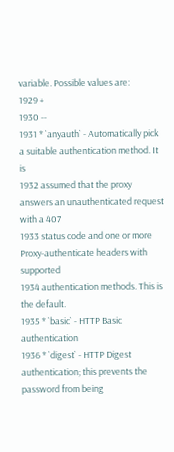variable. Possible values are:
1929 +
1930 --
1931 * `anyauth` - Automatically pick a suitable authentication method. It is
1932 assumed that the proxy answers an unauthenticated request with a 407
1933 status code and one or more Proxy-authenticate headers with supported
1934 authentication methods. This is the default.
1935 * `basic` - HTTP Basic authentication
1936 * `digest` - HTTP Digest authentication; this prevents the password from being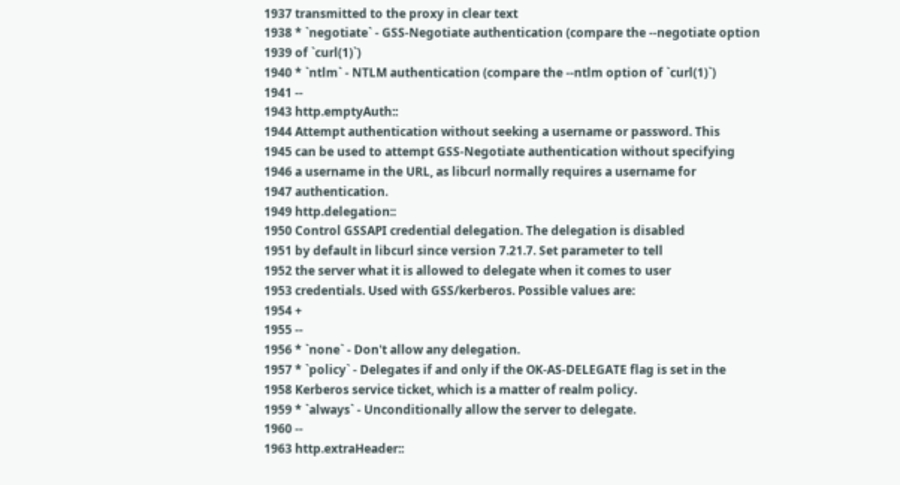1937 transmitted to the proxy in clear text
1938 * `negotiate` - GSS-Negotiate authentication (compare the --negotiate option
1939 of `curl(1)`)
1940 * `ntlm` - NTLM authentication (compare the --ntlm option of `curl(1)`)
1941 --
1943 http.emptyAuth::
1944 Attempt authentication without seeking a username or password. This
1945 can be used to attempt GSS-Negotiate authentication without specifying
1946 a username in the URL, as libcurl normally requires a username for
1947 authentication.
1949 http.delegation::
1950 Control GSSAPI credential delegation. The delegation is disabled
1951 by default in libcurl since version 7.21.7. Set parameter to tell
1952 the server what it is allowed to delegate when it comes to user
1953 credentials. Used with GSS/kerberos. Possible values are:
1954 +
1955 --
1956 * `none` - Don't allow any delegation.
1957 * `policy` - Delegates if and only if the OK-AS-DELEGATE flag is set in the
1958 Kerberos service ticket, which is a matter of realm policy.
1959 * `always` - Unconditionally allow the server to delegate.
1960 --
1963 http.extraHeader::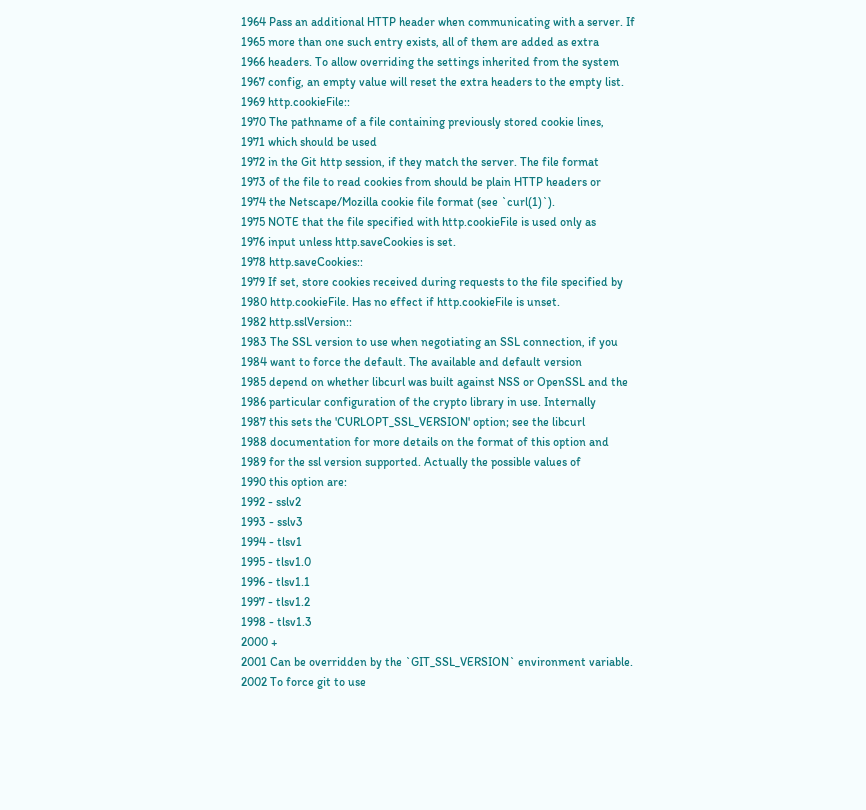1964 Pass an additional HTTP header when communicating with a server. If
1965 more than one such entry exists, all of them are added as extra
1966 headers. To allow overriding the settings inherited from the system
1967 config, an empty value will reset the extra headers to the empty list.
1969 http.cookieFile::
1970 The pathname of a file containing previously stored cookie lines,
1971 which should be used
1972 in the Git http session, if they match the server. The file format
1973 of the file to read cookies from should be plain HTTP headers or
1974 the Netscape/Mozilla cookie file format (see `curl(1)`).
1975 NOTE that the file specified with http.cookieFile is used only as
1976 input unless http.saveCookies is set.
1978 http.saveCookies::
1979 If set, store cookies received during requests to the file specified by
1980 http.cookieFile. Has no effect if http.cookieFile is unset.
1982 http.sslVersion::
1983 The SSL version to use when negotiating an SSL connection, if you
1984 want to force the default. The available and default version
1985 depend on whether libcurl was built against NSS or OpenSSL and the
1986 particular configuration of the crypto library in use. Internally
1987 this sets the 'CURLOPT_SSL_VERSION' option; see the libcurl
1988 documentation for more details on the format of this option and
1989 for the ssl version supported. Actually the possible values of
1990 this option are:
1992 - sslv2
1993 - sslv3
1994 - tlsv1
1995 - tlsv1.0
1996 - tlsv1.1
1997 - tlsv1.2
1998 - tlsv1.3
2000 +
2001 Can be overridden by the `GIT_SSL_VERSION` environment variable.
2002 To force git to use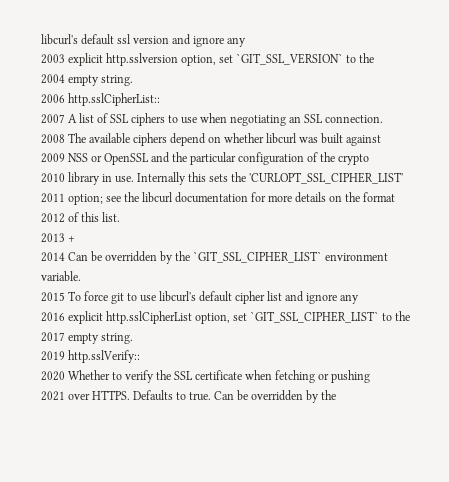libcurl's default ssl version and ignore any
2003 explicit http.sslversion option, set `GIT_SSL_VERSION` to the
2004 empty string.
2006 http.sslCipherList::
2007 A list of SSL ciphers to use when negotiating an SSL connection.
2008 The available ciphers depend on whether libcurl was built against
2009 NSS or OpenSSL and the particular configuration of the crypto
2010 library in use. Internally this sets the 'CURLOPT_SSL_CIPHER_LIST'
2011 option; see the libcurl documentation for more details on the format
2012 of this list.
2013 +
2014 Can be overridden by the `GIT_SSL_CIPHER_LIST` environment variable.
2015 To force git to use libcurl's default cipher list and ignore any
2016 explicit http.sslCipherList option, set `GIT_SSL_CIPHER_LIST` to the
2017 empty string.
2019 http.sslVerify::
2020 Whether to verify the SSL certificate when fetching or pushing
2021 over HTTPS. Defaults to true. Can be overridden by the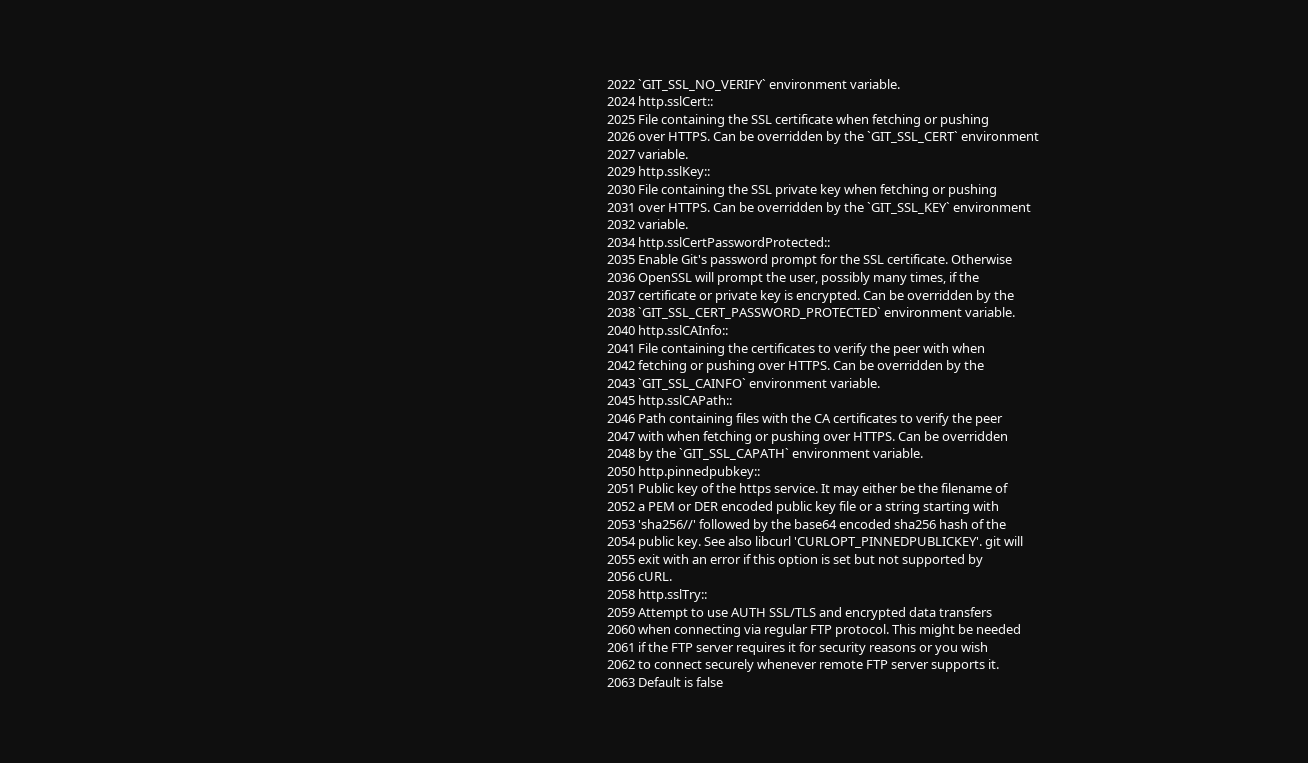2022 `GIT_SSL_NO_VERIFY` environment variable.
2024 http.sslCert::
2025 File containing the SSL certificate when fetching or pushing
2026 over HTTPS. Can be overridden by the `GIT_SSL_CERT` environment
2027 variable.
2029 http.sslKey::
2030 File containing the SSL private key when fetching or pushing
2031 over HTTPS. Can be overridden by the `GIT_SSL_KEY` environment
2032 variable.
2034 http.sslCertPasswordProtected::
2035 Enable Git's password prompt for the SSL certificate. Otherwise
2036 OpenSSL will prompt the user, possibly many times, if the
2037 certificate or private key is encrypted. Can be overridden by the
2038 `GIT_SSL_CERT_PASSWORD_PROTECTED` environment variable.
2040 http.sslCAInfo::
2041 File containing the certificates to verify the peer with when
2042 fetching or pushing over HTTPS. Can be overridden by the
2043 `GIT_SSL_CAINFO` environment variable.
2045 http.sslCAPath::
2046 Path containing files with the CA certificates to verify the peer
2047 with when fetching or pushing over HTTPS. Can be overridden
2048 by the `GIT_SSL_CAPATH` environment variable.
2050 http.pinnedpubkey::
2051 Public key of the https service. It may either be the filename of
2052 a PEM or DER encoded public key file or a string starting with
2053 'sha256//' followed by the base64 encoded sha256 hash of the
2054 public key. See also libcurl 'CURLOPT_PINNEDPUBLICKEY'. git will
2055 exit with an error if this option is set but not supported by
2056 cURL.
2058 http.sslTry::
2059 Attempt to use AUTH SSL/TLS and encrypted data transfers
2060 when connecting via regular FTP protocol. This might be needed
2061 if the FTP server requires it for security reasons or you wish
2062 to connect securely whenever remote FTP server supports it.
2063 Default is false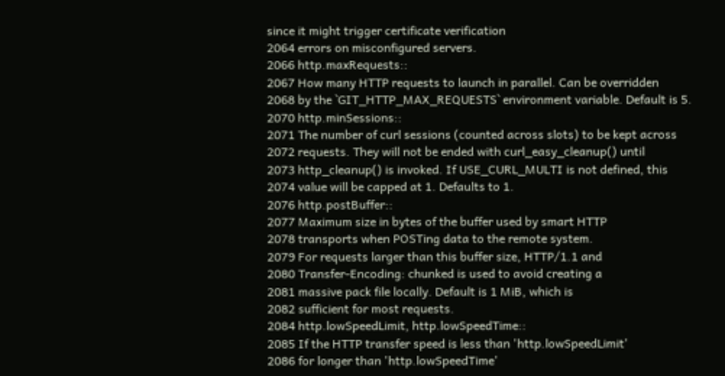since it might trigger certificate verification
2064 errors on misconfigured servers.
2066 http.maxRequests::
2067 How many HTTP requests to launch in parallel. Can be overridden
2068 by the `GIT_HTTP_MAX_REQUESTS` environment variable. Default is 5.
2070 http.minSessions::
2071 The number of curl sessions (counted across slots) to be kept across
2072 requests. They will not be ended with curl_easy_cleanup() until
2073 http_cleanup() is invoked. If USE_CURL_MULTI is not defined, this
2074 value will be capped at 1. Defaults to 1.
2076 http.postBuffer::
2077 Maximum size in bytes of the buffer used by smart HTTP
2078 transports when POSTing data to the remote system.
2079 For requests larger than this buffer size, HTTP/1.1 and
2080 Transfer-Encoding: chunked is used to avoid creating a
2081 massive pack file locally. Default is 1 MiB, which is
2082 sufficient for most requests.
2084 http.lowSpeedLimit, http.lowSpeedTime::
2085 If the HTTP transfer speed is less than 'http.lowSpeedLimit'
2086 for longer than 'http.lowSpeedTime'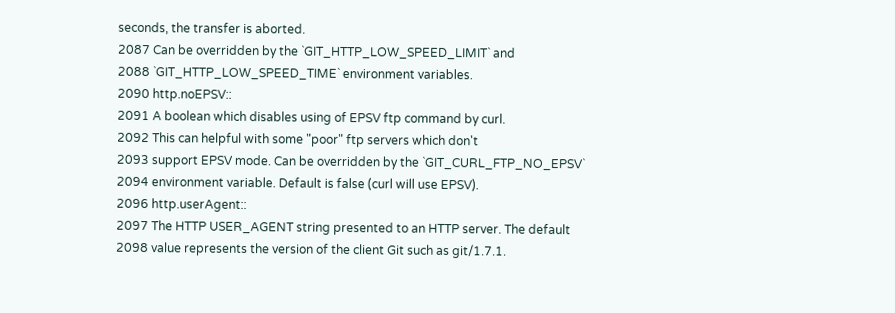seconds, the transfer is aborted.
2087 Can be overridden by the `GIT_HTTP_LOW_SPEED_LIMIT` and
2088 `GIT_HTTP_LOW_SPEED_TIME` environment variables.
2090 http.noEPSV::
2091 A boolean which disables using of EPSV ftp command by curl.
2092 This can helpful with some "poor" ftp servers which don't
2093 support EPSV mode. Can be overridden by the `GIT_CURL_FTP_NO_EPSV`
2094 environment variable. Default is false (curl will use EPSV).
2096 http.userAgent::
2097 The HTTP USER_AGENT string presented to an HTTP server. The default
2098 value represents the version of the client Git such as git/1.7.1.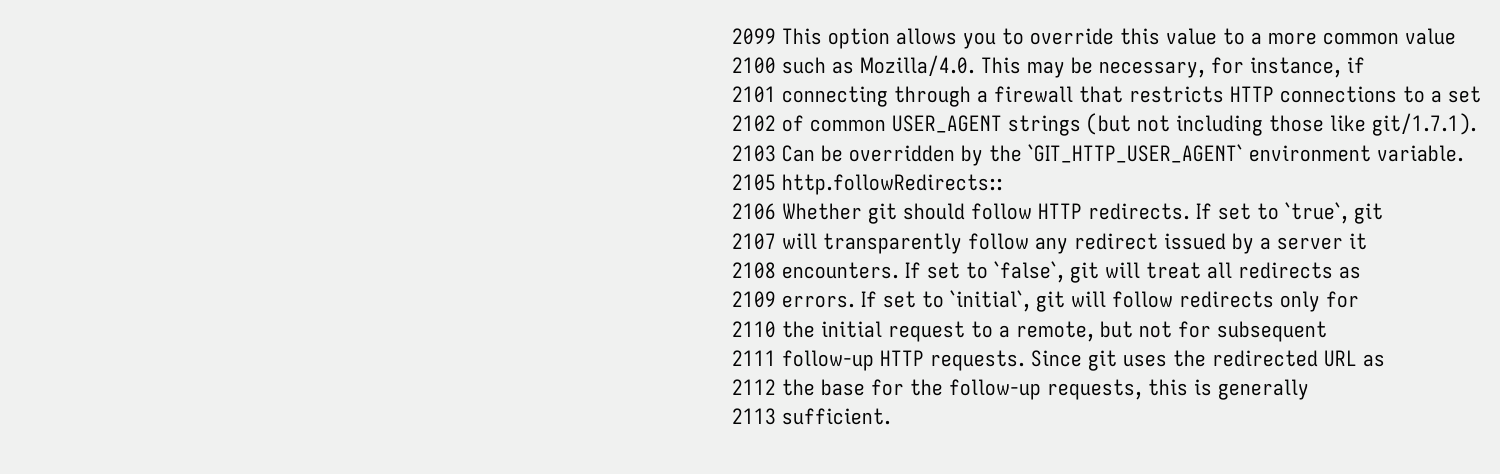2099 This option allows you to override this value to a more common value
2100 such as Mozilla/4.0. This may be necessary, for instance, if
2101 connecting through a firewall that restricts HTTP connections to a set
2102 of common USER_AGENT strings (but not including those like git/1.7.1).
2103 Can be overridden by the `GIT_HTTP_USER_AGENT` environment variable.
2105 http.followRedirects::
2106 Whether git should follow HTTP redirects. If set to `true`, git
2107 will transparently follow any redirect issued by a server it
2108 encounters. If set to `false`, git will treat all redirects as
2109 errors. If set to `initial`, git will follow redirects only for
2110 the initial request to a remote, but not for subsequent
2111 follow-up HTTP requests. Since git uses the redirected URL as
2112 the base for the follow-up requests, this is generally
2113 sufficient.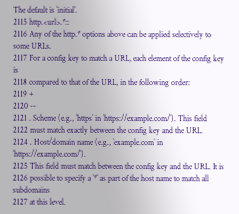The default is `initial`.
2115 http.<url>.*::
2116 Any of the http.* options above can be applied selectively to some URLs.
2117 For a config key to match a URL, each element of the config key is
2118 compared to that of the URL, in the following order:
2119 +
2120 --
2121 . Scheme (e.g., `https` in `https://example.com/`). This field
2122 must match exactly between the config key and the URL.
2124 . Host/domain name (e.g., `example.com` in `https://example.com/`).
2125 This field must match between the config key and the URL. It is
2126 possible to specify a `*` as part of the host name to match all subdomains
2127 at this level.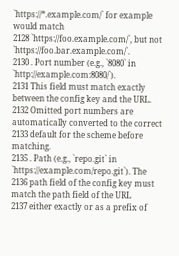`https://*.example.com/` for example would match
2128 `https://foo.example.com/`, but not `https://foo.bar.example.com/`.
2130 . Port number (e.g., `8080` in `http://example.com:8080/`).
2131 This field must match exactly between the config key and the URL.
2132 Omitted port numbers are automatically converted to the correct
2133 default for the scheme before matching.
2135 . Path (e.g., `repo.git` in `https://example.com/repo.git`). The
2136 path field of the config key must match the path field of the URL
2137 either exactly or as a prefix of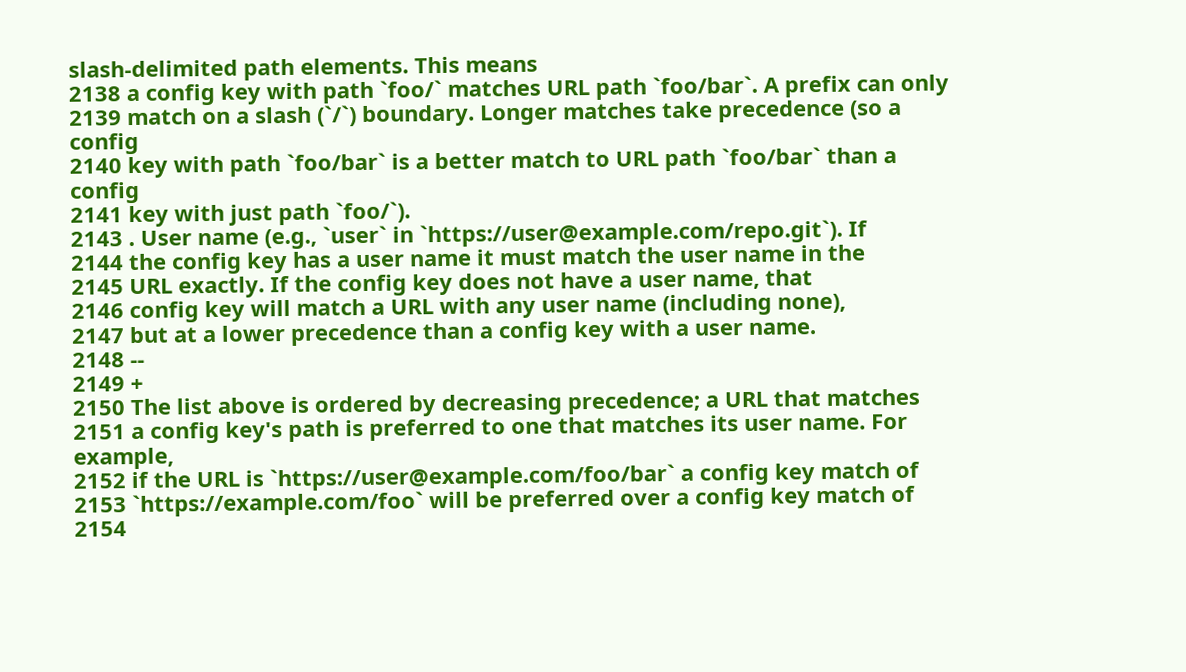slash-delimited path elements. This means
2138 a config key with path `foo/` matches URL path `foo/bar`. A prefix can only
2139 match on a slash (`/`) boundary. Longer matches take precedence (so a config
2140 key with path `foo/bar` is a better match to URL path `foo/bar` than a config
2141 key with just path `foo/`).
2143 . User name (e.g., `user` in `https://user@example.com/repo.git`). If
2144 the config key has a user name it must match the user name in the
2145 URL exactly. If the config key does not have a user name, that
2146 config key will match a URL with any user name (including none),
2147 but at a lower precedence than a config key with a user name.
2148 --
2149 +
2150 The list above is ordered by decreasing precedence; a URL that matches
2151 a config key's path is preferred to one that matches its user name. For example,
2152 if the URL is `https://user@example.com/foo/bar` a config key match of
2153 `https://example.com/foo` will be preferred over a config key match of
2154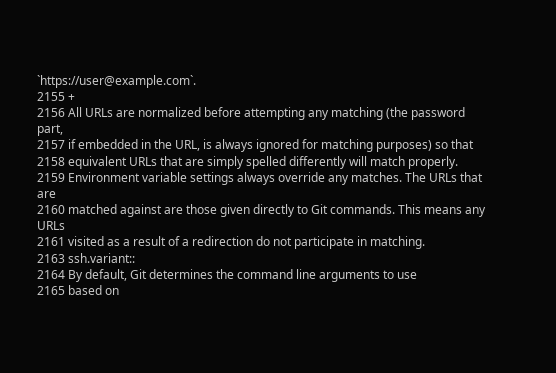`https://user@example.com`.
2155 +
2156 All URLs are normalized before attempting any matching (the password part,
2157 if embedded in the URL, is always ignored for matching purposes) so that
2158 equivalent URLs that are simply spelled differently will match properly.
2159 Environment variable settings always override any matches. The URLs that are
2160 matched against are those given directly to Git commands. This means any URLs
2161 visited as a result of a redirection do not participate in matching.
2163 ssh.variant::
2164 By default, Git determines the command line arguments to use
2165 based on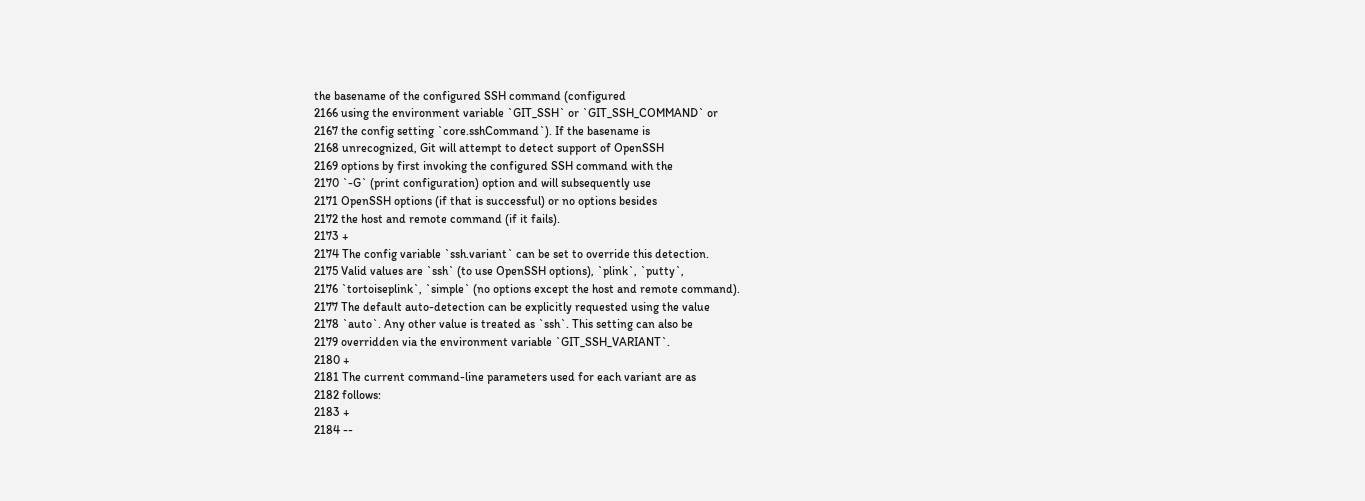the basename of the configured SSH command (configured
2166 using the environment variable `GIT_SSH` or `GIT_SSH_COMMAND` or
2167 the config setting `core.sshCommand`). If the basename is
2168 unrecognized, Git will attempt to detect support of OpenSSH
2169 options by first invoking the configured SSH command with the
2170 `-G` (print configuration) option and will subsequently use
2171 OpenSSH options (if that is successful) or no options besides
2172 the host and remote command (if it fails).
2173 +
2174 The config variable `ssh.variant` can be set to override this detection.
2175 Valid values are `ssh` (to use OpenSSH options), `plink`, `putty`,
2176 `tortoiseplink`, `simple` (no options except the host and remote command).
2177 The default auto-detection can be explicitly requested using the value
2178 `auto`. Any other value is treated as `ssh`. This setting can also be
2179 overridden via the environment variable `GIT_SSH_VARIANT`.
2180 +
2181 The current command-line parameters used for each variant are as
2182 follows:
2183 +
2184 --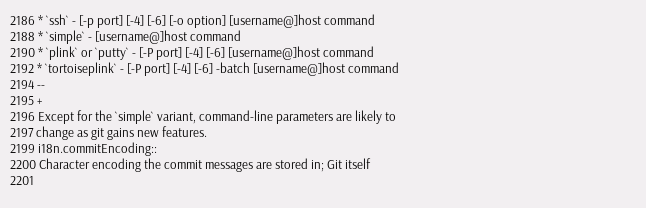2186 * `ssh` - [-p port] [-4] [-6] [-o option] [username@]host command
2188 * `simple` - [username@]host command
2190 * `plink` or `putty` - [-P port] [-4] [-6] [username@]host command
2192 * `tortoiseplink` - [-P port] [-4] [-6] -batch [username@]host command
2194 --
2195 +
2196 Except for the `simple` variant, command-line parameters are likely to
2197 change as git gains new features.
2199 i18n.commitEncoding::
2200 Character encoding the commit messages are stored in; Git itself
2201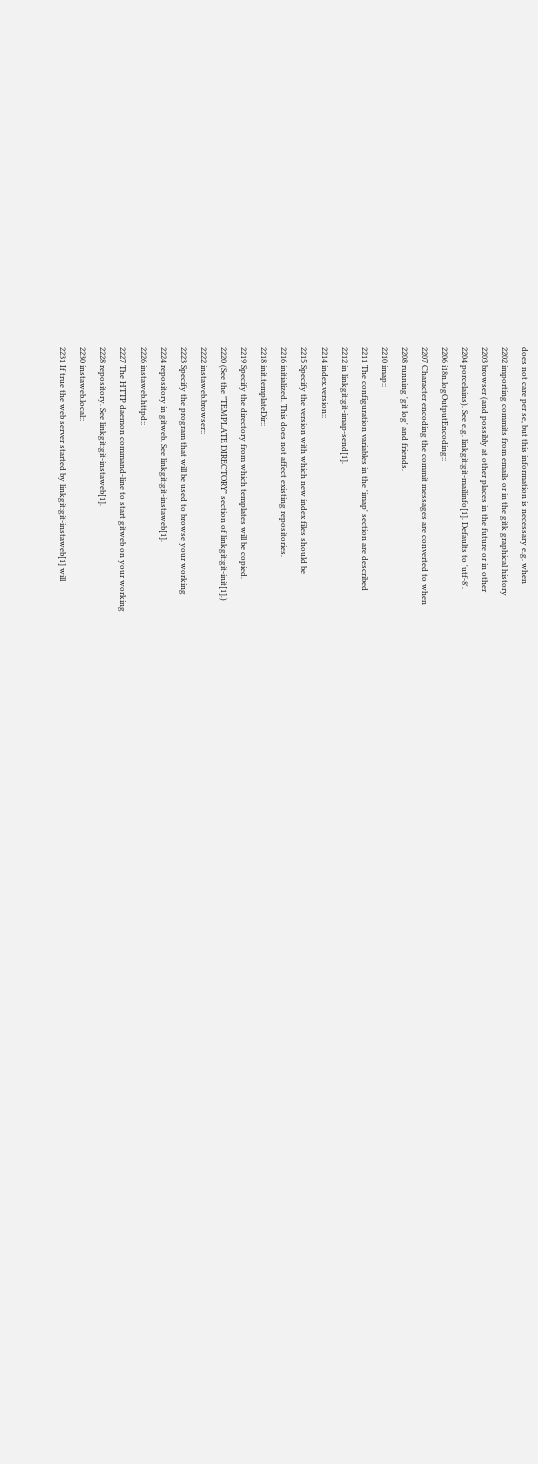does not care per se, but this information is necessary e.g. when
2202 importing commits from emails or in the gitk graphical history
2203 browser (and possibly at other places in the future or in other
2204 porcelains). See e.g. linkgit:git-mailinfo[1]. Defaults to 'utf-8'.
2206 i18n.logOutputEncoding::
2207 Character encoding the commit messages are converted to when
2208 running 'git log' and friends.
2210 imap::
2211 The configuration variables in the 'imap' section are described
2212 in linkgit:git-imap-send[1].
2214 index.version::
2215 Specify the version with which new index files should be
2216 initialized. This does not affect existing repositories.
2218 init.templateDir::
2219 Specify the directory from which templates will be copied.
2220 (See the "TEMPLATE DIRECTORY" section of linkgit:git-init[1].)
2222 instaweb.browser::
2223 Specify the program that will be used to browse your working
2224 repository in gitweb. See linkgit:git-instaweb[1].
2226 instaweb.httpd::
2227 The HTTP daemon command-line to start gitweb on your working
2228 repository. See linkgit:git-instaweb[1].
2230 instaweb.local::
2231 If true the web server started by linkgit:git-instaweb[1] will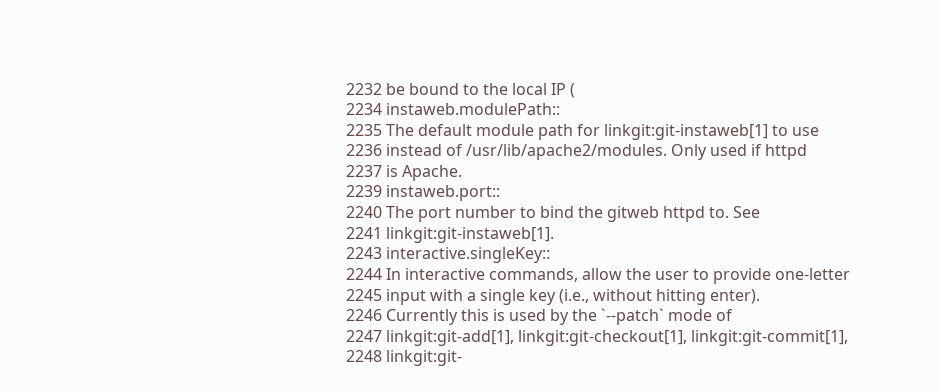2232 be bound to the local IP (
2234 instaweb.modulePath::
2235 The default module path for linkgit:git-instaweb[1] to use
2236 instead of /usr/lib/apache2/modules. Only used if httpd
2237 is Apache.
2239 instaweb.port::
2240 The port number to bind the gitweb httpd to. See
2241 linkgit:git-instaweb[1].
2243 interactive.singleKey::
2244 In interactive commands, allow the user to provide one-letter
2245 input with a single key (i.e., without hitting enter).
2246 Currently this is used by the `--patch` mode of
2247 linkgit:git-add[1], linkgit:git-checkout[1], linkgit:git-commit[1],
2248 linkgit:git-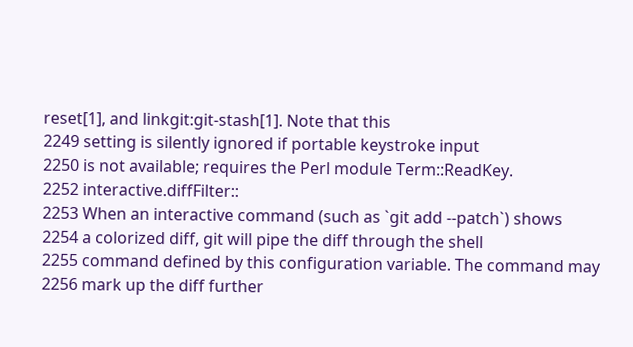reset[1], and linkgit:git-stash[1]. Note that this
2249 setting is silently ignored if portable keystroke input
2250 is not available; requires the Perl module Term::ReadKey.
2252 interactive.diffFilter::
2253 When an interactive command (such as `git add --patch`) shows
2254 a colorized diff, git will pipe the diff through the shell
2255 command defined by this configuration variable. The command may
2256 mark up the diff further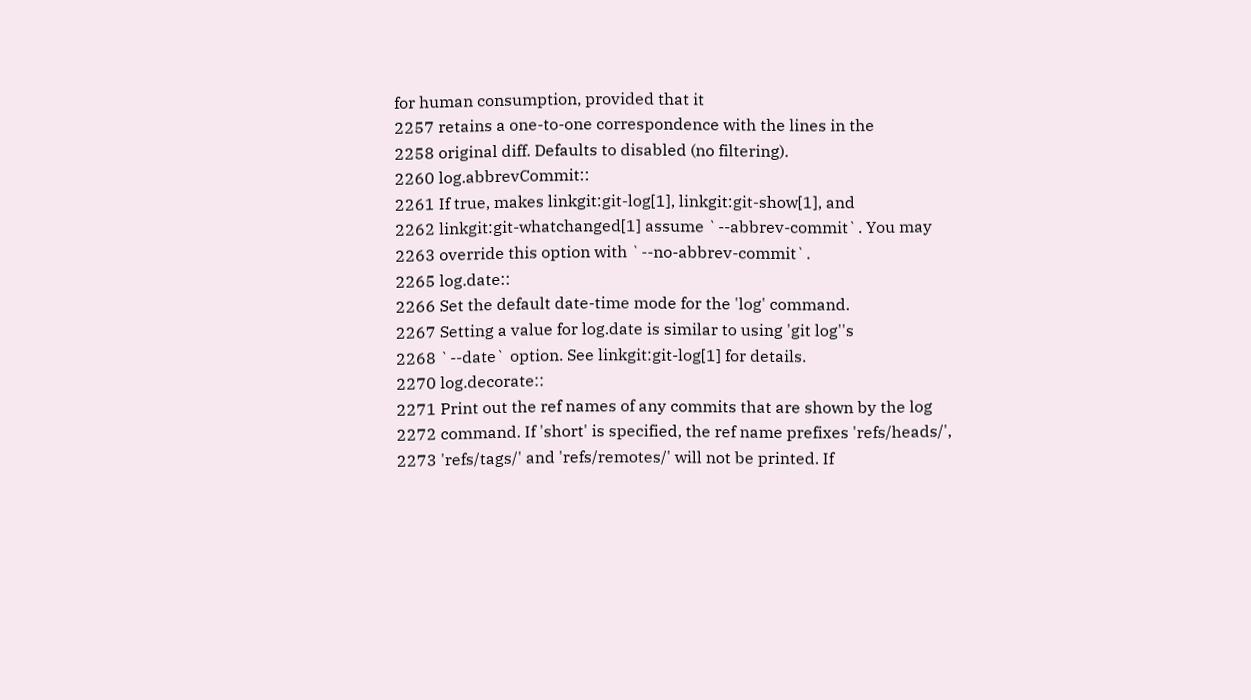for human consumption, provided that it
2257 retains a one-to-one correspondence with the lines in the
2258 original diff. Defaults to disabled (no filtering).
2260 log.abbrevCommit::
2261 If true, makes linkgit:git-log[1], linkgit:git-show[1], and
2262 linkgit:git-whatchanged[1] assume `--abbrev-commit`. You may
2263 override this option with `--no-abbrev-commit`.
2265 log.date::
2266 Set the default date-time mode for the 'log' command.
2267 Setting a value for log.date is similar to using 'git log''s
2268 `--date` option. See linkgit:git-log[1] for details.
2270 log.decorate::
2271 Print out the ref names of any commits that are shown by the log
2272 command. If 'short' is specified, the ref name prefixes 'refs/heads/',
2273 'refs/tags/' and 'refs/remotes/' will not be printed. If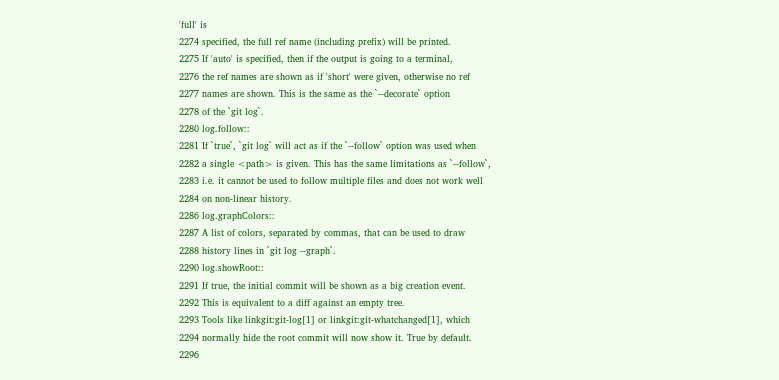'full' is
2274 specified, the full ref name (including prefix) will be printed.
2275 If 'auto' is specified, then if the output is going to a terminal,
2276 the ref names are shown as if 'short' were given, otherwise no ref
2277 names are shown. This is the same as the `--decorate` option
2278 of the `git log`.
2280 log.follow::
2281 If `true`, `git log` will act as if the `--follow` option was used when
2282 a single <path> is given. This has the same limitations as `--follow`,
2283 i.e. it cannot be used to follow multiple files and does not work well
2284 on non-linear history.
2286 log.graphColors::
2287 A list of colors, separated by commas, that can be used to draw
2288 history lines in `git log --graph`.
2290 log.showRoot::
2291 If true, the initial commit will be shown as a big creation event.
2292 This is equivalent to a diff against an empty tree.
2293 Tools like linkgit:git-log[1] or linkgit:git-whatchanged[1], which
2294 normally hide the root commit will now show it. True by default.
2296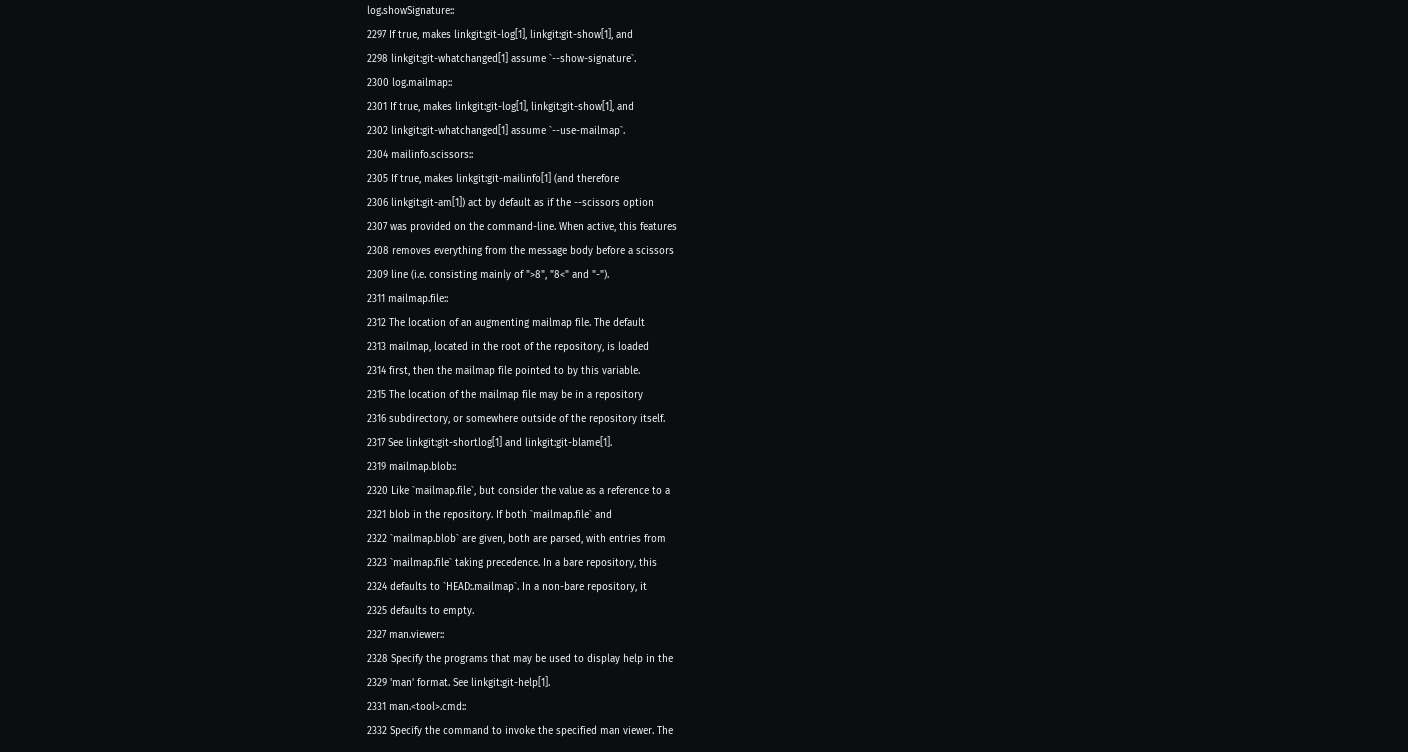log.showSignature::
2297 If true, makes linkgit:git-log[1], linkgit:git-show[1], and
2298 linkgit:git-whatchanged[1] assume `--show-signature`.
2300 log.mailmap::
2301 If true, makes linkgit:git-log[1], linkgit:git-show[1], and
2302 linkgit:git-whatchanged[1] assume `--use-mailmap`.
2304 mailinfo.scissors::
2305 If true, makes linkgit:git-mailinfo[1] (and therefore
2306 linkgit:git-am[1]) act by default as if the --scissors option
2307 was provided on the command-line. When active, this features
2308 removes everything from the message body before a scissors
2309 line (i.e. consisting mainly of ">8", "8<" and "-").
2311 mailmap.file::
2312 The location of an augmenting mailmap file. The default
2313 mailmap, located in the root of the repository, is loaded
2314 first, then the mailmap file pointed to by this variable.
2315 The location of the mailmap file may be in a repository
2316 subdirectory, or somewhere outside of the repository itself.
2317 See linkgit:git-shortlog[1] and linkgit:git-blame[1].
2319 mailmap.blob::
2320 Like `mailmap.file`, but consider the value as a reference to a
2321 blob in the repository. If both `mailmap.file` and
2322 `mailmap.blob` are given, both are parsed, with entries from
2323 `mailmap.file` taking precedence. In a bare repository, this
2324 defaults to `HEAD:.mailmap`. In a non-bare repository, it
2325 defaults to empty.
2327 man.viewer::
2328 Specify the programs that may be used to display help in the
2329 'man' format. See linkgit:git-help[1].
2331 man.<tool>.cmd::
2332 Specify the command to invoke the specified man viewer. The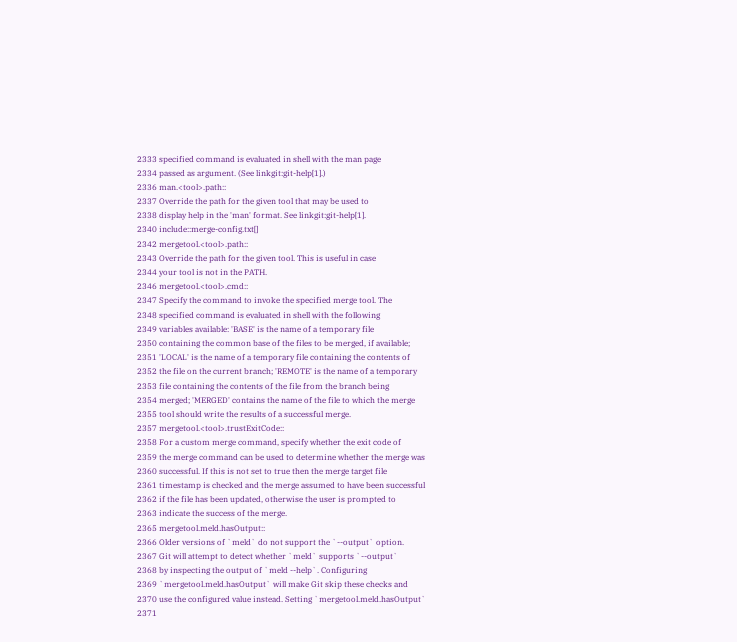2333 specified command is evaluated in shell with the man page
2334 passed as argument. (See linkgit:git-help[1].)
2336 man.<tool>.path::
2337 Override the path for the given tool that may be used to
2338 display help in the 'man' format. See linkgit:git-help[1].
2340 include::merge-config.txt[]
2342 mergetool.<tool>.path::
2343 Override the path for the given tool. This is useful in case
2344 your tool is not in the PATH.
2346 mergetool.<tool>.cmd::
2347 Specify the command to invoke the specified merge tool. The
2348 specified command is evaluated in shell with the following
2349 variables available: 'BASE' is the name of a temporary file
2350 containing the common base of the files to be merged, if available;
2351 'LOCAL' is the name of a temporary file containing the contents of
2352 the file on the current branch; 'REMOTE' is the name of a temporary
2353 file containing the contents of the file from the branch being
2354 merged; 'MERGED' contains the name of the file to which the merge
2355 tool should write the results of a successful merge.
2357 mergetool.<tool>.trustExitCode::
2358 For a custom merge command, specify whether the exit code of
2359 the merge command can be used to determine whether the merge was
2360 successful. If this is not set to true then the merge target file
2361 timestamp is checked and the merge assumed to have been successful
2362 if the file has been updated, otherwise the user is prompted to
2363 indicate the success of the merge.
2365 mergetool.meld.hasOutput::
2366 Older versions of `meld` do not support the `--output` option.
2367 Git will attempt to detect whether `meld` supports `--output`
2368 by inspecting the output of `meld --help`. Configuring
2369 `mergetool.meld.hasOutput` will make Git skip these checks and
2370 use the configured value instead. Setting `mergetool.meld.hasOutput`
2371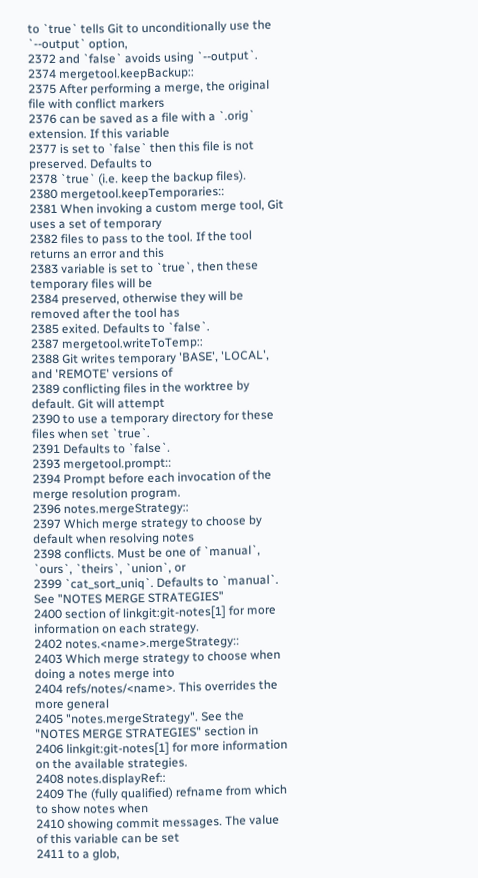to `true` tells Git to unconditionally use the `--output` option,
2372 and `false` avoids using `--output`.
2374 mergetool.keepBackup::
2375 After performing a merge, the original file with conflict markers
2376 can be saved as a file with a `.orig` extension. If this variable
2377 is set to `false` then this file is not preserved. Defaults to
2378 `true` (i.e. keep the backup files).
2380 mergetool.keepTemporaries::
2381 When invoking a custom merge tool, Git uses a set of temporary
2382 files to pass to the tool. If the tool returns an error and this
2383 variable is set to `true`, then these temporary files will be
2384 preserved, otherwise they will be removed after the tool has
2385 exited. Defaults to `false`.
2387 mergetool.writeToTemp::
2388 Git writes temporary 'BASE', 'LOCAL', and 'REMOTE' versions of
2389 conflicting files in the worktree by default. Git will attempt
2390 to use a temporary directory for these files when set `true`.
2391 Defaults to `false`.
2393 mergetool.prompt::
2394 Prompt before each invocation of the merge resolution program.
2396 notes.mergeStrategy::
2397 Which merge strategy to choose by default when resolving notes
2398 conflicts. Must be one of `manual`, `ours`, `theirs`, `union`, or
2399 `cat_sort_uniq`. Defaults to `manual`. See "NOTES MERGE STRATEGIES"
2400 section of linkgit:git-notes[1] for more information on each strategy.
2402 notes.<name>.mergeStrategy::
2403 Which merge strategy to choose when doing a notes merge into
2404 refs/notes/<name>. This overrides the more general
2405 "notes.mergeStrategy". See the "NOTES MERGE STRATEGIES" section in
2406 linkgit:git-notes[1] for more information on the available strategies.
2408 notes.displayRef::
2409 The (fully qualified) refname from which to show notes when
2410 showing commit messages. The value of this variable can be set
2411 to a glob,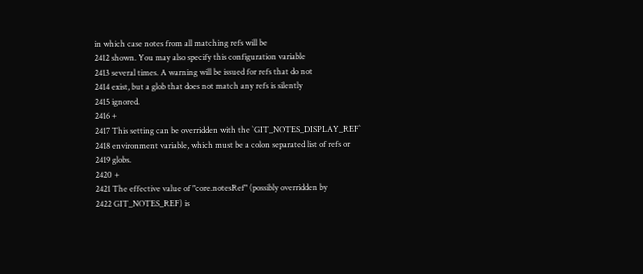in which case notes from all matching refs will be
2412 shown. You may also specify this configuration variable
2413 several times. A warning will be issued for refs that do not
2414 exist, but a glob that does not match any refs is silently
2415 ignored.
2416 +
2417 This setting can be overridden with the `GIT_NOTES_DISPLAY_REF`
2418 environment variable, which must be a colon separated list of refs or
2419 globs.
2420 +
2421 The effective value of "core.notesRef" (possibly overridden by
2422 GIT_NOTES_REF) is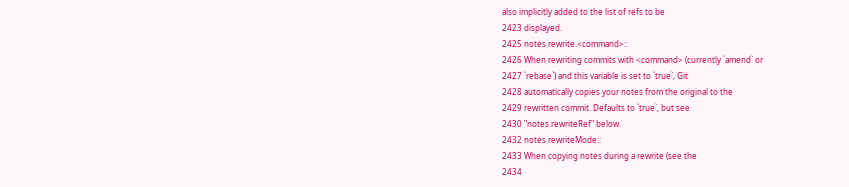also implicitly added to the list of refs to be
2423 displayed.
2425 notes.rewrite.<command>::
2426 When rewriting commits with <command> (currently `amend` or
2427 `rebase`) and this variable is set to `true`, Git
2428 automatically copies your notes from the original to the
2429 rewritten commit. Defaults to `true`, but see
2430 "notes.rewriteRef" below.
2432 notes.rewriteMode::
2433 When copying notes during a rewrite (see the
2434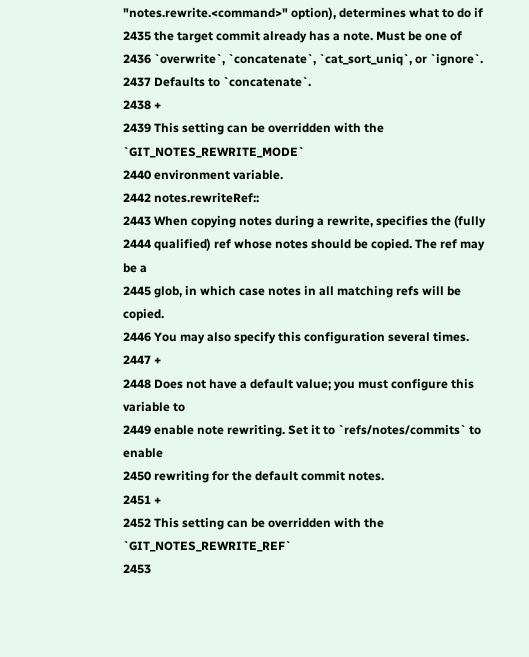"notes.rewrite.<command>" option), determines what to do if
2435 the target commit already has a note. Must be one of
2436 `overwrite`, `concatenate`, `cat_sort_uniq`, or `ignore`.
2437 Defaults to `concatenate`.
2438 +
2439 This setting can be overridden with the `GIT_NOTES_REWRITE_MODE`
2440 environment variable.
2442 notes.rewriteRef::
2443 When copying notes during a rewrite, specifies the (fully
2444 qualified) ref whose notes should be copied. The ref may be a
2445 glob, in which case notes in all matching refs will be copied.
2446 You may also specify this configuration several times.
2447 +
2448 Does not have a default value; you must configure this variable to
2449 enable note rewriting. Set it to `refs/notes/commits` to enable
2450 rewriting for the default commit notes.
2451 +
2452 This setting can be overridden with the `GIT_NOTES_REWRITE_REF`
2453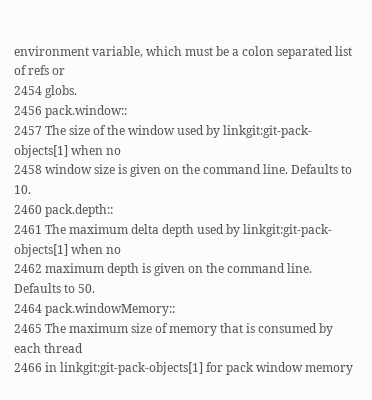environment variable, which must be a colon separated list of refs or
2454 globs.
2456 pack.window::
2457 The size of the window used by linkgit:git-pack-objects[1] when no
2458 window size is given on the command line. Defaults to 10.
2460 pack.depth::
2461 The maximum delta depth used by linkgit:git-pack-objects[1] when no
2462 maximum depth is given on the command line. Defaults to 50.
2464 pack.windowMemory::
2465 The maximum size of memory that is consumed by each thread
2466 in linkgit:git-pack-objects[1] for pack window memory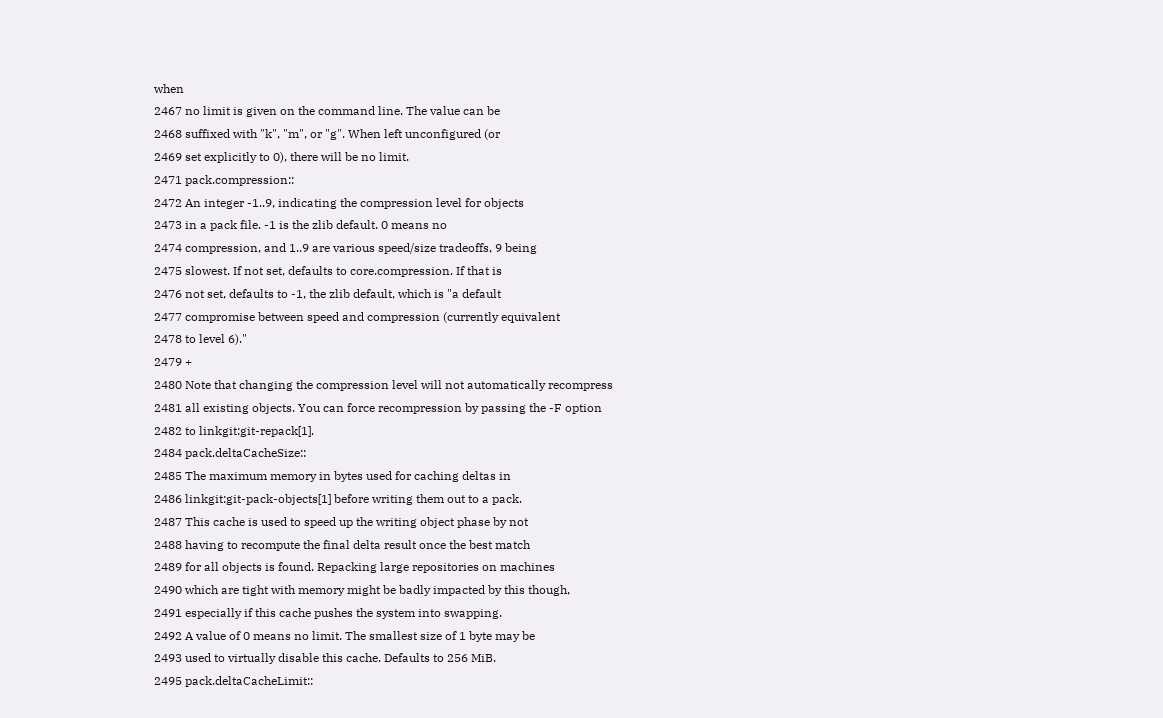when
2467 no limit is given on the command line. The value can be
2468 suffixed with "k", "m", or "g". When left unconfigured (or
2469 set explicitly to 0), there will be no limit.
2471 pack.compression::
2472 An integer -1..9, indicating the compression level for objects
2473 in a pack file. -1 is the zlib default. 0 means no
2474 compression, and 1..9 are various speed/size tradeoffs, 9 being
2475 slowest. If not set, defaults to core.compression. If that is
2476 not set, defaults to -1, the zlib default, which is "a default
2477 compromise between speed and compression (currently equivalent
2478 to level 6)."
2479 +
2480 Note that changing the compression level will not automatically recompress
2481 all existing objects. You can force recompression by passing the -F option
2482 to linkgit:git-repack[1].
2484 pack.deltaCacheSize::
2485 The maximum memory in bytes used for caching deltas in
2486 linkgit:git-pack-objects[1] before writing them out to a pack.
2487 This cache is used to speed up the writing object phase by not
2488 having to recompute the final delta result once the best match
2489 for all objects is found. Repacking large repositories on machines
2490 which are tight with memory might be badly impacted by this though,
2491 especially if this cache pushes the system into swapping.
2492 A value of 0 means no limit. The smallest size of 1 byte may be
2493 used to virtually disable this cache. Defaults to 256 MiB.
2495 pack.deltaCacheLimit::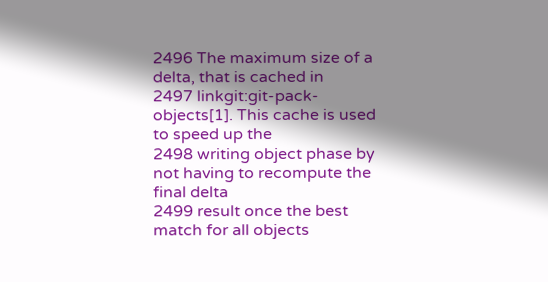2496 The maximum size of a delta, that is cached in
2497 linkgit:git-pack-objects[1]. This cache is used to speed up the
2498 writing object phase by not having to recompute the final delta
2499 result once the best match for all objects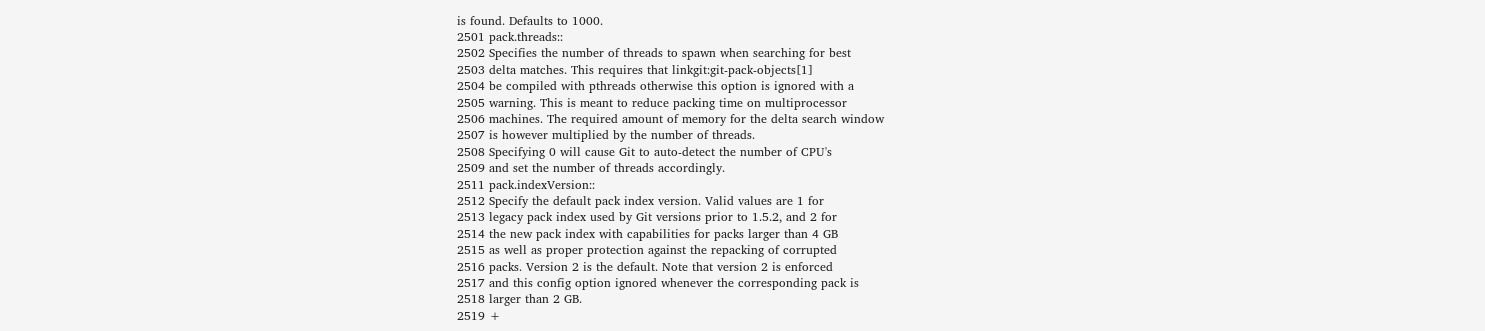is found. Defaults to 1000.
2501 pack.threads::
2502 Specifies the number of threads to spawn when searching for best
2503 delta matches. This requires that linkgit:git-pack-objects[1]
2504 be compiled with pthreads otherwise this option is ignored with a
2505 warning. This is meant to reduce packing time on multiprocessor
2506 machines. The required amount of memory for the delta search window
2507 is however multiplied by the number of threads.
2508 Specifying 0 will cause Git to auto-detect the number of CPU's
2509 and set the number of threads accordingly.
2511 pack.indexVersion::
2512 Specify the default pack index version. Valid values are 1 for
2513 legacy pack index used by Git versions prior to 1.5.2, and 2 for
2514 the new pack index with capabilities for packs larger than 4 GB
2515 as well as proper protection against the repacking of corrupted
2516 packs. Version 2 is the default. Note that version 2 is enforced
2517 and this config option ignored whenever the corresponding pack is
2518 larger than 2 GB.
2519 +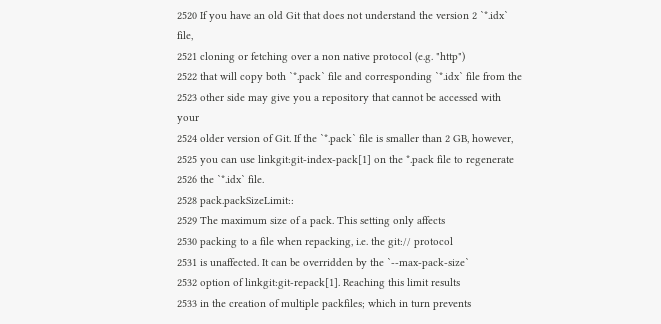2520 If you have an old Git that does not understand the version 2 `*.idx` file,
2521 cloning or fetching over a non native protocol (e.g. "http")
2522 that will copy both `*.pack` file and corresponding `*.idx` file from the
2523 other side may give you a repository that cannot be accessed with your
2524 older version of Git. If the `*.pack` file is smaller than 2 GB, however,
2525 you can use linkgit:git-index-pack[1] on the *.pack file to regenerate
2526 the `*.idx` file.
2528 pack.packSizeLimit::
2529 The maximum size of a pack. This setting only affects
2530 packing to a file when repacking, i.e. the git:// protocol
2531 is unaffected. It can be overridden by the `--max-pack-size`
2532 option of linkgit:git-repack[1]. Reaching this limit results
2533 in the creation of multiple packfiles; which in turn prevents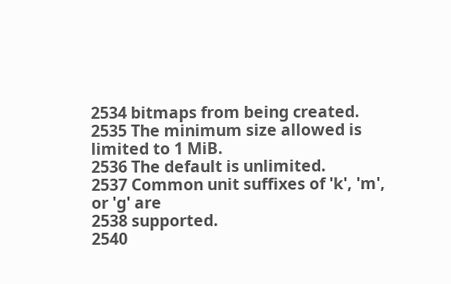2534 bitmaps from being created.
2535 The minimum size allowed is limited to 1 MiB.
2536 The default is unlimited.
2537 Common unit suffixes of 'k', 'm', or 'g' are
2538 supported.
2540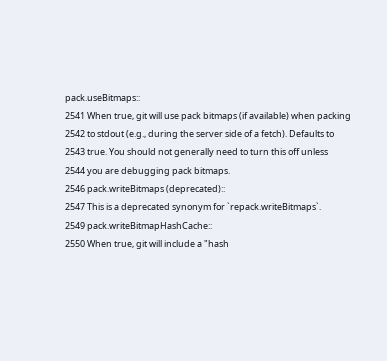pack.useBitmaps::
2541 When true, git will use pack bitmaps (if available) when packing
2542 to stdout (e.g., during the server side of a fetch). Defaults to
2543 true. You should not generally need to turn this off unless
2544 you are debugging pack bitmaps.
2546 pack.writeBitmaps (deprecated)::
2547 This is a deprecated synonym for `repack.writeBitmaps`.
2549 pack.writeBitmapHashCache::
2550 When true, git will include a "hash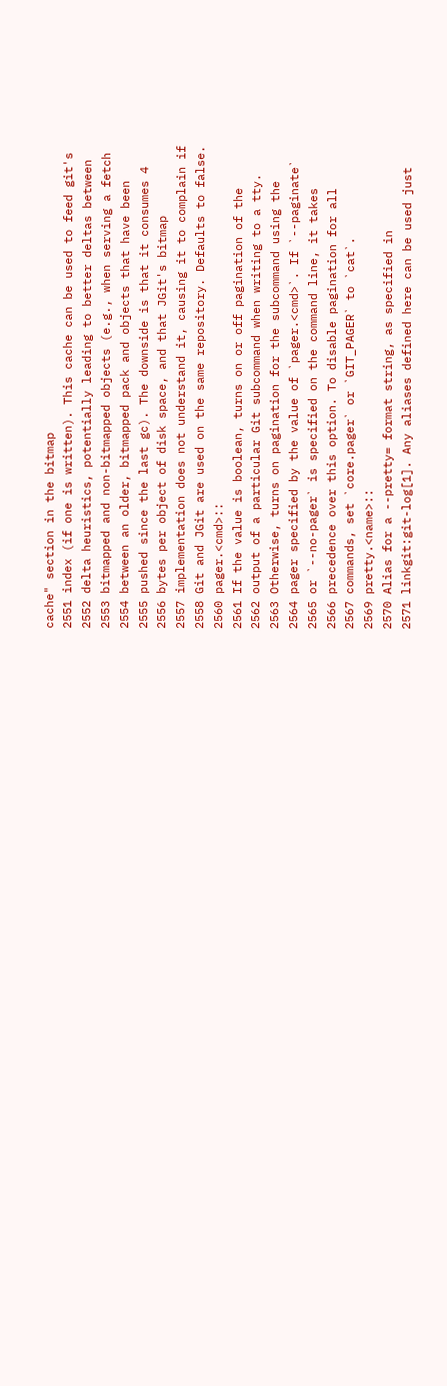cache" section in the bitmap
2551 index (if one is written). This cache can be used to feed git's
2552 delta heuristics, potentially leading to better deltas between
2553 bitmapped and non-bitmapped objects (e.g., when serving a fetch
2554 between an older, bitmapped pack and objects that have been
2555 pushed since the last gc). The downside is that it consumes 4
2556 bytes per object of disk space, and that JGit's bitmap
2557 implementation does not understand it, causing it to complain if
2558 Git and JGit are used on the same repository. Defaults to false.
2560 pager.<cmd>::
2561 If the value is boolean, turns on or off pagination of the
2562 output of a particular Git subcommand when writing to a tty.
2563 Otherwise, turns on pagination for the subcommand using the
2564 pager specified by the value of `pager.<cmd>`. If `--paginate`
2565 or `--no-pager` is specified on the command line, it takes
2566 precedence over this option. To disable pagination for all
2567 commands, set `core.pager` or `GIT_PAGER` to `cat`.
2569 pretty.<name>::
2570 Alias for a --pretty= format string, as specified in
2571 linkgit:git-log[1]. Any aliases defined here can be used just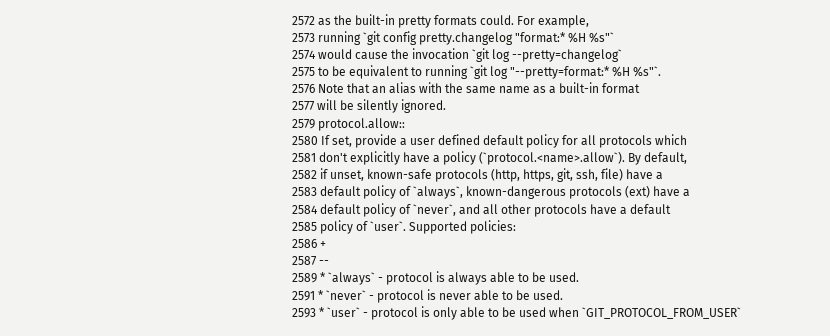2572 as the built-in pretty formats could. For example,
2573 running `git config pretty.changelog "format:* %H %s"`
2574 would cause the invocation `git log --pretty=changelog`
2575 to be equivalent to running `git log "--pretty=format:* %H %s"`.
2576 Note that an alias with the same name as a built-in format
2577 will be silently ignored.
2579 protocol.allow::
2580 If set, provide a user defined default policy for all protocols which
2581 don't explicitly have a policy (`protocol.<name>.allow`). By default,
2582 if unset, known-safe protocols (http, https, git, ssh, file) have a
2583 default policy of `always`, known-dangerous protocols (ext) have a
2584 default policy of `never`, and all other protocols have a default
2585 policy of `user`. Supported policies:
2586 +
2587 --
2589 * `always` - protocol is always able to be used.
2591 * `never` - protocol is never able to be used.
2593 * `user` - protocol is only able to be used when `GIT_PROTOCOL_FROM_USER`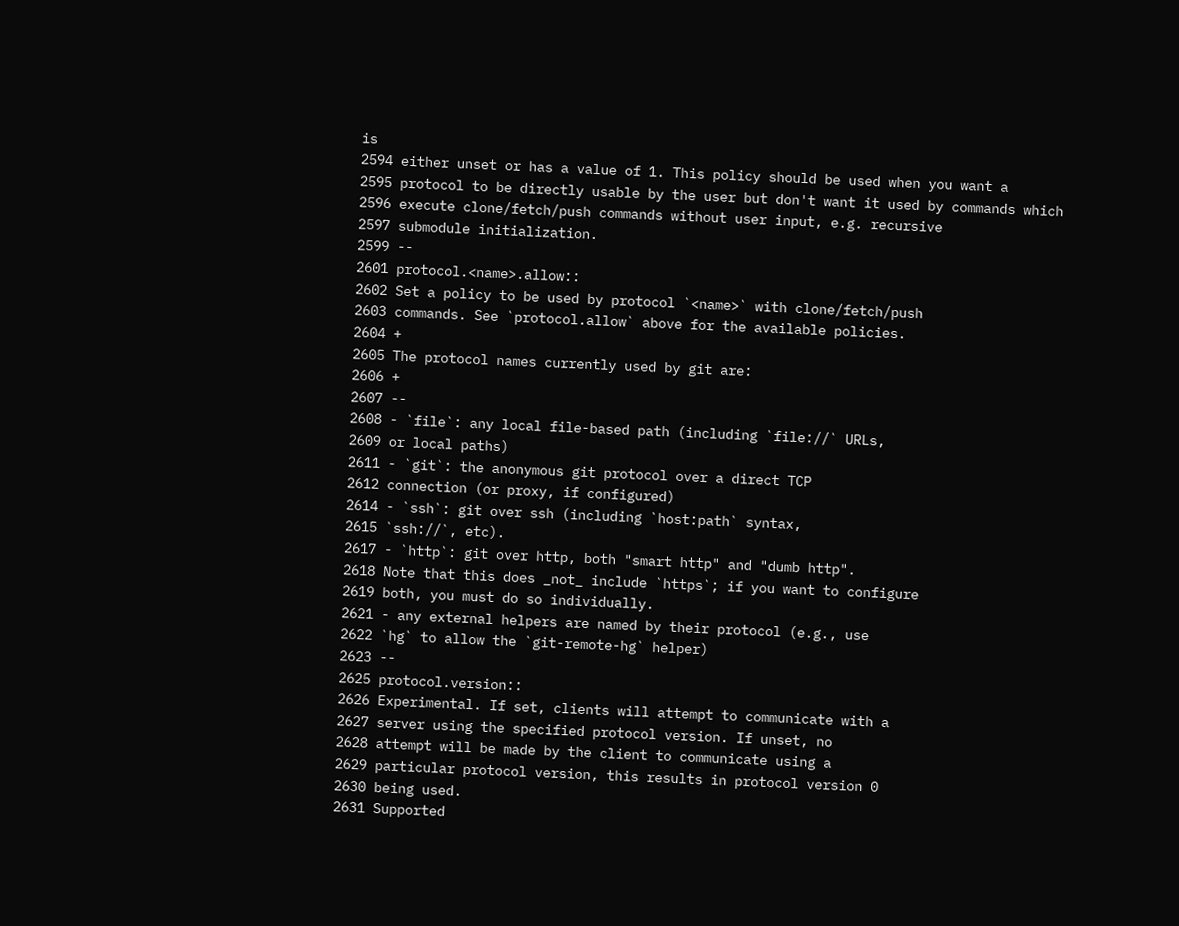is
2594 either unset or has a value of 1. This policy should be used when you want a
2595 protocol to be directly usable by the user but don't want it used by commands which
2596 execute clone/fetch/push commands without user input, e.g. recursive
2597 submodule initialization.
2599 --
2601 protocol.<name>.allow::
2602 Set a policy to be used by protocol `<name>` with clone/fetch/push
2603 commands. See `protocol.allow` above for the available policies.
2604 +
2605 The protocol names currently used by git are:
2606 +
2607 --
2608 - `file`: any local file-based path (including `file://` URLs,
2609 or local paths)
2611 - `git`: the anonymous git protocol over a direct TCP
2612 connection (or proxy, if configured)
2614 - `ssh`: git over ssh (including `host:path` syntax,
2615 `ssh://`, etc).
2617 - `http`: git over http, both "smart http" and "dumb http".
2618 Note that this does _not_ include `https`; if you want to configure
2619 both, you must do so individually.
2621 - any external helpers are named by their protocol (e.g., use
2622 `hg` to allow the `git-remote-hg` helper)
2623 --
2625 protocol.version::
2626 Experimental. If set, clients will attempt to communicate with a
2627 server using the specified protocol version. If unset, no
2628 attempt will be made by the client to communicate using a
2629 particular protocol version, this results in protocol version 0
2630 being used.
2631 Supported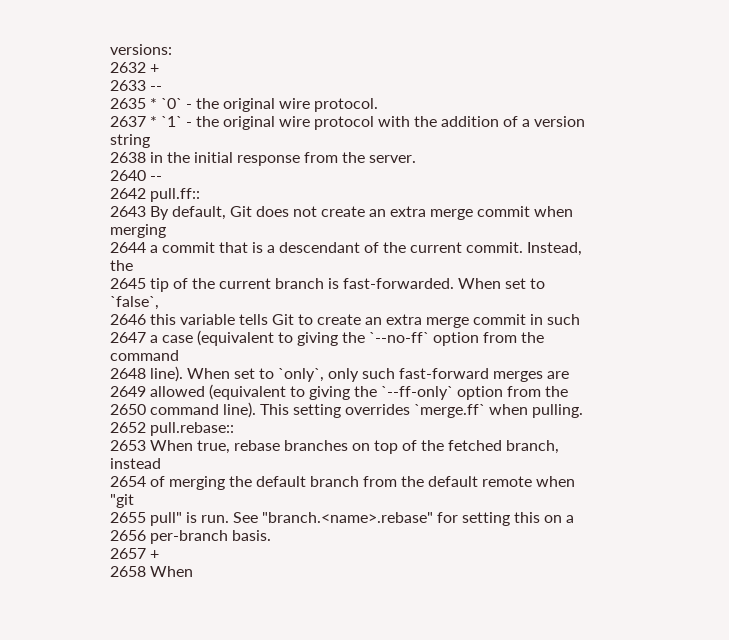versions:
2632 +
2633 --
2635 * `0` - the original wire protocol.
2637 * `1` - the original wire protocol with the addition of a version string
2638 in the initial response from the server.
2640 --
2642 pull.ff::
2643 By default, Git does not create an extra merge commit when merging
2644 a commit that is a descendant of the current commit. Instead, the
2645 tip of the current branch is fast-forwarded. When set to `false`,
2646 this variable tells Git to create an extra merge commit in such
2647 a case (equivalent to giving the `--no-ff` option from the command
2648 line). When set to `only`, only such fast-forward merges are
2649 allowed (equivalent to giving the `--ff-only` option from the
2650 command line). This setting overrides `merge.ff` when pulling.
2652 pull.rebase::
2653 When true, rebase branches on top of the fetched branch, instead
2654 of merging the default branch from the default remote when "git
2655 pull" is run. See "branch.<name>.rebase" for setting this on a
2656 per-branch basis.
2657 +
2658 When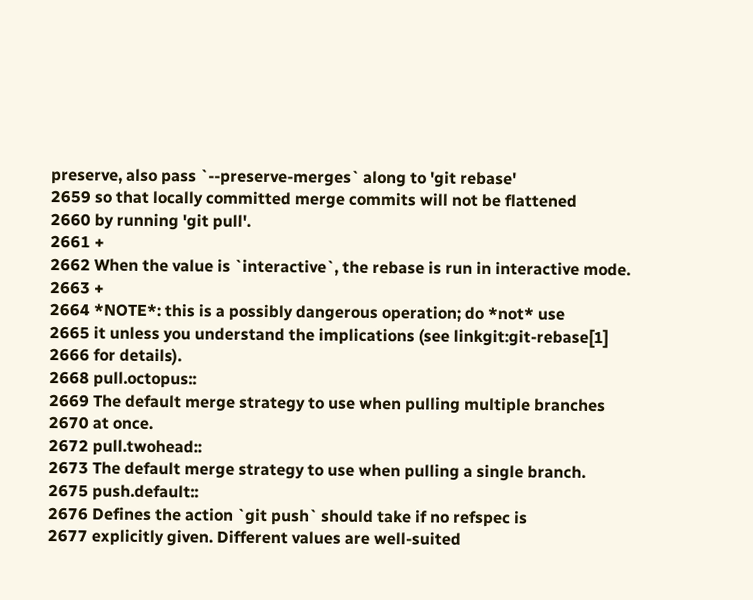preserve, also pass `--preserve-merges` along to 'git rebase'
2659 so that locally committed merge commits will not be flattened
2660 by running 'git pull'.
2661 +
2662 When the value is `interactive`, the rebase is run in interactive mode.
2663 +
2664 *NOTE*: this is a possibly dangerous operation; do *not* use
2665 it unless you understand the implications (see linkgit:git-rebase[1]
2666 for details).
2668 pull.octopus::
2669 The default merge strategy to use when pulling multiple branches
2670 at once.
2672 pull.twohead::
2673 The default merge strategy to use when pulling a single branch.
2675 push.default::
2676 Defines the action `git push` should take if no refspec is
2677 explicitly given. Different values are well-suited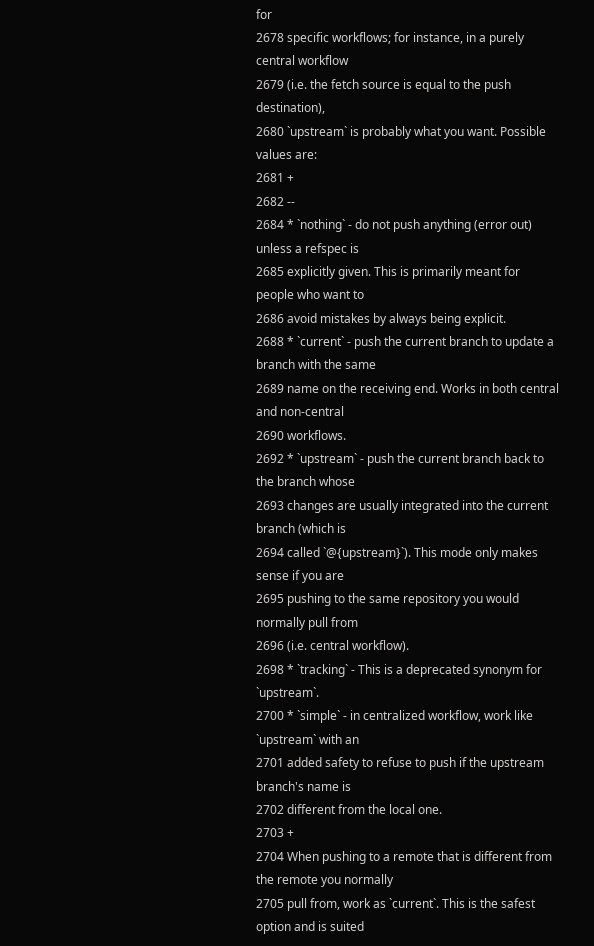for
2678 specific workflows; for instance, in a purely central workflow
2679 (i.e. the fetch source is equal to the push destination),
2680 `upstream` is probably what you want. Possible values are:
2681 +
2682 --
2684 * `nothing` - do not push anything (error out) unless a refspec is
2685 explicitly given. This is primarily meant for people who want to
2686 avoid mistakes by always being explicit.
2688 * `current` - push the current branch to update a branch with the same
2689 name on the receiving end. Works in both central and non-central
2690 workflows.
2692 * `upstream` - push the current branch back to the branch whose
2693 changes are usually integrated into the current branch (which is
2694 called `@{upstream}`). This mode only makes sense if you are
2695 pushing to the same repository you would normally pull from
2696 (i.e. central workflow).
2698 * `tracking` - This is a deprecated synonym for `upstream`.
2700 * `simple` - in centralized workflow, work like `upstream` with an
2701 added safety to refuse to push if the upstream branch's name is
2702 different from the local one.
2703 +
2704 When pushing to a remote that is different from the remote you normally
2705 pull from, work as `current`. This is the safest option and is suited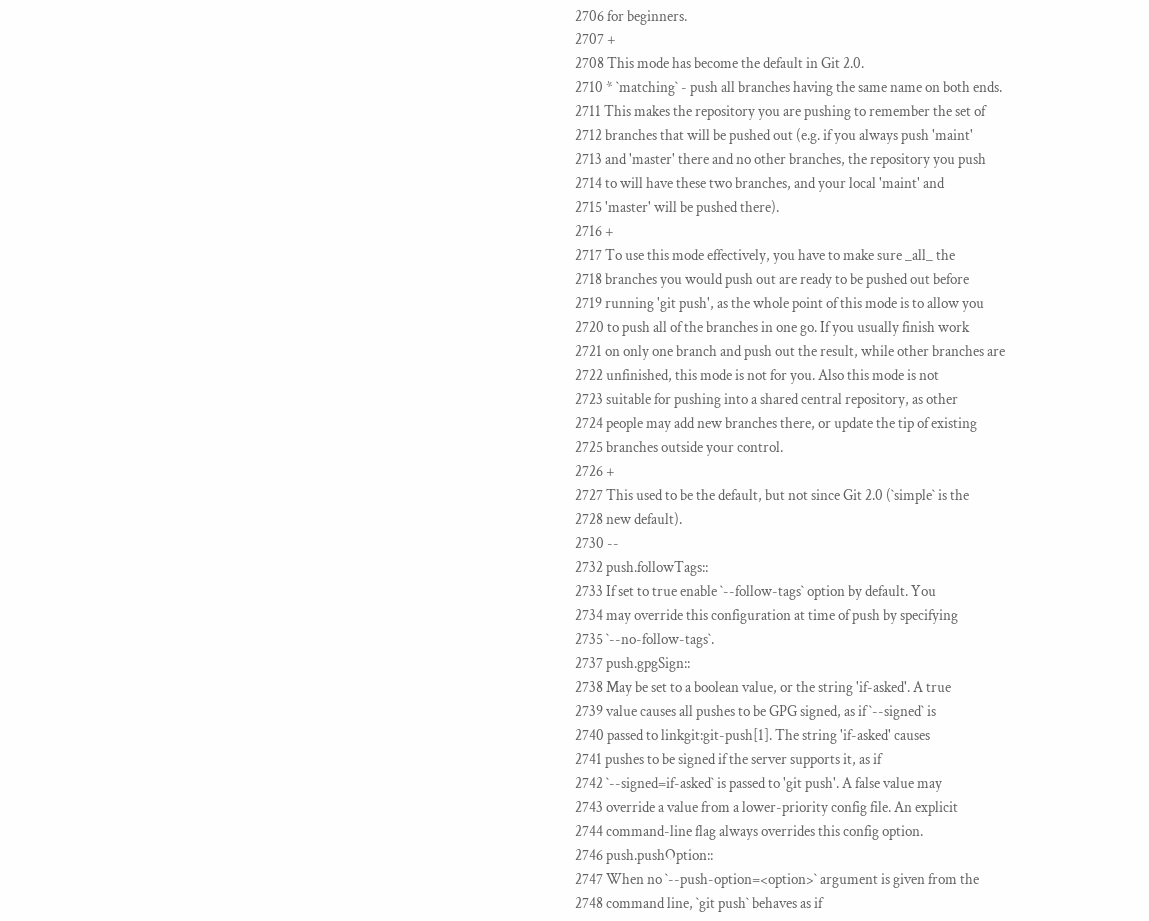2706 for beginners.
2707 +
2708 This mode has become the default in Git 2.0.
2710 * `matching` - push all branches having the same name on both ends.
2711 This makes the repository you are pushing to remember the set of
2712 branches that will be pushed out (e.g. if you always push 'maint'
2713 and 'master' there and no other branches, the repository you push
2714 to will have these two branches, and your local 'maint' and
2715 'master' will be pushed there).
2716 +
2717 To use this mode effectively, you have to make sure _all_ the
2718 branches you would push out are ready to be pushed out before
2719 running 'git push', as the whole point of this mode is to allow you
2720 to push all of the branches in one go. If you usually finish work
2721 on only one branch and push out the result, while other branches are
2722 unfinished, this mode is not for you. Also this mode is not
2723 suitable for pushing into a shared central repository, as other
2724 people may add new branches there, or update the tip of existing
2725 branches outside your control.
2726 +
2727 This used to be the default, but not since Git 2.0 (`simple` is the
2728 new default).
2730 --
2732 push.followTags::
2733 If set to true enable `--follow-tags` option by default. You
2734 may override this configuration at time of push by specifying
2735 `--no-follow-tags`.
2737 push.gpgSign::
2738 May be set to a boolean value, or the string 'if-asked'. A true
2739 value causes all pushes to be GPG signed, as if `--signed` is
2740 passed to linkgit:git-push[1]. The string 'if-asked' causes
2741 pushes to be signed if the server supports it, as if
2742 `--signed=if-asked` is passed to 'git push'. A false value may
2743 override a value from a lower-priority config file. An explicit
2744 command-line flag always overrides this config option.
2746 push.pushOption::
2747 When no `--push-option=<option>` argument is given from the
2748 command line, `git push` behaves as if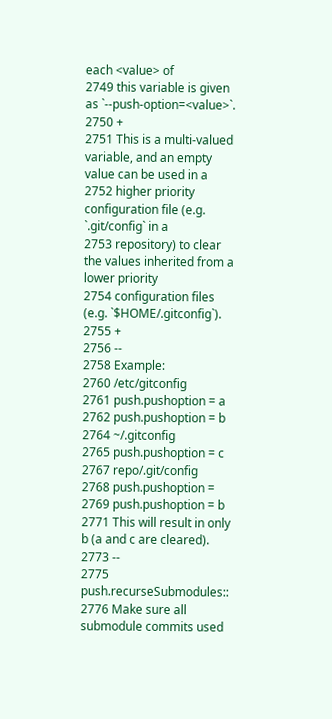each <value> of
2749 this variable is given as `--push-option=<value>`.
2750 +
2751 This is a multi-valued variable, and an empty value can be used in a
2752 higher priority configuration file (e.g. `.git/config` in a
2753 repository) to clear the values inherited from a lower priority
2754 configuration files (e.g. `$HOME/.gitconfig`).
2755 +
2756 --
2758 Example:
2760 /etc/gitconfig
2761 push.pushoption = a
2762 push.pushoption = b
2764 ~/.gitconfig
2765 push.pushoption = c
2767 repo/.git/config
2768 push.pushoption =
2769 push.pushoption = b
2771 This will result in only b (a and c are cleared).
2773 --
2775 push.recurseSubmodules::
2776 Make sure all submodule commits used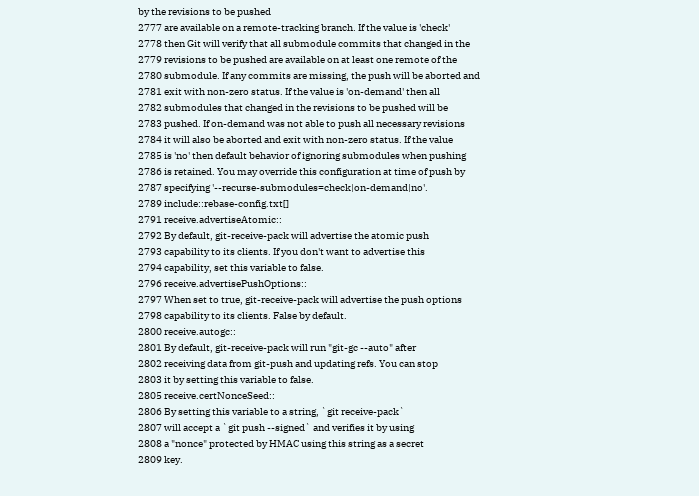by the revisions to be pushed
2777 are available on a remote-tracking branch. If the value is 'check'
2778 then Git will verify that all submodule commits that changed in the
2779 revisions to be pushed are available on at least one remote of the
2780 submodule. If any commits are missing, the push will be aborted and
2781 exit with non-zero status. If the value is 'on-demand' then all
2782 submodules that changed in the revisions to be pushed will be
2783 pushed. If on-demand was not able to push all necessary revisions
2784 it will also be aborted and exit with non-zero status. If the value
2785 is 'no' then default behavior of ignoring submodules when pushing
2786 is retained. You may override this configuration at time of push by
2787 specifying '--recurse-submodules=check|on-demand|no'.
2789 include::rebase-config.txt[]
2791 receive.advertiseAtomic::
2792 By default, git-receive-pack will advertise the atomic push
2793 capability to its clients. If you don't want to advertise this
2794 capability, set this variable to false.
2796 receive.advertisePushOptions::
2797 When set to true, git-receive-pack will advertise the push options
2798 capability to its clients. False by default.
2800 receive.autogc::
2801 By default, git-receive-pack will run "git-gc --auto" after
2802 receiving data from git-push and updating refs. You can stop
2803 it by setting this variable to false.
2805 receive.certNonceSeed::
2806 By setting this variable to a string, `git receive-pack`
2807 will accept a `git push --signed` and verifies it by using
2808 a "nonce" protected by HMAC using this string as a secret
2809 key.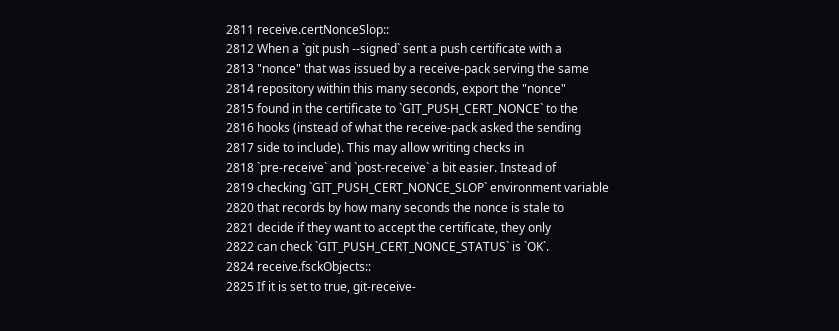2811 receive.certNonceSlop::
2812 When a `git push --signed` sent a push certificate with a
2813 "nonce" that was issued by a receive-pack serving the same
2814 repository within this many seconds, export the "nonce"
2815 found in the certificate to `GIT_PUSH_CERT_NONCE` to the
2816 hooks (instead of what the receive-pack asked the sending
2817 side to include). This may allow writing checks in
2818 `pre-receive` and `post-receive` a bit easier. Instead of
2819 checking `GIT_PUSH_CERT_NONCE_SLOP` environment variable
2820 that records by how many seconds the nonce is stale to
2821 decide if they want to accept the certificate, they only
2822 can check `GIT_PUSH_CERT_NONCE_STATUS` is `OK`.
2824 receive.fsckObjects::
2825 If it is set to true, git-receive-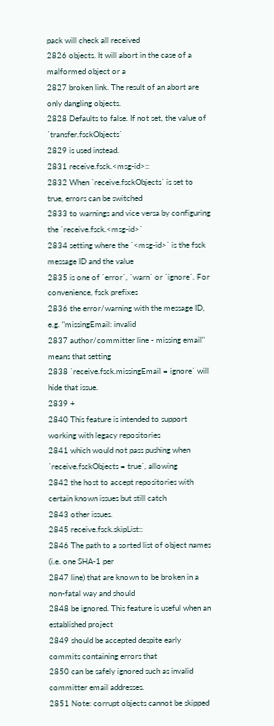pack will check all received
2826 objects. It will abort in the case of a malformed object or a
2827 broken link. The result of an abort are only dangling objects.
2828 Defaults to false. If not set, the value of `transfer.fsckObjects`
2829 is used instead.
2831 receive.fsck.<msg-id>::
2832 When `receive.fsckObjects` is set to true, errors can be switched
2833 to warnings and vice versa by configuring the `receive.fsck.<msg-id>`
2834 setting where the `<msg-id>` is the fsck message ID and the value
2835 is one of `error`, `warn` or `ignore`. For convenience, fsck prefixes
2836 the error/warning with the message ID, e.g. "missingEmail: invalid
2837 author/committer line - missing email" means that setting
2838 `receive.fsck.missingEmail = ignore` will hide that issue.
2839 +
2840 This feature is intended to support working with legacy repositories
2841 which would not pass pushing when `receive.fsckObjects = true`, allowing
2842 the host to accept repositories with certain known issues but still catch
2843 other issues.
2845 receive.fsck.skipList::
2846 The path to a sorted list of object names (i.e. one SHA-1 per
2847 line) that are known to be broken in a non-fatal way and should
2848 be ignored. This feature is useful when an established project
2849 should be accepted despite early commits containing errors that
2850 can be safely ignored such as invalid committer email addresses.
2851 Note: corrupt objects cannot be skipped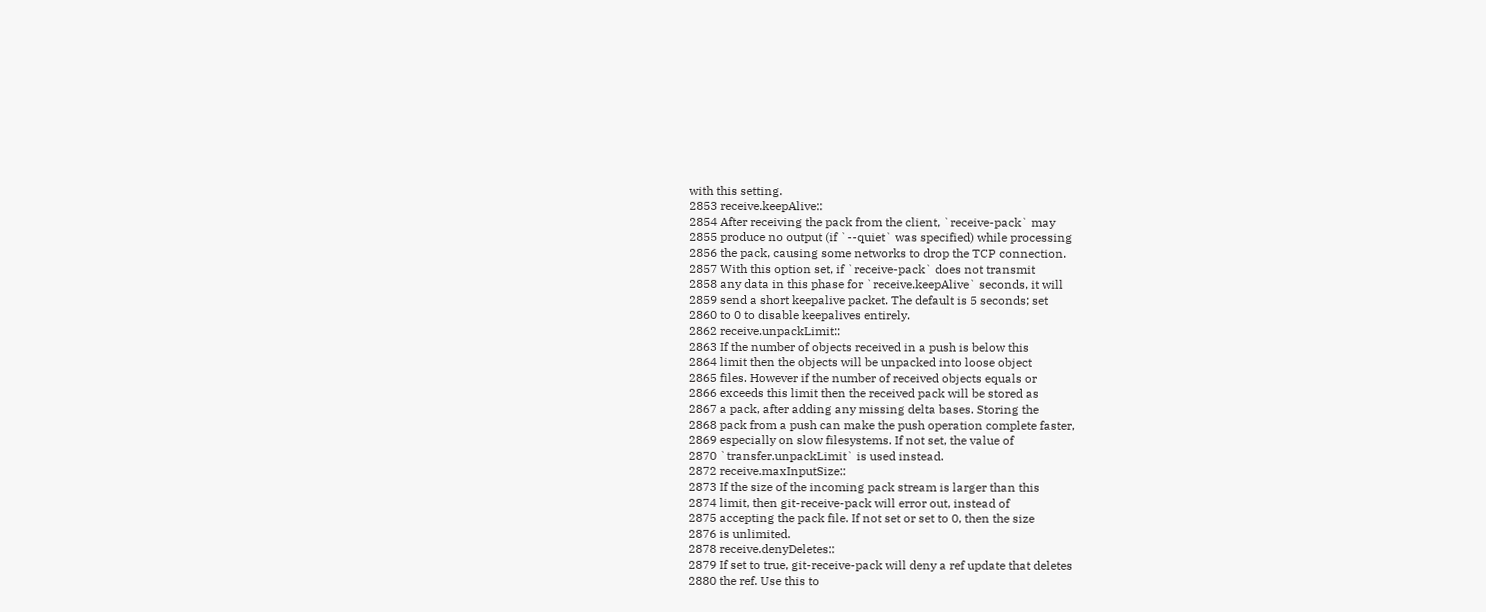with this setting.
2853 receive.keepAlive::
2854 After receiving the pack from the client, `receive-pack` may
2855 produce no output (if `--quiet` was specified) while processing
2856 the pack, causing some networks to drop the TCP connection.
2857 With this option set, if `receive-pack` does not transmit
2858 any data in this phase for `receive.keepAlive` seconds, it will
2859 send a short keepalive packet. The default is 5 seconds; set
2860 to 0 to disable keepalives entirely.
2862 receive.unpackLimit::
2863 If the number of objects received in a push is below this
2864 limit then the objects will be unpacked into loose object
2865 files. However if the number of received objects equals or
2866 exceeds this limit then the received pack will be stored as
2867 a pack, after adding any missing delta bases. Storing the
2868 pack from a push can make the push operation complete faster,
2869 especially on slow filesystems. If not set, the value of
2870 `transfer.unpackLimit` is used instead.
2872 receive.maxInputSize::
2873 If the size of the incoming pack stream is larger than this
2874 limit, then git-receive-pack will error out, instead of
2875 accepting the pack file. If not set or set to 0, then the size
2876 is unlimited.
2878 receive.denyDeletes::
2879 If set to true, git-receive-pack will deny a ref update that deletes
2880 the ref. Use this to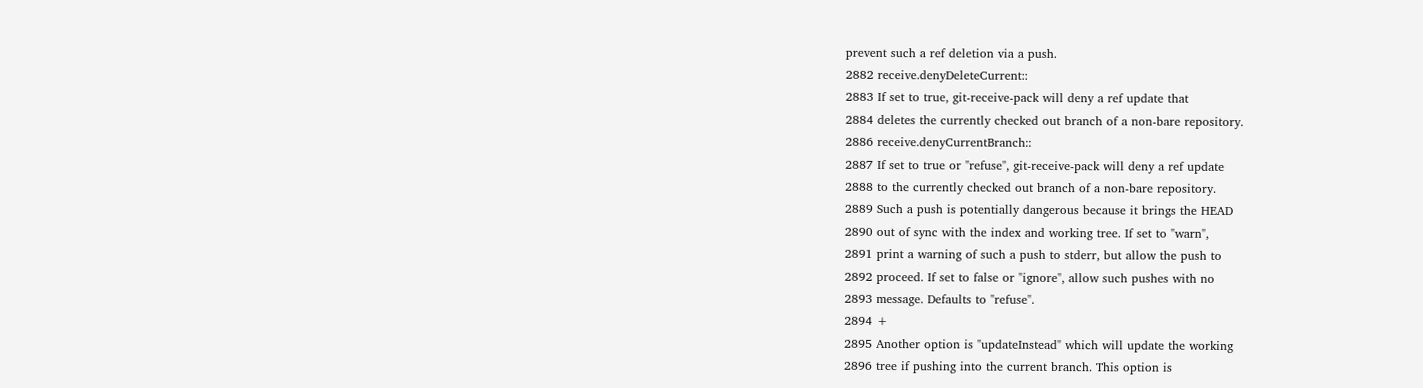prevent such a ref deletion via a push.
2882 receive.denyDeleteCurrent::
2883 If set to true, git-receive-pack will deny a ref update that
2884 deletes the currently checked out branch of a non-bare repository.
2886 receive.denyCurrentBranch::
2887 If set to true or "refuse", git-receive-pack will deny a ref update
2888 to the currently checked out branch of a non-bare repository.
2889 Such a push is potentially dangerous because it brings the HEAD
2890 out of sync with the index and working tree. If set to "warn",
2891 print a warning of such a push to stderr, but allow the push to
2892 proceed. If set to false or "ignore", allow such pushes with no
2893 message. Defaults to "refuse".
2894 +
2895 Another option is "updateInstead" which will update the working
2896 tree if pushing into the current branch. This option is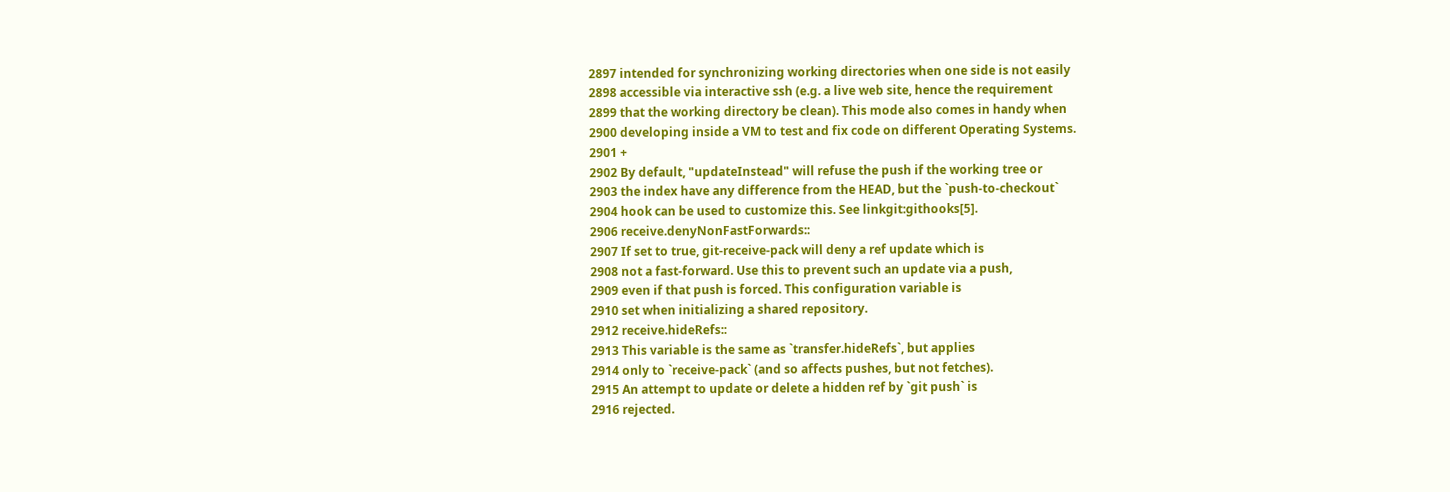2897 intended for synchronizing working directories when one side is not easily
2898 accessible via interactive ssh (e.g. a live web site, hence the requirement
2899 that the working directory be clean). This mode also comes in handy when
2900 developing inside a VM to test and fix code on different Operating Systems.
2901 +
2902 By default, "updateInstead" will refuse the push if the working tree or
2903 the index have any difference from the HEAD, but the `push-to-checkout`
2904 hook can be used to customize this. See linkgit:githooks[5].
2906 receive.denyNonFastForwards::
2907 If set to true, git-receive-pack will deny a ref update which is
2908 not a fast-forward. Use this to prevent such an update via a push,
2909 even if that push is forced. This configuration variable is
2910 set when initializing a shared repository.
2912 receive.hideRefs::
2913 This variable is the same as `transfer.hideRefs`, but applies
2914 only to `receive-pack` (and so affects pushes, but not fetches).
2915 An attempt to update or delete a hidden ref by `git push` is
2916 rejected.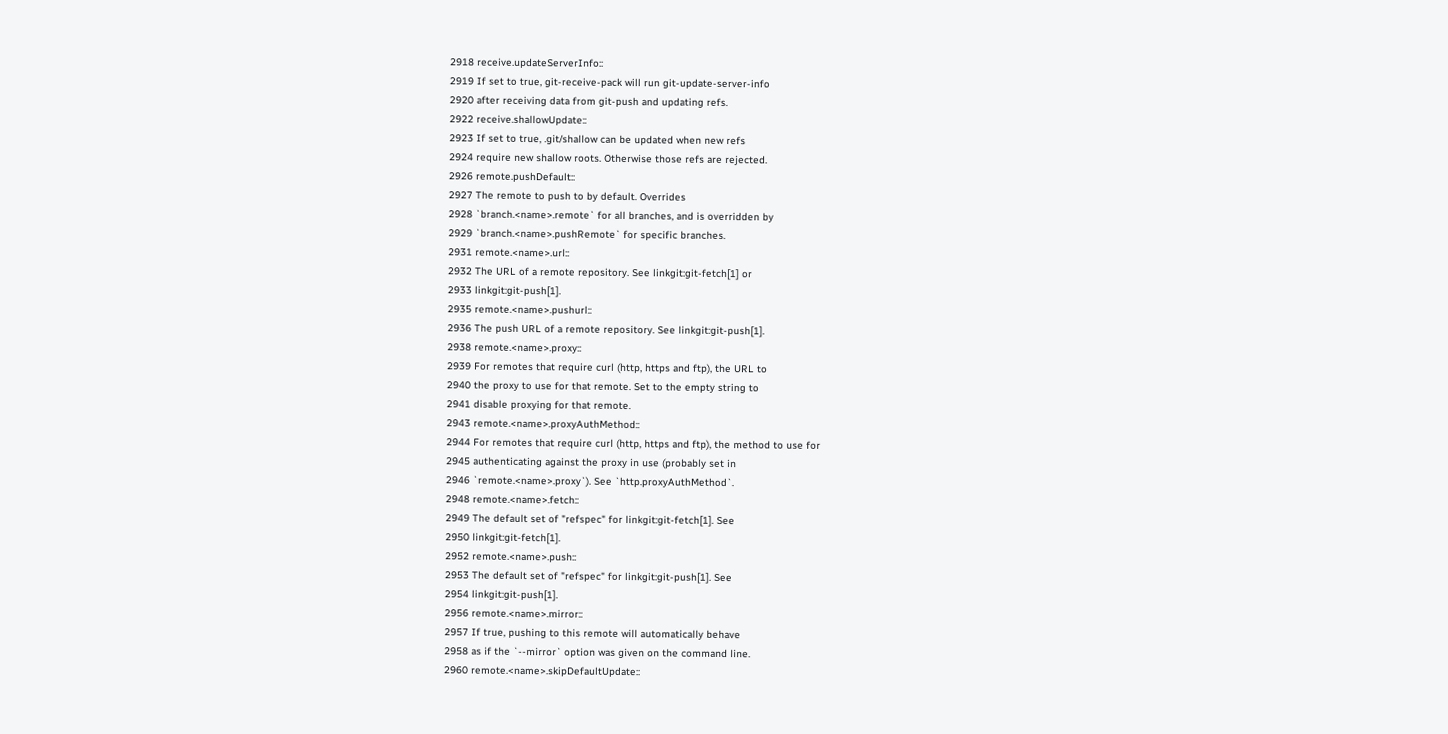2918 receive.updateServerInfo::
2919 If set to true, git-receive-pack will run git-update-server-info
2920 after receiving data from git-push and updating refs.
2922 receive.shallowUpdate::
2923 If set to true, .git/shallow can be updated when new refs
2924 require new shallow roots. Otherwise those refs are rejected.
2926 remote.pushDefault::
2927 The remote to push to by default. Overrides
2928 `branch.<name>.remote` for all branches, and is overridden by
2929 `branch.<name>.pushRemote` for specific branches.
2931 remote.<name>.url::
2932 The URL of a remote repository. See linkgit:git-fetch[1] or
2933 linkgit:git-push[1].
2935 remote.<name>.pushurl::
2936 The push URL of a remote repository. See linkgit:git-push[1].
2938 remote.<name>.proxy::
2939 For remotes that require curl (http, https and ftp), the URL to
2940 the proxy to use for that remote. Set to the empty string to
2941 disable proxying for that remote.
2943 remote.<name>.proxyAuthMethod::
2944 For remotes that require curl (http, https and ftp), the method to use for
2945 authenticating against the proxy in use (probably set in
2946 `remote.<name>.proxy`). See `http.proxyAuthMethod`.
2948 remote.<name>.fetch::
2949 The default set of "refspec" for linkgit:git-fetch[1]. See
2950 linkgit:git-fetch[1].
2952 remote.<name>.push::
2953 The default set of "refspec" for linkgit:git-push[1]. See
2954 linkgit:git-push[1].
2956 remote.<name>.mirror::
2957 If true, pushing to this remote will automatically behave
2958 as if the `--mirror` option was given on the command line.
2960 remote.<name>.skipDefaultUpdate::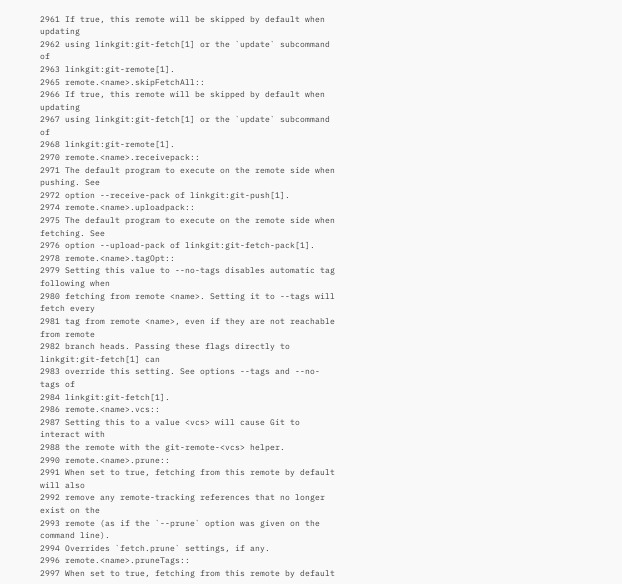2961 If true, this remote will be skipped by default when updating
2962 using linkgit:git-fetch[1] or the `update` subcommand of
2963 linkgit:git-remote[1].
2965 remote.<name>.skipFetchAll::
2966 If true, this remote will be skipped by default when updating
2967 using linkgit:git-fetch[1] or the `update` subcommand of
2968 linkgit:git-remote[1].
2970 remote.<name>.receivepack::
2971 The default program to execute on the remote side when pushing. See
2972 option --receive-pack of linkgit:git-push[1].
2974 remote.<name>.uploadpack::
2975 The default program to execute on the remote side when fetching. See
2976 option --upload-pack of linkgit:git-fetch-pack[1].
2978 remote.<name>.tagOpt::
2979 Setting this value to --no-tags disables automatic tag following when
2980 fetching from remote <name>. Setting it to --tags will fetch every
2981 tag from remote <name>, even if they are not reachable from remote
2982 branch heads. Passing these flags directly to linkgit:git-fetch[1] can
2983 override this setting. See options --tags and --no-tags of
2984 linkgit:git-fetch[1].
2986 remote.<name>.vcs::
2987 Setting this to a value <vcs> will cause Git to interact with
2988 the remote with the git-remote-<vcs> helper.
2990 remote.<name>.prune::
2991 When set to true, fetching from this remote by default will also
2992 remove any remote-tracking references that no longer exist on the
2993 remote (as if the `--prune` option was given on the command line).
2994 Overrides `fetch.prune` settings, if any.
2996 remote.<name>.pruneTags::
2997 When set to true, fetching from this remote by default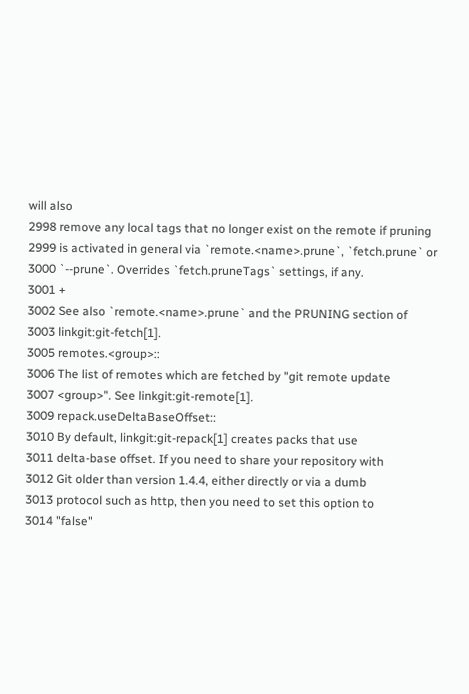will also
2998 remove any local tags that no longer exist on the remote if pruning
2999 is activated in general via `remote.<name>.prune`, `fetch.prune` or
3000 `--prune`. Overrides `fetch.pruneTags` settings, if any.
3001 +
3002 See also `remote.<name>.prune` and the PRUNING section of
3003 linkgit:git-fetch[1].
3005 remotes.<group>::
3006 The list of remotes which are fetched by "git remote update
3007 <group>". See linkgit:git-remote[1].
3009 repack.useDeltaBaseOffset::
3010 By default, linkgit:git-repack[1] creates packs that use
3011 delta-base offset. If you need to share your repository with
3012 Git older than version 1.4.4, either directly or via a dumb
3013 protocol such as http, then you need to set this option to
3014 "false"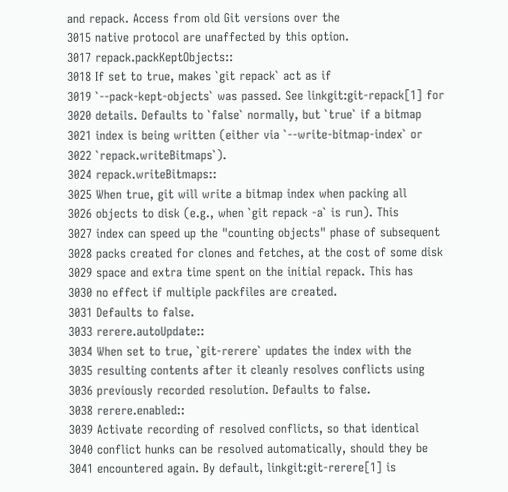and repack. Access from old Git versions over the
3015 native protocol are unaffected by this option.
3017 repack.packKeptObjects::
3018 If set to true, makes `git repack` act as if
3019 `--pack-kept-objects` was passed. See linkgit:git-repack[1] for
3020 details. Defaults to `false` normally, but `true` if a bitmap
3021 index is being written (either via `--write-bitmap-index` or
3022 `repack.writeBitmaps`).
3024 repack.writeBitmaps::
3025 When true, git will write a bitmap index when packing all
3026 objects to disk (e.g., when `git repack -a` is run). This
3027 index can speed up the "counting objects" phase of subsequent
3028 packs created for clones and fetches, at the cost of some disk
3029 space and extra time spent on the initial repack. This has
3030 no effect if multiple packfiles are created.
3031 Defaults to false.
3033 rerere.autoUpdate::
3034 When set to true, `git-rerere` updates the index with the
3035 resulting contents after it cleanly resolves conflicts using
3036 previously recorded resolution. Defaults to false.
3038 rerere.enabled::
3039 Activate recording of resolved conflicts, so that identical
3040 conflict hunks can be resolved automatically, should they be
3041 encountered again. By default, linkgit:git-rerere[1] is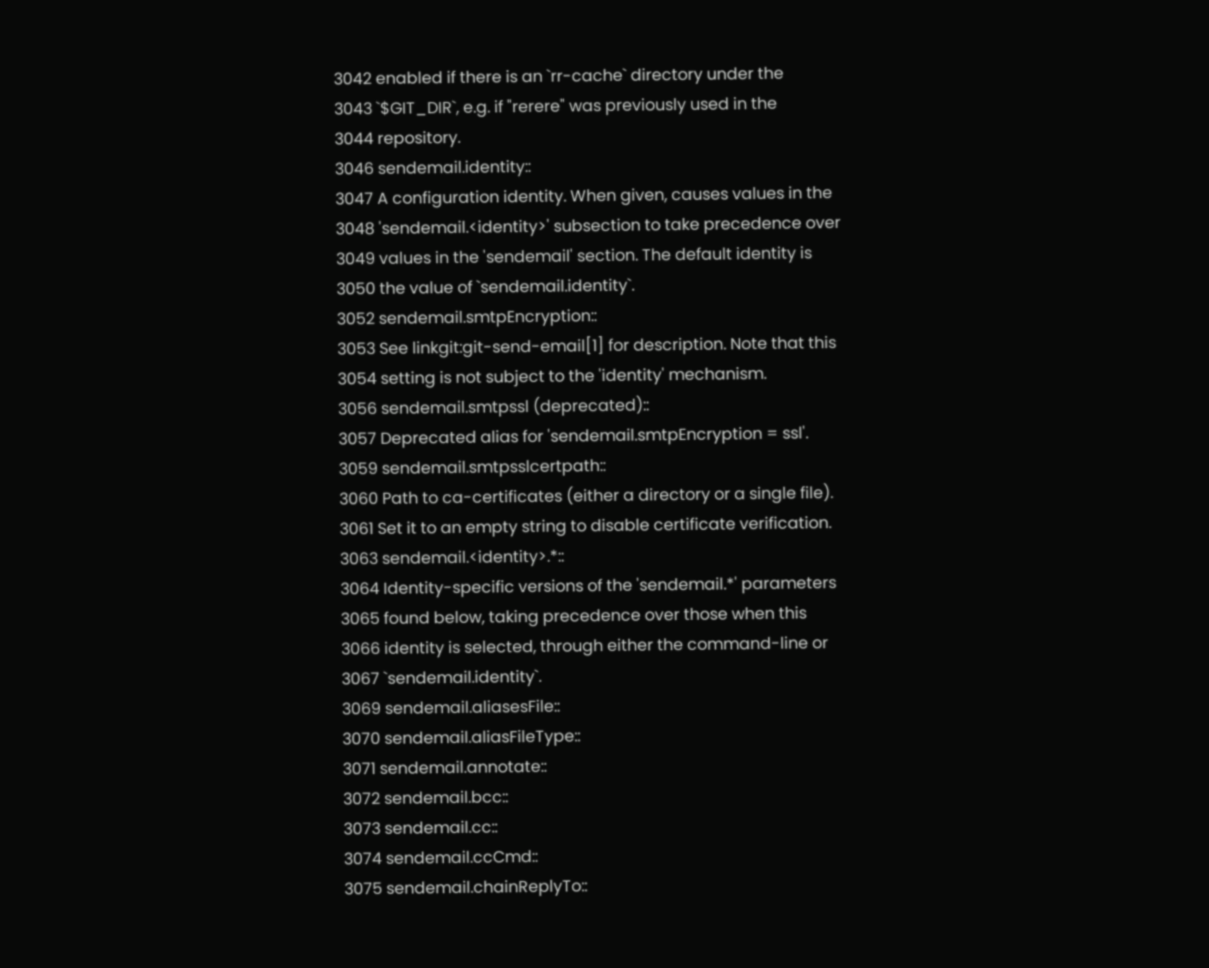3042 enabled if there is an `rr-cache` directory under the
3043 `$GIT_DIR`, e.g. if "rerere" was previously used in the
3044 repository.
3046 sendemail.identity::
3047 A configuration identity. When given, causes values in the
3048 'sendemail.<identity>' subsection to take precedence over
3049 values in the 'sendemail' section. The default identity is
3050 the value of `sendemail.identity`.
3052 sendemail.smtpEncryption::
3053 See linkgit:git-send-email[1] for description. Note that this
3054 setting is not subject to the 'identity' mechanism.
3056 sendemail.smtpssl (deprecated)::
3057 Deprecated alias for 'sendemail.smtpEncryption = ssl'.
3059 sendemail.smtpsslcertpath::
3060 Path to ca-certificates (either a directory or a single file).
3061 Set it to an empty string to disable certificate verification.
3063 sendemail.<identity>.*::
3064 Identity-specific versions of the 'sendemail.*' parameters
3065 found below, taking precedence over those when this
3066 identity is selected, through either the command-line or
3067 `sendemail.identity`.
3069 sendemail.aliasesFile::
3070 sendemail.aliasFileType::
3071 sendemail.annotate::
3072 sendemail.bcc::
3073 sendemail.cc::
3074 sendemail.ccCmd::
3075 sendemail.chainReplyTo::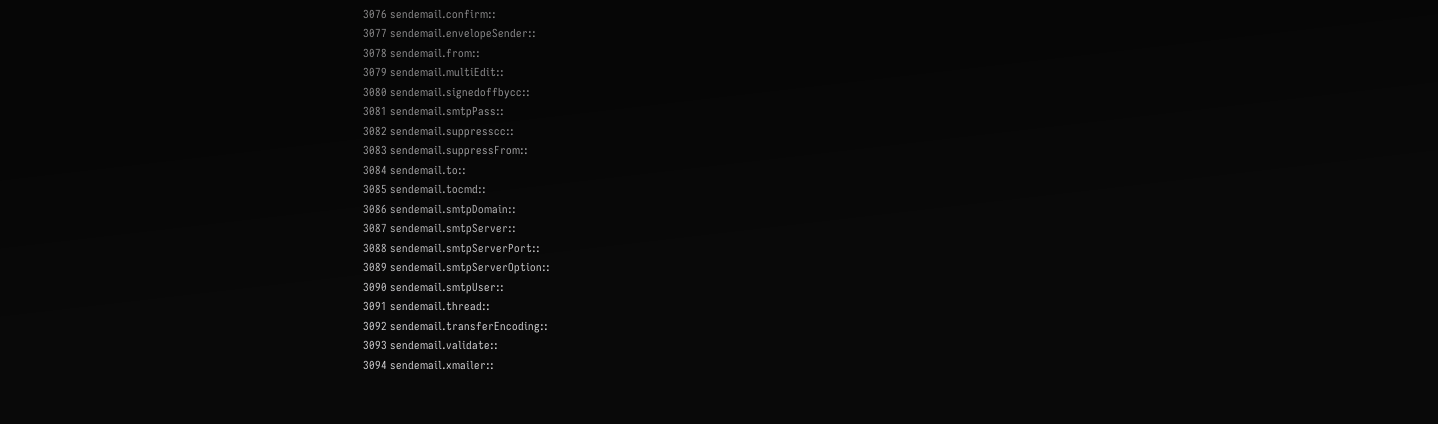3076 sendemail.confirm::
3077 sendemail.envelopeSender::
3078 sendemail.from::
3079 sendemail.multiEdit::
3080 sendemail.signedoffbycc::
3081 sendemail.smtpPass::
3082 sendemail.suppresscc::
3083 sendemail.suppressFrom::
3084 sendemail.to::
3085 sendemail.tocmd::
3086 sendemail.smtpDomain::
3087 sendemail.smtpServer::
3088 sendemail.smtpServerPort::
3089 sendemail.smtpServerOption::
3090 sendemail.smtpUser::
3091 sendemail.thread::
3092 sendemail.transferEncoding::
3093 sendemail.validate::
3094 sendemail.xmailer::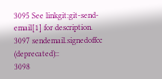3095 See linkgit:git-send-email[1] for description.
3097 sendemail.signedoffcc (deprecated)::
3098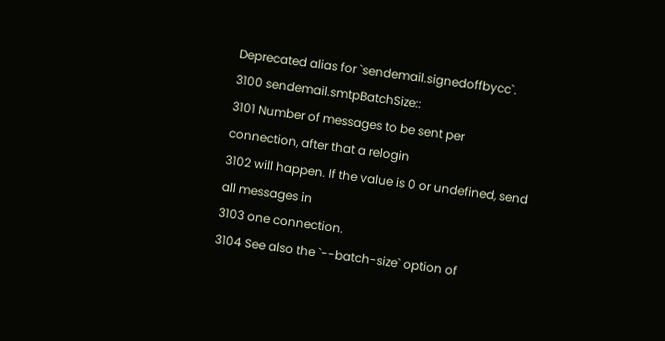Deprecated alias for `sendemail.signedoffbycc`.
3100 sendemail.smtpBatchSize::
3101 Number of messages to be sent per connection, after that a relogin
3102 will happen. If the value is 0 or undefined, send all messages in
3103 one connection.
3104 See also the `--batch-size` option of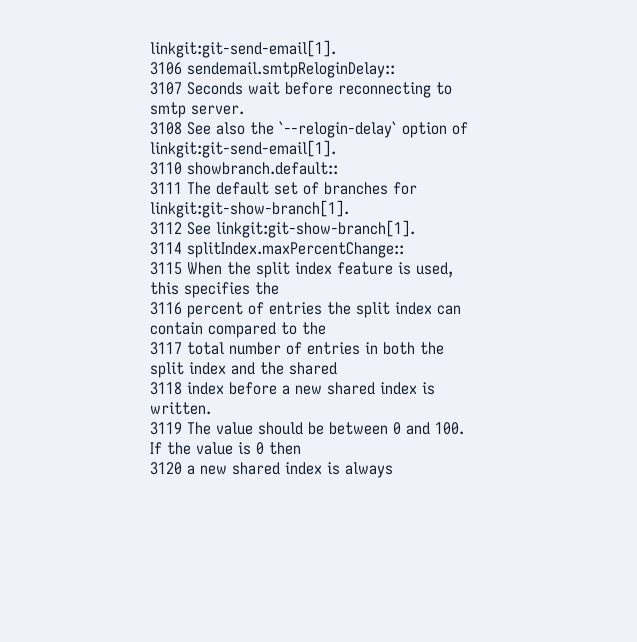linkgit:git-send-email[1].
3106 sendemail.smtpReloginDelay::
3107 Seconds wait before reconnecting to smtp server.
3108 See also the `--relogin-delay` option of linkgit:git-send-email[1].
3110 showbranch.default::
3111 The default set of branches for linkgit:git-show-branch[1].
3112 See linkgit:git-show-branch[1].
3114 splitIndex.maxPercentChange::
3115 When the split index feature is used, this specifies the
3116 percent of entries the split index can contain compared to the
3117 total number of entries in both the split index and the shared
3118 index before a new shared index is written.
3119 The value should be between 0 and 100. If the value is 0 then
3120 a new shared index is always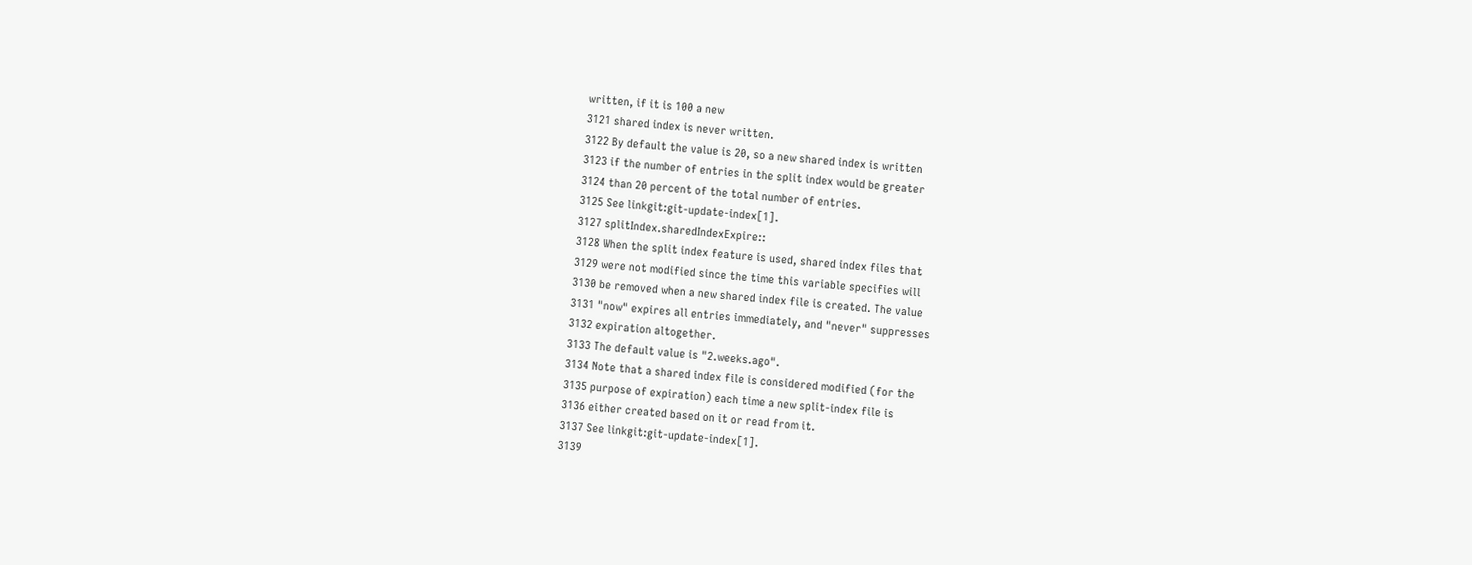written, if it is 100 a new
3121 shared index is never written.
3122 By default the value is 20, so a new shared index is written
3123 if the number of entries in the split index would be greater
3124 than 20 percent of the total number of entries.
3125 See linkgit:git-update-index[1].
3127 splitIndex.sharedIndexExpire::
3128 When the split index feature is used, shared index files that
3129 were not modified since the time this variable specifies will
3130 be removed when a new shared index file is created. The value
3131 "now" expires all entries immediately, and "never" suppresses
3132 expiration altogether.
3133 The default value is "2.weeks.ago".
3134 Note that a shared index file is considered modified (for the
3135 purpose of expiration) each time a new split-index file is
3136 either created based on it or read from it.
3137 See linkgit:git-update-index[1].
3139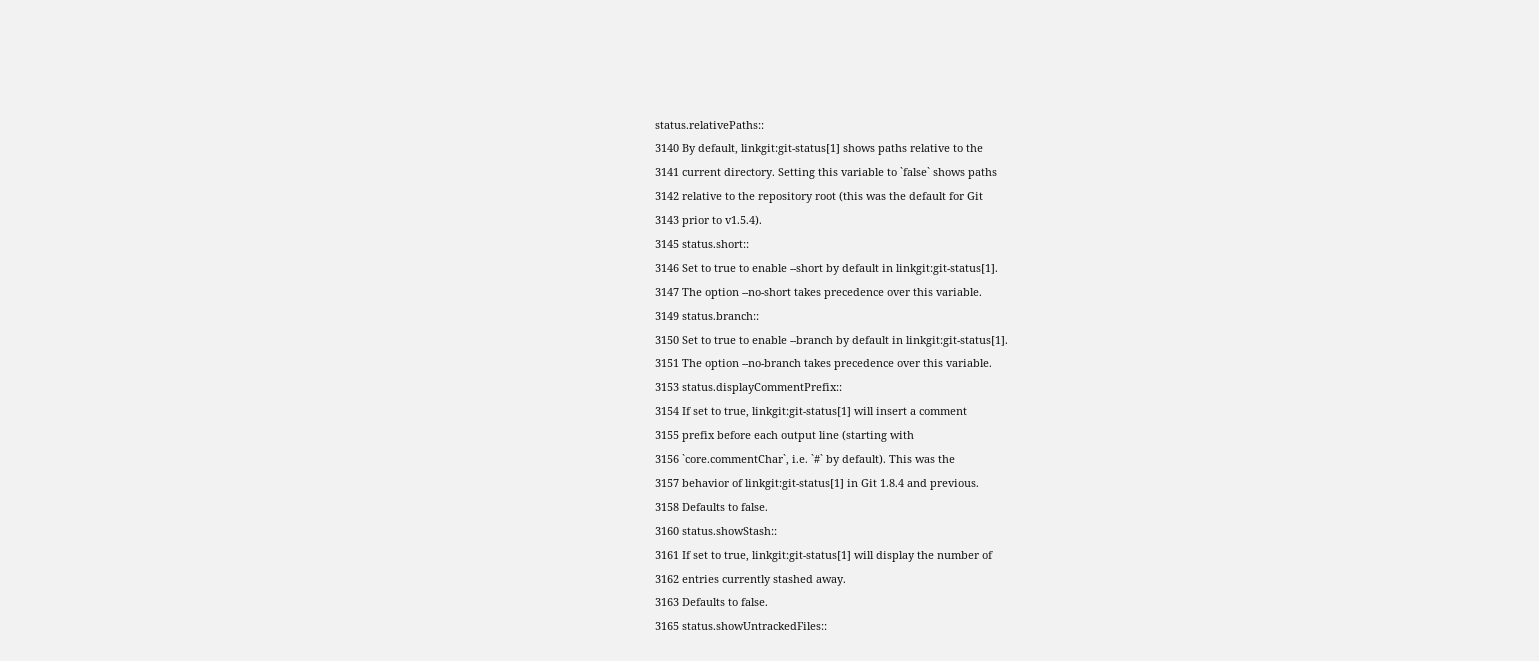status.relativePaths::
3140 By default, linkgit:git-status[1] shows paths relative to the
3141 current directory. Setting this variable to `false` shows paths
3142 relative to the repository root (this was the default for Git
3143 prior to v1.5.4).
3145 status.short::
3146 Set to true to enable --short by default in linkgit:git-status[1].
3147 The option --no-short takes precedence over this variable.
3149 status.branch::
3150 Set to true to enable --branch by default in linkgit:git-status[1].
3151 The option --no-branch takes precedence over this variable.
3153 status.displayCommentPrefix::
3154 If set to true, linkgit:git-status[1] will insert a comment
3155 prefix before each output line (starting with
3156 `core.commentChar`, i.e. `#` by default). This was the
3157 behavior of linkgit:git-status[1] in Git 1.8.4 and previous.
3158 Defaults to false.
3160 status.showStash::
3161 If set to true, linkgit:git-status[1] will display the number of
3162 entries currently stashed away.
3163 Defaults to false.
3165 status.showUntrackedFiles::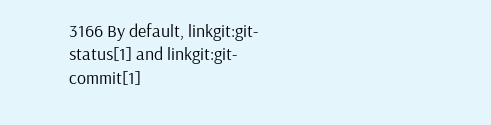3166 By default, linkgit:git-status[1] and linkgit:git-commit[1]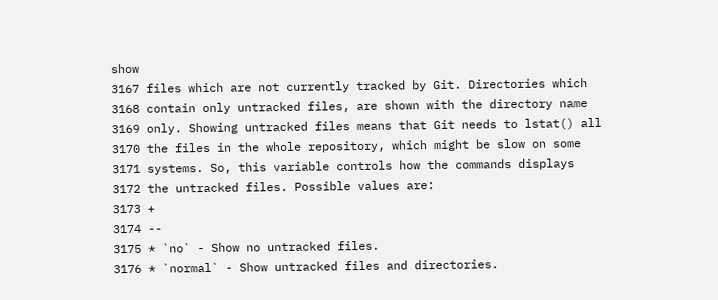show
3167 files which are not currently tracked by Git. Directories which
3168 contain only untracked files, are shown with the directory name
3169 only. Showing untracked files means that Git needs to lstat() all
3170 the files in the whole repository, which might be slow on some
3171 systems. So, this variable controls how the commands displays
3172 the untracked files. Possible values are:
3173 +
3174 --
3175 * `no` - Show no untracked files.
3176 * `normal` - Show untracked files and directories.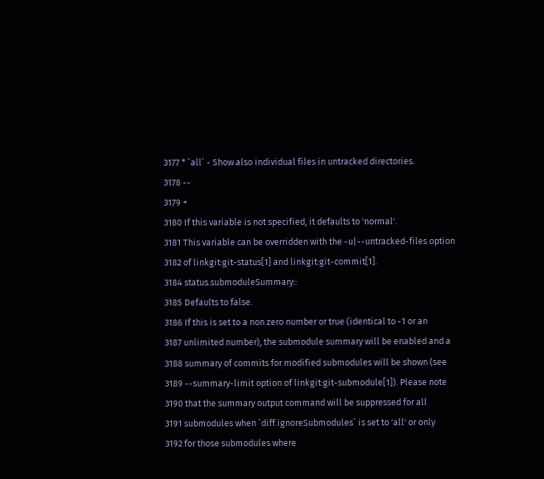3177 * `all` - Show also individual files in untracked directories.
3178 --
3179 +
3180 If this variable is not specified, it defaults to 'normal'.
3181 This variable can be overridden with the -u|--untracked-files option
3182 of linkgit:git-status[1] and linkgit:git-commit[1].
3184 status.submoduleSummary::
3185 Defaults to false.
3186 If this is set to a non zero number or true (identical to -1 or an
3187 unlimited number), the submodule summary will be enabled and a
3188 summary of commits for modified submodules will be shown (see
3189 --summary-limit option of linkgit:git-submodule[1]). Please note
3190 that the summary output command will be suppressed for all
3191 submodules when `diff.ignoreSubmodules` is set to 'all' or only
3192 for those submodules where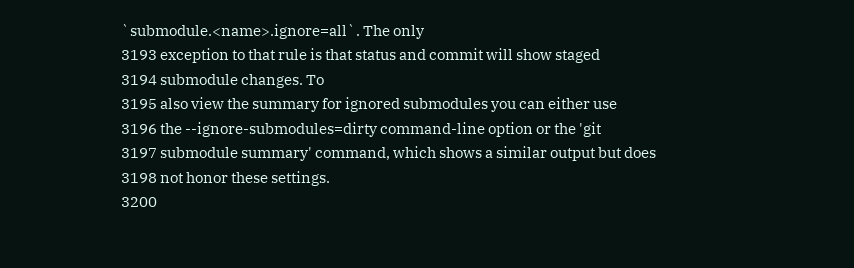`submodule.<name>.ignore=all`. The only
3193 exception to that rule is that status and commit will show staged
3194 submodule changes. To
3195 also view the summary for ignored submodules you can either use
3196 the --ignore-submodules=dirty command-line option or the 'git
3197 submodule summary' command, which shows a similar output but does
3198 not honor these settings.
3200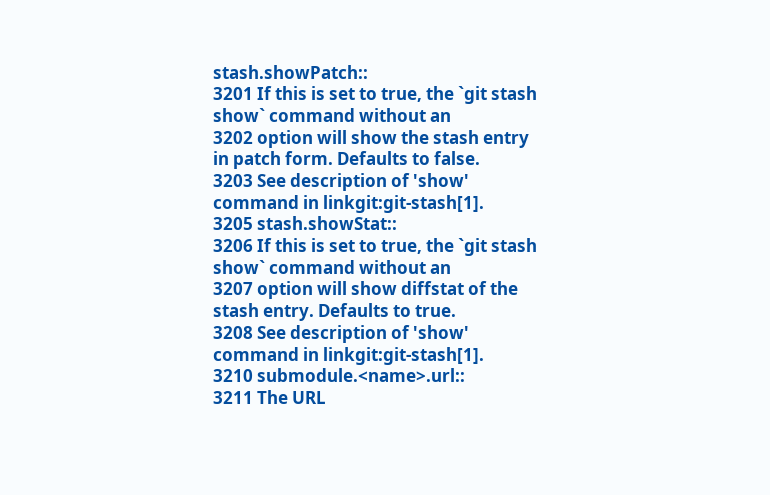stash.showPatch::
3201 If this is set to true, the `git stash show` command without an
3202 option will show the stash entry in patch form. Defaults to false.
3203 See description of 'show' command in linkgit:git-stash[1].
3205 stash.showStat::
3206 If this is set to true, the `git stash show` command without an
3207 option will show diffstat of the stash entry. Defaults to true.
3208 See description of 'show' command in linkgit:git-stash[1].
3210 submodule.<name>.url::
3211 The URL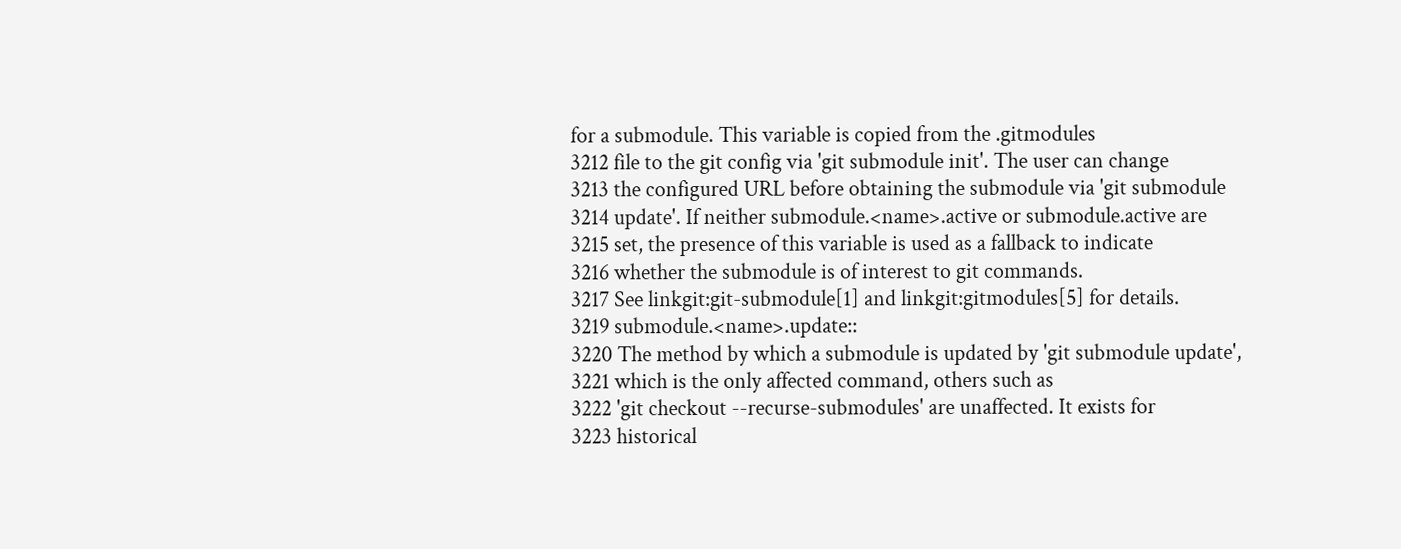for a submodule. This variable is copied from the .gitmodules
3212 file to the git config via 'git submodule init'. The user can change
3213 the configured URL before obtaining the submodule via 'git submodule
3214 update'. If neither submodule.<name>.active or submodule.active are
3215 set, the presence of this variable is used as a fallback to indicate
3216 whether the submodule is of interest to git commands.
3217 See linkgit:git-submodule[1] and linkgit:gitmodules[5] for details.
3219 submodule.<name>.update::
3220 The method by which a submodule is updated by 'git submodule update',
3221 which is the only affected command, others such as
3222 'git checkout --recurse-submodules' are unaffected. It exists for
3223 historical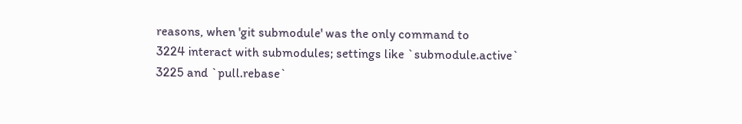reasons, when 'git submodule' was the only command to
3224 interact with submodules; settings like `submodule.active`
3225 and `pull.rebase`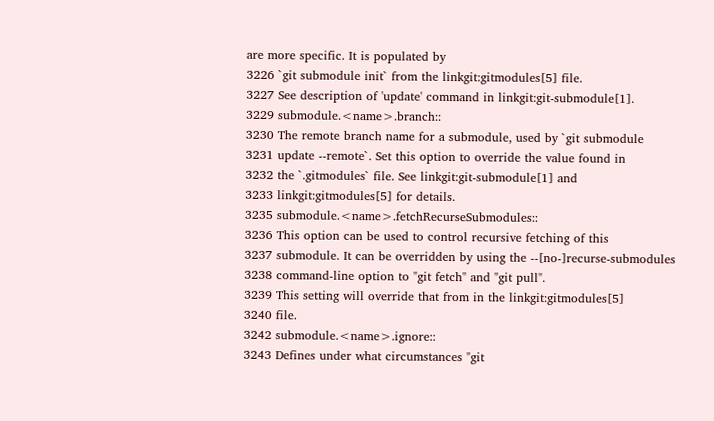are more specific. It is populated by
3226 `git submodule init` from the linkgit:gitmodules[5] file.
3227 See description of 'update' command in linkgit:git-submodule[1].
3229 submodule.<name>.branch::
3230 The remote branch name for a submodule, used by `git submodule
3231 update --remote`. Set this option to override the value found in
3232 the `.gitmodules` file. See linkgit:git-submodule[1] and
3233 linkgit:gitmodules[5] for details.
3235 submodule.<name>.fetchRecurseSubmodules::
3236 This option can be used to control recursive fetching of this
3237 submodule. It can be overridden by using the --[no-]recurse-submodules
3238 command-line option to "git fetch" and "git pull".
3239 This setting will override that from in the linkgit:gitmodules[5]
3240 file.
3242 submodule.<name>.ignore::
3243 Defines under what circumstances "git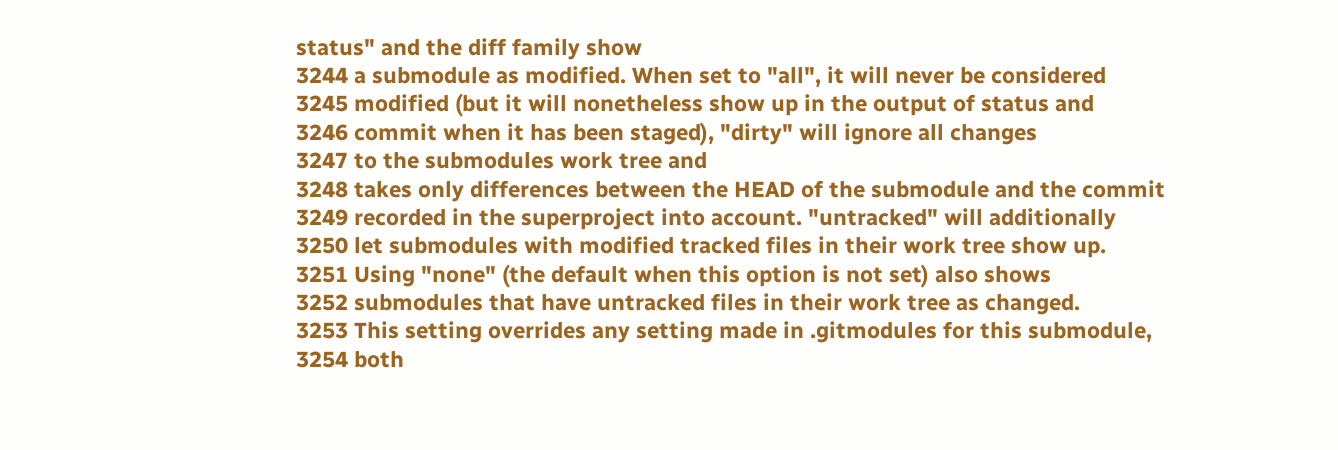status" and the diff family show
3244 a submodule as modified. When set to "all", it will never be considered
3245 modified (but it will nonetheless show up in the output of status and
3246 commit when it has been staged), "dirty" will ignore all changes
3247 to the submodules work tree and
3248 takes only differences between the HEAD of the submodule and the commit
3249 recorded in the superproject into account. "untracked" will additionally
3250 let submodules with modified tracked files in their work tree show up.
3251 Using "none" (the default when this option is not set) also shows
3252 submodules that have untracked files in their work tree as changed.
3253 This setting overrides any setting made in .gitmodules for this submodule,
3254 both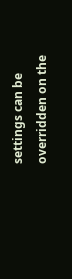settings can be overridden on the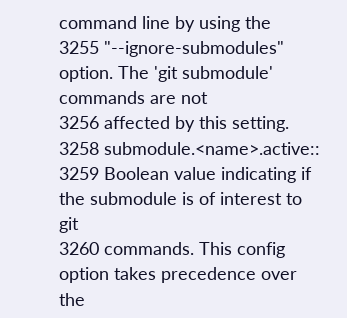command line by using the
3255 "--ignore-submodules" option. The 'git submodule' commands are not
3256 affected by this setting.
3258 submodule.<name>.active::
3259 Boolean value indicating if the submodule is of interest to git
3260 commands. This config option takes precedence over the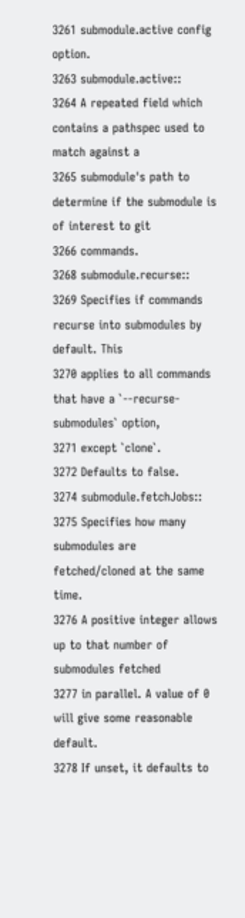3261 submodule.active config option.
3263 submodule.active::
3264 A repeated field which contains a pathspec used to match against a
3265 submodule's path to determine if the submodule is of interest to git
3266 commands.
3268 submodule.recurse::
3269 Specifies if commands recurse into submodules by default. This
3270 applies to all commands that have a `--recurse-submodules` option,
3271 except `clone`.
3272 Defaults to false.
3274 submodule.fetchJobs::
3275 Specifies how many submodules are fetched/cloned at the same time.
3276 A positive integer allows up to that number of submodules fetched
3277 in parallel. A value of 0 will give some reasonable default.
3278 If unset, it defaults to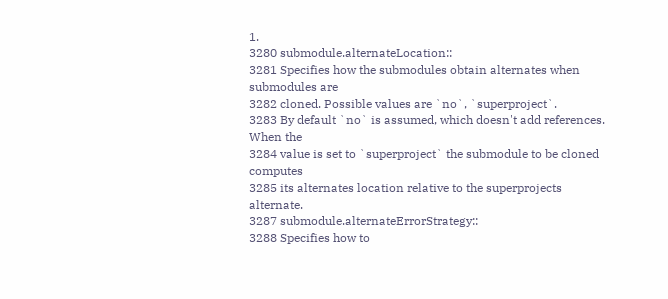1.
3280 submodule.alternateLocation::
3281 Specifies how the submodules obtain alternates when submodules are
3282 cloned. Possible values are `no`, `superproject`.
3283 By default `no` is assumed, which doesn't add references. When the
3284 value is set to `superproject` the submodule to be cloned computes
3285 its alternates location relative to the superprojects alternate.
3287 submodule.alternateErrorStrategy::
3288 Specifies how to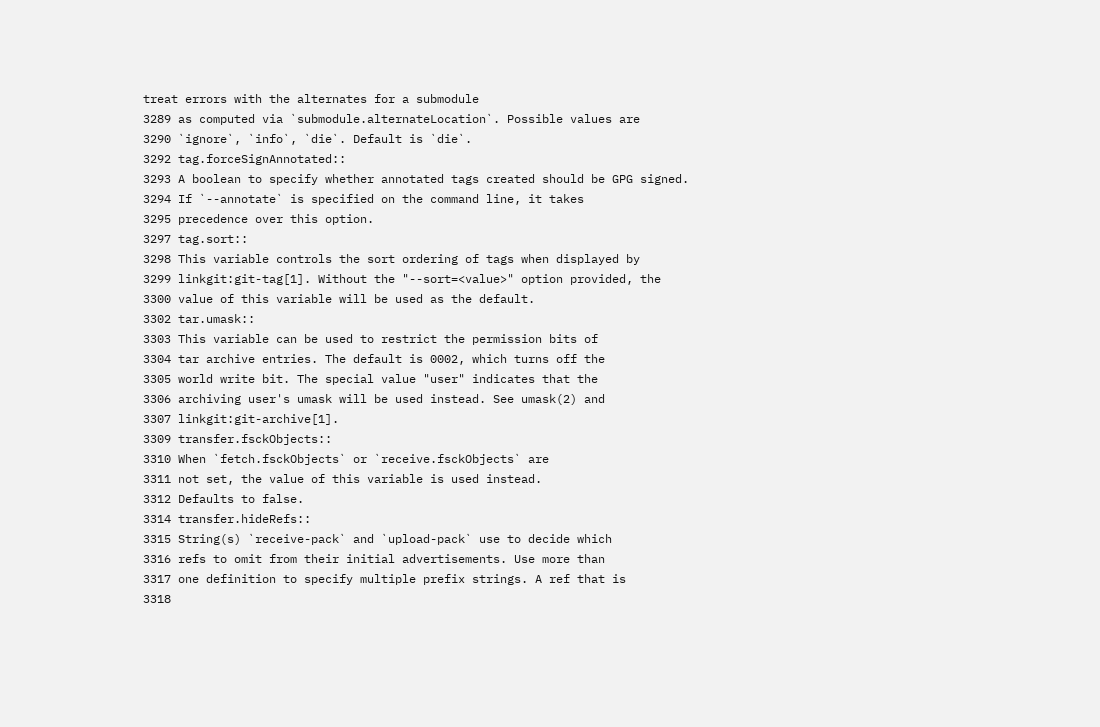treat errors with the alternates for a submodule
3289 as computed via `submodule.alternateLocation`. Possible values are
3290 `ignore`, `info`, `die`. Default is `die`.
3292 tag.forceSignAnnotated::
3293 A boolean to specify whether annotated tags created should be GPG signed.
3294 If `--annotate` is specified on the command line, it takes
3295 precedence over this option.
3297 tag.sort::
3298 This variable controls the sort ordering of tags when displayed by
3299 linkgit:git-tag[1]. Without the "--sort=<value>" option provided, the
3300 value of this variable will be used as the default.
3302 tar.umask::
3303 This variable can be used to restrict the permission bits of
3304 tar archive entries. The default is 0002, which turns off the
3305 world write bit. The special value "user" indicates that the
3306 archiving user's umask will be used instead. See umask(2) and
3307 linkgit:git-archive[1].
3309 transfer.fsckObjects::
3310 When `fetch.fsckObjects` or `receive.fsckObjects` are
3311 not set, the value of this variable is used instead.
3312 Defaults to false.
3314 transfer.hideRefs::
3315 String(s) `receive-pack` and `upload-pack` use to decide which
3316 refs to omit from their initial advertisements. Use more than
3317 one definition to specify multiple prefix strings. A ref that is
3318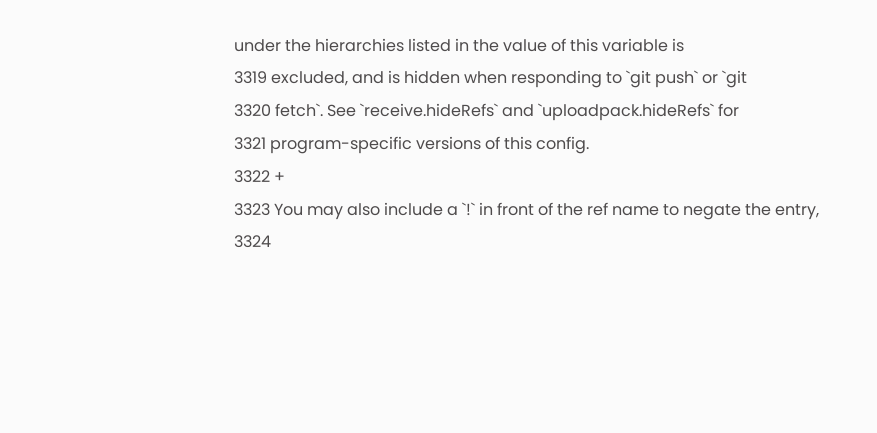under the hierarchies listed in the value of this variable is
3319 excluded, and is hidden when responding to `git push` or `git
3320 fetch`. See `receive.hideRefs` and `uploadpack.hideRefs` for
3321 program-specific versions of this config.
3322 +
3323 You may also include a `!` in front of the ref name to negate the entry,
3324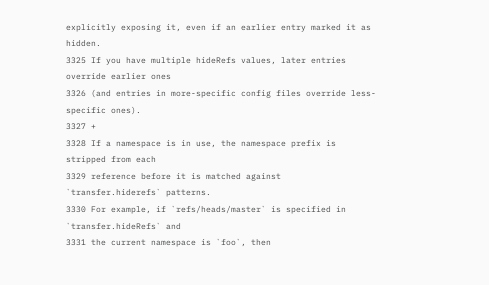explicitly exposing it, even if an earlier entry marked it as hidden.
3325 If you have multiple hideRefs values, later entries override earlier ones
3326 (and entries in more-specific config files override less-specific ones).
3327 +
3328 If a namespace is in use, the namespace prefix is stripped from each
3329 reference before it is matched against `transfer.hiderefs` patterns.
3330 For example, if `refs/heads/master` is specified in `transfer.hideRefs` and
3331 the current namespace is `foo`, then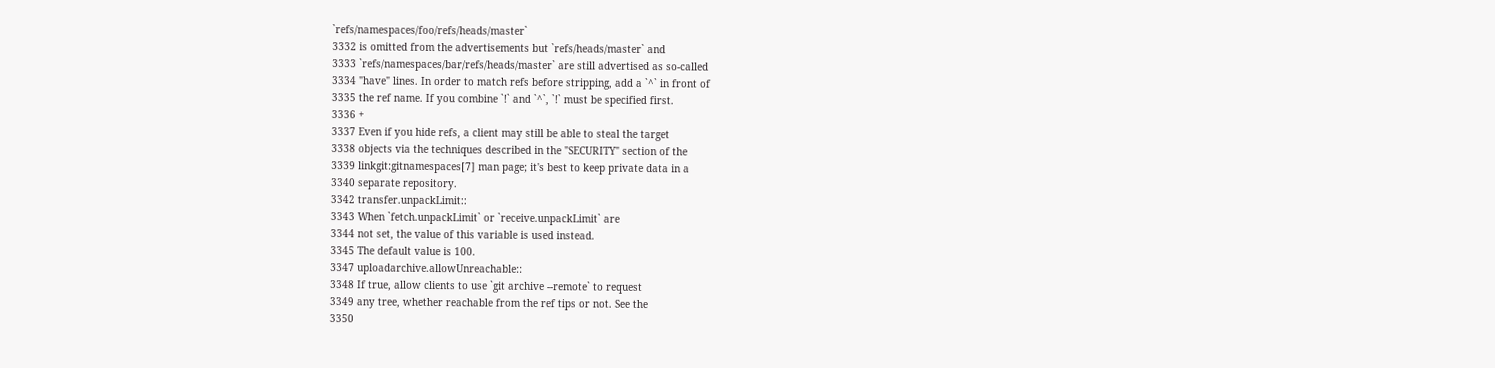`refs/namespaces/foo/refs/heads/master`
3332 is omitted from the advertisements but `refs/heads/master` and
3333 `refs/namespaces/bar/refs/heads/master` are still advertised as so-called
3334 "have" lines. In order to match refs before stripping, add a `^` in front of
3335 the ref name. If you combine `!` and `^`, `!` must be specified first.
3336 +
3337 Even if you hide refs, a client may still be able to steal the target
3338 objects via the techniques described in the "SECURITY" section of the
3339 linkgit:gitnamespaces[7] man page; it's best to keep private data in a
3340 separate repository.
3342 transfer.unpackLimit::
3343 When `fetch.unpackLimit` or `receive.unpackLimit` are
3344 not set, the value of this variable is used instead.
3345 The default value is 100.
3347 uploadarchive.allowUnreachable::
3348 If true, allow clients to use `git archive --remote` to request
3349 any tree, whether reachable from the ref tips or not. See the
3350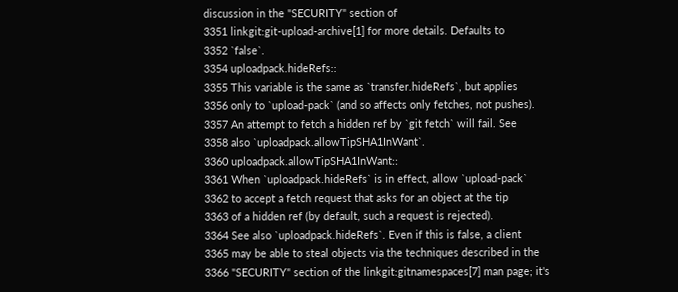discussion in the "SECURITY" section of
3351 linkgit:git-upload-archive[1] for more details. Defaults to
3352 `false`.
3354 uploadpack.hideRefs::
3355 This variable is the same as `transfer.hideRefs`, but applies
3356 only to `upload-pack` (and so affects only fetches, not pushes).
3357 An attempt to fetch a hidden ref by `git fetch` will fail. See
3358 also `uploadpack.allowTipSHA1InWant`.
3360 uploadpack.allowTipSHA1InWant::
3361 When `uploadpack.hideRefs` is in effect, allow `upload-pack`
3362 to accept a fetch request that asks for an object at the tip
3363 of a hidden ref (by default, such a request is rejected).
3364 See also `uploadpack.hideRefs`. Even if this is false, a client
3365 may be able to steal objects via the techniques described in the
3366 "SECURITY" section of the linkgit:gitnamespaces[7] man page; it's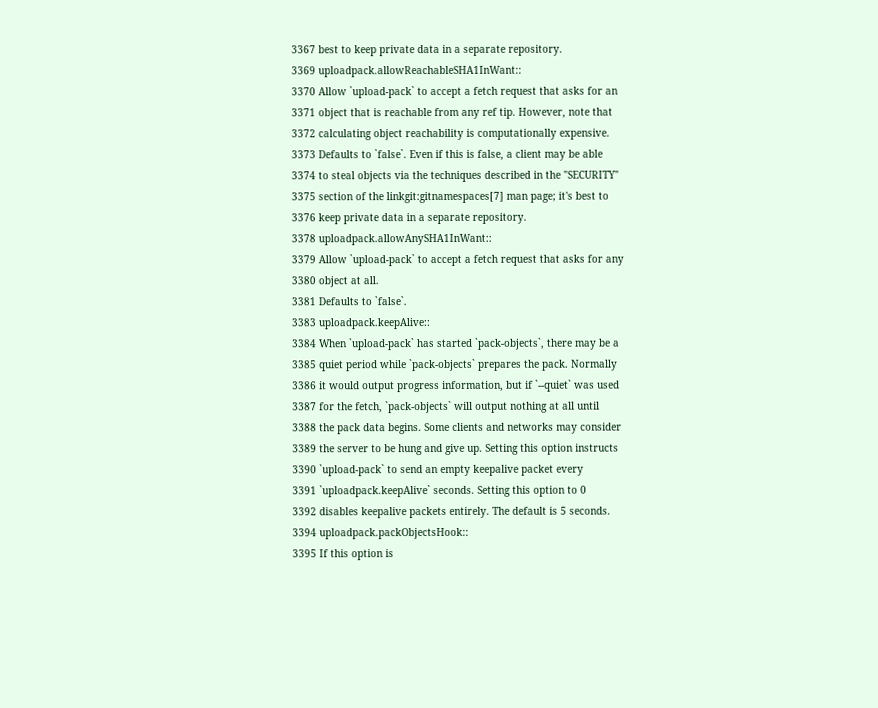3367 best to keep private data in a separate repository.
3369 uploadpack.allowReachableSHA1InWant::
3370 Allow `upload-pack` to accept a fetch request that asks for an
3371 object that is reachable from any ref tip. However, note that
3372 calculating object reachability is computationally expensive.
3373 Defaults to `false`. Even if this is false, a client may be able
3374 to steal objects via the techniques described in the "SECURITY"
3375 section of the linkgit:gitnamespaces[7] man page; it's best to
3376 keep private data in a separate repository.
3378 uploadpack.allowAnySHA1InWant::
3379 Allow `upload-pack` to accept a fetch request that asks for any
3380 object at all.
3381 Defaults to `false`.
3383 uploadpack.keepAlive::
3384 When `upload-pack` has started `pack-objects`, there may be a
3385 quiet period while `pack-objects` prepares the pack. Normally
3386 it would output progress information, but if `--quiet` was used
3387 for the fetch, `pack-objects` will output nothing at all until
3388 the pack data begins. Some clients and networks may consider
3389 the server to be hung and give up. Setting this option instructs
3390 `upload-pack` to send an empty keepalive packet every
3391 `uploadpack.keepAlive` seconds. Setting this option to 0
3392 disables keepalive packets entirely. The default is 5 seconds.
3394 uploadpack.packObjectsHook::
3395 If this option is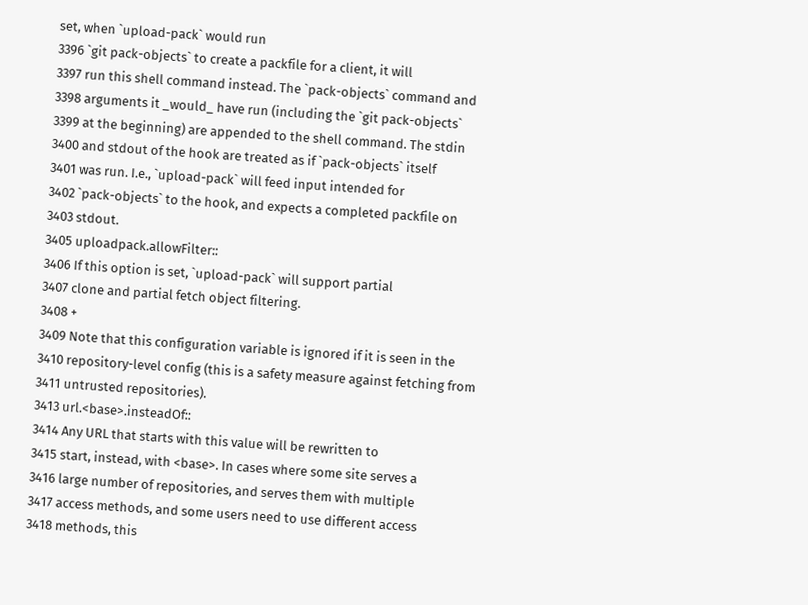set, when `upload-pack` would run
3396 `git pack-objects` to create a packfile for a client, it will
3397 run this shell command instead. The `pack-objects` command and
3398 arguments it _would_ have run (including the `git pack-objects`
3399 at the beginning) are appended to the shell command. The stdin
3400 and stdout of the hook are treated as if `pack-objects` itself
3401 was run. I.e., `upload-pack` will feed input intended for
3402 `pack-objects` to the hook, and expects a completed packfile on
3403 stdout.
3405 uploadpack.allowFilter::
3406 If this option is set, `upload-pack` will support partial
3407 clone and partial fetch object filtering.
3408 +
3409 Note that this configuration variable is ignored if it is seen in the
3410 repository-level config (this is a safety measure against fetching from
3411 untrusted repositories).
3413 url.<base>.insteadOf::
3414 Any URL that starts with this value will be rewritten to
3415 start, instead, with <base>. In cases where some site serves a
3416 large number of repositories, and serves them with multiple
3417 access methods, and some users need to use different access
3418 methods, this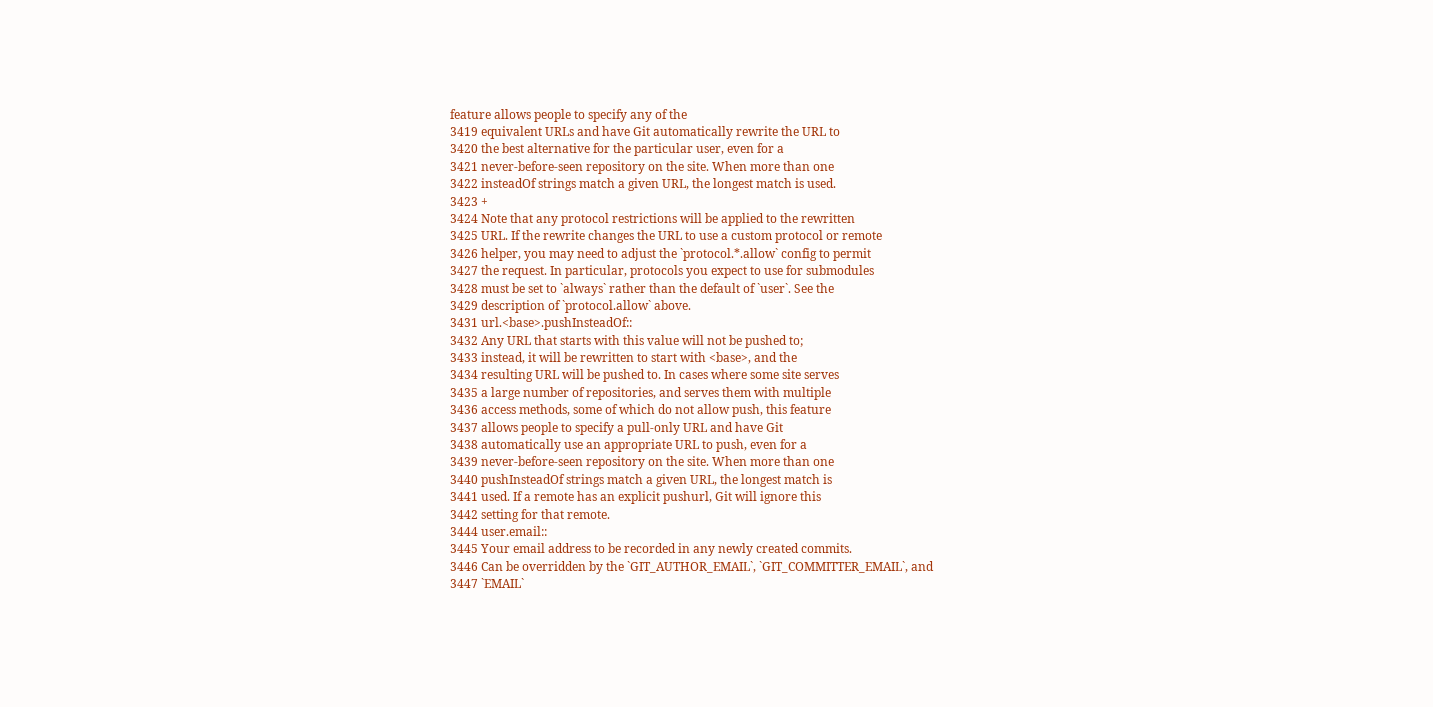feature allows people to specify any of the
3419 equivalent URLs and have Git automatically rewrite the URL to
3420 the best alternative for the particular user, even for a
3421 never-before-seen repository on the site. When more than one
3422 insteadOf strings match a given URL, the longest match is used.
3423 +
3424 Note that any protocol restrictions will be applied to the rewritten
3425 URL. If the rewrite changes the URL to use a custom protocol or remote
3426 helper, you may need to adjust the `protocol.*.allow` config to permit
3427 the request. In particular, protocols you expect to use for submodules
3428 must be set to `always` rather than the default of `user`. See the
3429 description of `protocol.allow` above.
3431 url.<base>.pushInsteadOf::
3432 Any URL that starts with this value will not be pushed to;
3433 instead, it will be rewritten to start with <base>, and the
3434 resulting URL will be pushed to. In cases where some site serves
3435 a large number of repositories, and serves them with multiple
3436 access methods, some of which do not allow push, this feature
3437 allows people to specify a pull-only URL and have Git
3438 automatically use an appropriate URL to push, even for a
3439 never-before-seen repository on the site. When more than one
3440 pushInsteadOf strings match a given URL, the longest match is
3441 used. If a remote has an explicit pushurl, Git will ignore this
3442 setting for that remote.
3444 user.email::
3445 Your email address to be recorded in any newly created commits.
3446 Can be overridden by the `GIT_AUTHOR_EMAIL`, `GIT_COMMITTER_EMAIL`, and
3447 `EMAIL`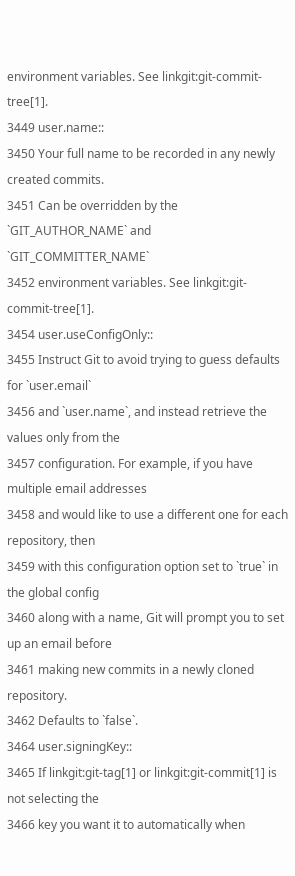environment variables. See linkgit:git-commit-tree[1].
3449 user.name::
3450 Your full name to be recorded in any newly created commits.
3451 Can be overridden by the `GIT_AUTHOR_NAME` and `GIT_COMMITTER_NAME`
3452 environment variables. See linkgit:git-commit-tree[1].
3454 user.useConfigOnly::
3455 Instruct Git to avoid trying to guess defaults for `user.email`
3456 and `user.name`, and instead retrieve the values only from the
3457 configuration. For example, if you have multiple email addresses
3458 and would like to use a different one for each repository, then
3459 with this configuration option set to `true` in the global config
3460 along with a name, Git will prompt you to set up an email before
3461 making new commits in a newly cloned repository.
3462 Defaults to `false`.
3464 user.signingKey::
3465 If linkgit:git-tag[1] or linkgit:git-commit[1] is not selecting the
3466 key you want it to automatically when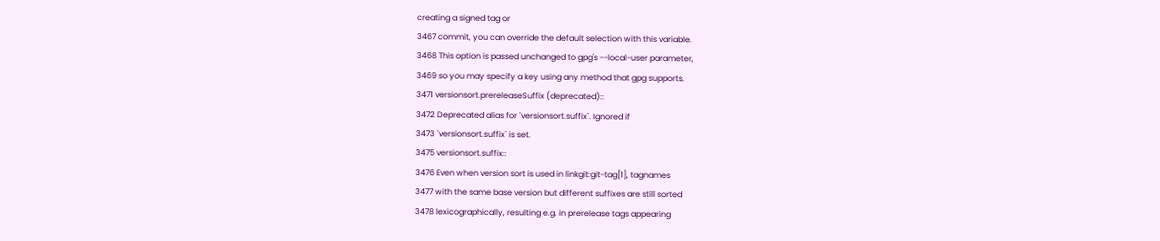creating a signed tag or
3467 commit, you can override the default selection with this variable.
3468 This option is passed unchanged to gpg's --local-user parameter,
3469 so you may specify a key using any method that gpg supports.
3471 versionsort.prereleaseSuffix (deprecated)::
3472 Deprecated alias for `versionsort.suffix`. Ignored if
3473 `versionsort.suffix` is set.
3475 versionsort.suffix::
3476 Even when version sort is used in linkgit:git-tag[1], tagnames
3477 with the same base version but different suffixes are still sorted
3478 lexicographically, resulting e.g. in prerelease tags appearing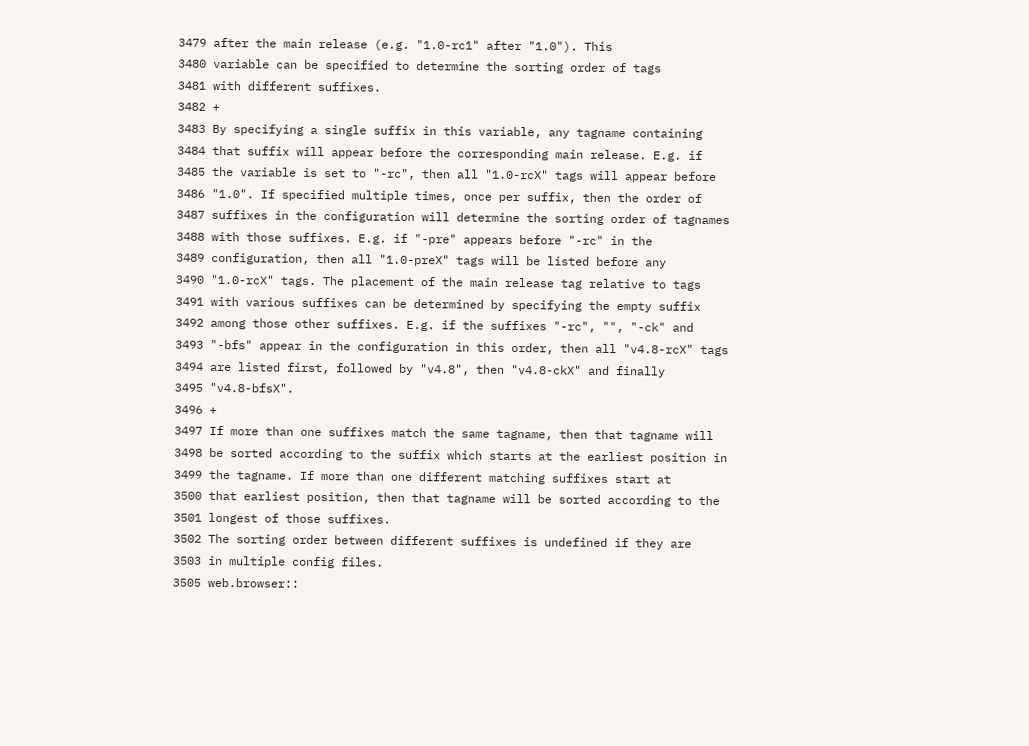3479 after the main release (e.g. "1.0-rc1" after "1.0"). This
3480 variable can be specified to determine the sorting order of tags
3481 with different suffixes.
3482 +
3483 By specifying a single suffix in this variable, any tagname containing
3484 that suffix will appear before the corresponding main release. E.g. if
3485 the variable is set to "-rc", then all "1.0-rcX" tags will appear before
3486 "1.0". If specified multiple times, once per suffix, then the order of
3487 suffixes in the configuration will determine the sorting order of tagnames
3488 with those suffixes. E.g. if "-pre" appears before "-rc" in the
3489 configuration, then all "1.0-preX" tags will be listed before any
3490 "1.0-rcX" tags. The placement of the main release tag relative to tags
3491 with various suffixes can be determined by specifying the empty suffix
3492 among those other suffixes. E.g. if the suffixes "-rc", "", "-ck" and
3493 "-bfs" appear in the configuration in this order, then all "v4.8-rcX" tags
3494 are listed first, followed by "v4.8", then "v4.8-ckX" and finally
3495 "v4.8-bfsX".
3496 +
3497 If more than one suffixes match the same tagname, then that tagname will
3498 be sorted according to the suffix which starts at the earliest position in
3499 the tagname. If more than one different matching suffixes start at
3500 that earliest position, then that tagname will be sorted according to the
3501 longest of those suffixes.
3502 The sorting order between different suffixes is undefined if they are
3503 in multiple config files.
3505 web.browser::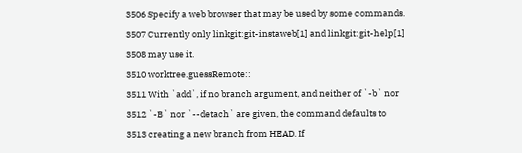3506 Specify a web browser that may be used by some commands.
3507 Currently only linkgit:git-instaweb[1] and linkgit:git-help[1]
3508 may use it.
3510 worktree.guessRemote::
3511 With `add`, if no branch argument, and neither of `-b` nor
3512 `-B` nor `--detach` are given, the command defaults to
3513 creating a new branch from HEAD. If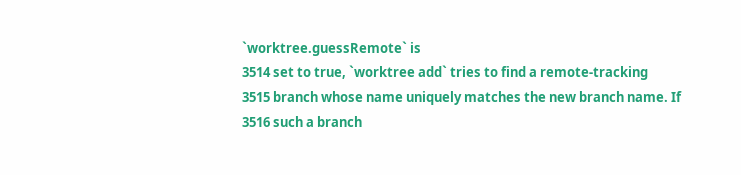`worktree.guessRemote` is
3514 set to true, `worktree add` tries to find a remote-tracking
3515 branch whose name uniquely matches the new branch name. If
3516 such a branch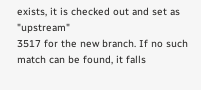exists, it is checked out and set as "upstream"
3517 for the new branch. If no such match can be found, it falls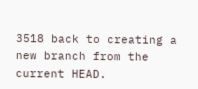3518 back to creating a new branch from the current HEAD.